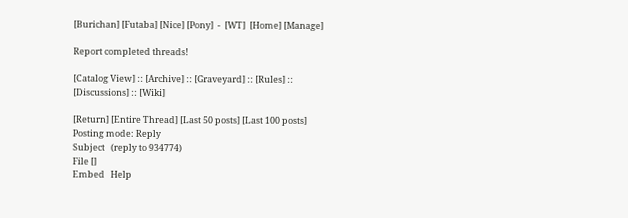[Burichan] [Futaba] [Nice] [Pony]  -  [WT]  [Home] [Manage]

Report completed threads!

[Catalog View] :: [Archive] :: [Graveyard] :: [Rules] :: [Discussions] :: [Wiki]

[Return] [Entire Thread] [Last 50 posts] [Last 100 posts]
Posting mode: Reply
Subject   (reply to 934774)
File []
Embed   Help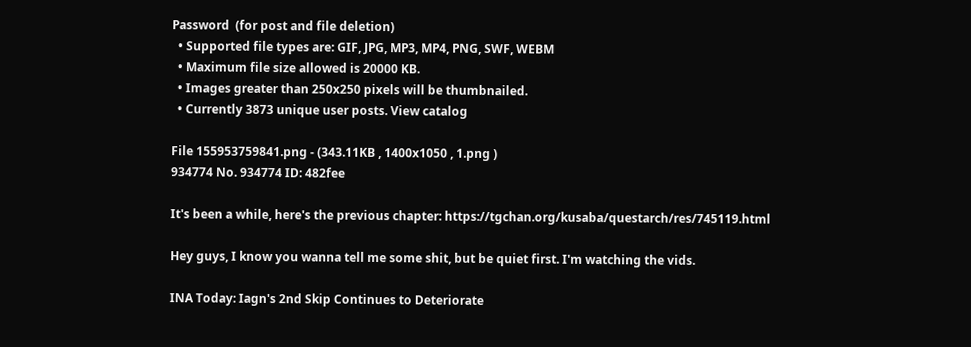Password  (for post and file deletion)
  • Supported file types are: GIF, JPG, MP3, MP4, PNG, SWF, WEBM
  • Maximum file size allowed is 20000 KB.
  • Images greater than 250x250 pixels will be thumbnailed.
  • Currently 3873 unique user posts. View catalog

File 155953759841.png - (343.11KB , 1400x1050 , 1.png )
934774 No. 934774 ID: 482fee

It's been a while, here's the previous chapter: https://tgchan.org/kusaba/questarch/res/745119.html

Hey guys, I know you wanna tell me some shit, but be quiet first. I'm watching the vids.

INA Today: Iagn's 2nd Skip Continues to Deteriorate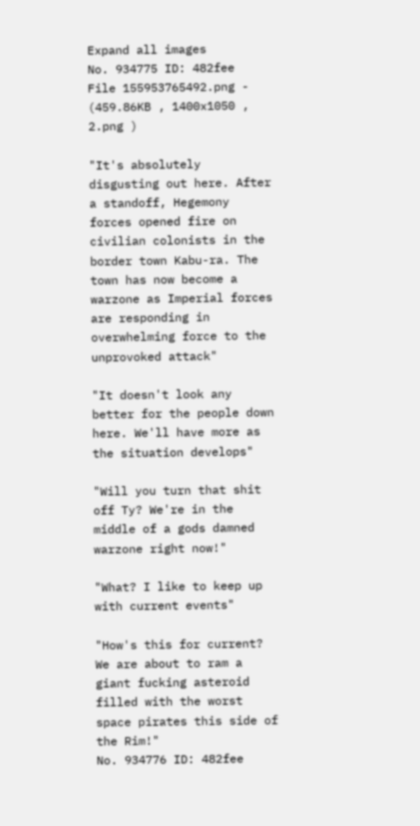Expand all images
No. 934775 ID: 482fee
File 155953765492.png - (459.86KB , 1400x1050 , 2.png )

"It's absolutely disgusting out here. After a standoff, Hegemony forces opened fire on civilian colonists in the border town Kabu-ra. The town has now become a warzone as Imperial forces are responding in overwhelming force to the unprovoked attack"

"It doesn't look any better for the people down here. We'll have more as the situation develops"

"Will you turn that shit off Ty? We're in the middle of a gods damned warzone right now!"

"What? I like to keep up with current events"

"How's this for current? We are about to ram a giant fucking asteroid filled with the worst space pirates this side of the Rim!"
No. 934776 ID: 482fee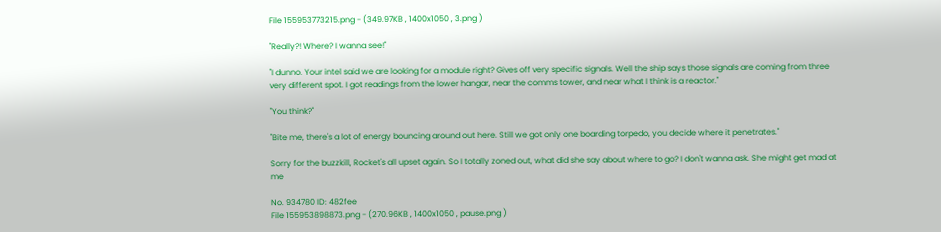File 155953773215.png - (349.97KB , 1400x1050 , 3.png )

"Really?! Where? I wanna see!"

"I dunno. Your intel said we are looking for a module right? Gives off very specific signals. Well the ship says those signals are coming from three very different spot. I got readings from the lower hangar, near the comms tower, and near what I think is a reactor."

"You think?"

"Bite me, there's a lot of energy bouncing around out here. Still we got only one boarding torpedo, you decide where it penetrates."

Sorry for the buzzkill, Rocket's all upset again. So I totally zoned out, what did she say about where to go? I don't wanna ask. She might get mad at me

No. 934780 ID: 482fee
File 155953898873.png - (270.96KB , 1400x1050 , pause.png )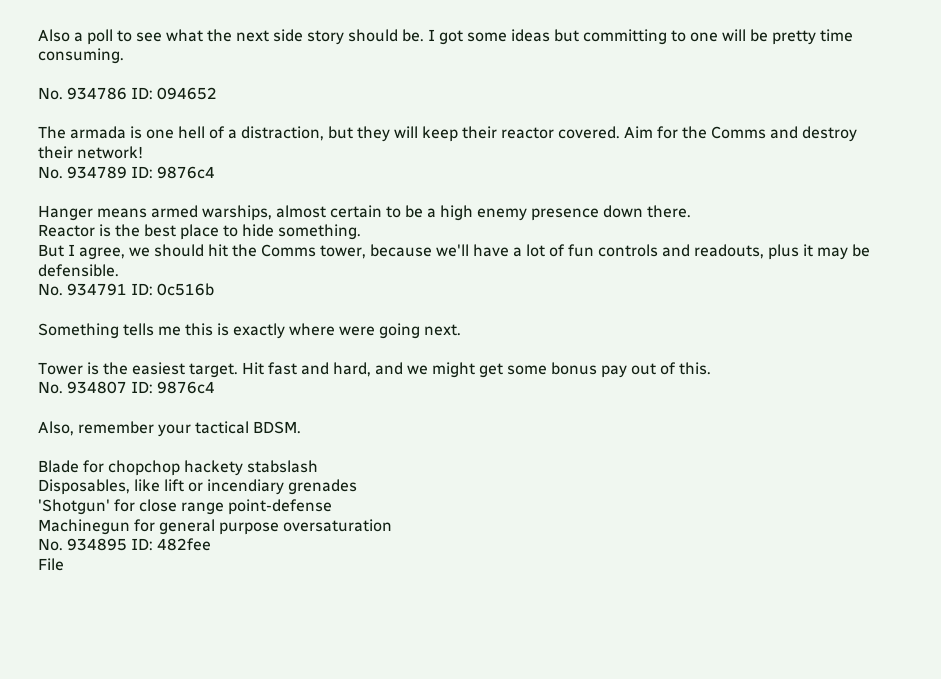Also a poll to see what the next side story should be. I got some ideas but committing to one will be pretty time consuming.

No. 934786 ID: 094652

The armada is one hell of a distraction, but they will keep their reactor covered. Aim for the Comms and destroy their network!
No. 934789 ID: 9876c4

Hanger means armed warships, almost certain to be a high enemy presence down there.
Reactor is the best place to hide something.
But I agree, we should hit the Comms tower, because we'll have a lot of fun controls and readouts, plus it may be defensible.
No. 934791 ID: 0c516b

Something tells me this is exactly where were going next.

Tower is the easiest target. Hit fast and hard, and we might get some bonus pay out of this.
No. 934807 ID: 9876c4

Also, remember your tactical BDSM.

Blade for chopchop hackety stabslash
Disposables, like lift or incendiary grenades
'Shotgun' for close range point-defense
Machinegun for general purpose oversaturation
No. 934895 ID: 482fee
File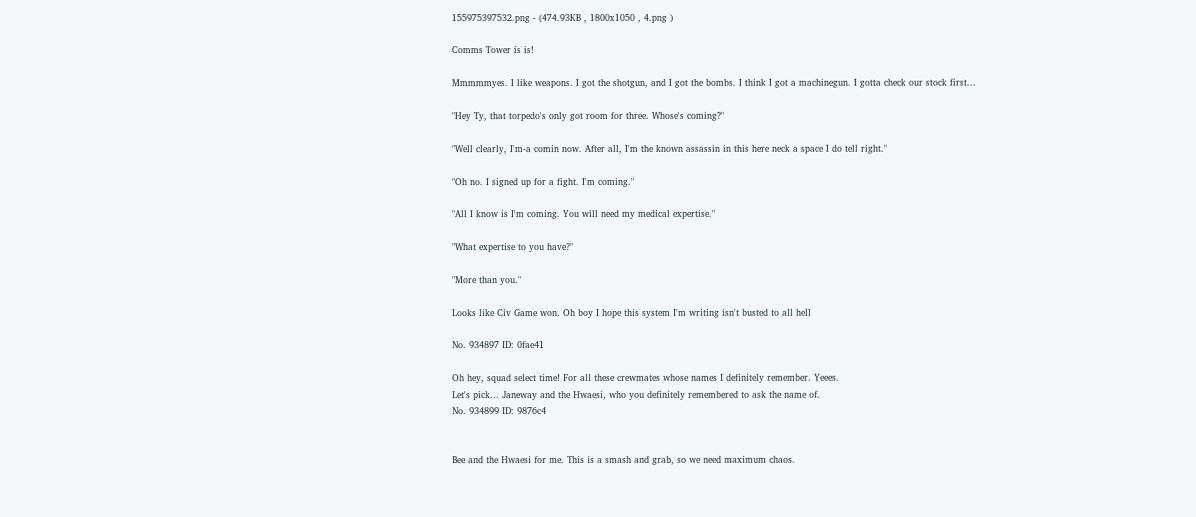155975397532.png - (474.93KB , 1800x1050 , 4.png )

Comms Tower is is!

Mmmmmyes. I like weapons. I got the shotgun, and I got the bombs. I think I got a machinegun. I gotta check our stock first...

"Hey Ty, that torpedo's only got room for three. Whose's coming?"

"Well clearly, I'm-a comin now. After all, I'm the known assassin in this here neck a space I do tell right."

"Oh no. I signed up for a fight. I'm coming."

"All I know is I'm coming. You will need my medical expertise."

"What expertise to you have?"

"More than you."

Looks like Civ Game won. Oh boy I hope this system I'm writing isn't busted to all hell

No. 934897 ID: 0fae41

Oh hey, squad select time! For all these crewmates whose names I definitely remember. Yeees.
Let's pick... Janeway and the Hwaesi, who you definitely remembered to ask the name of.
No. 934899 ID: 9876c4


Bee and the Hwaesi for me. This is a smash and grab, so we need maximum chaos.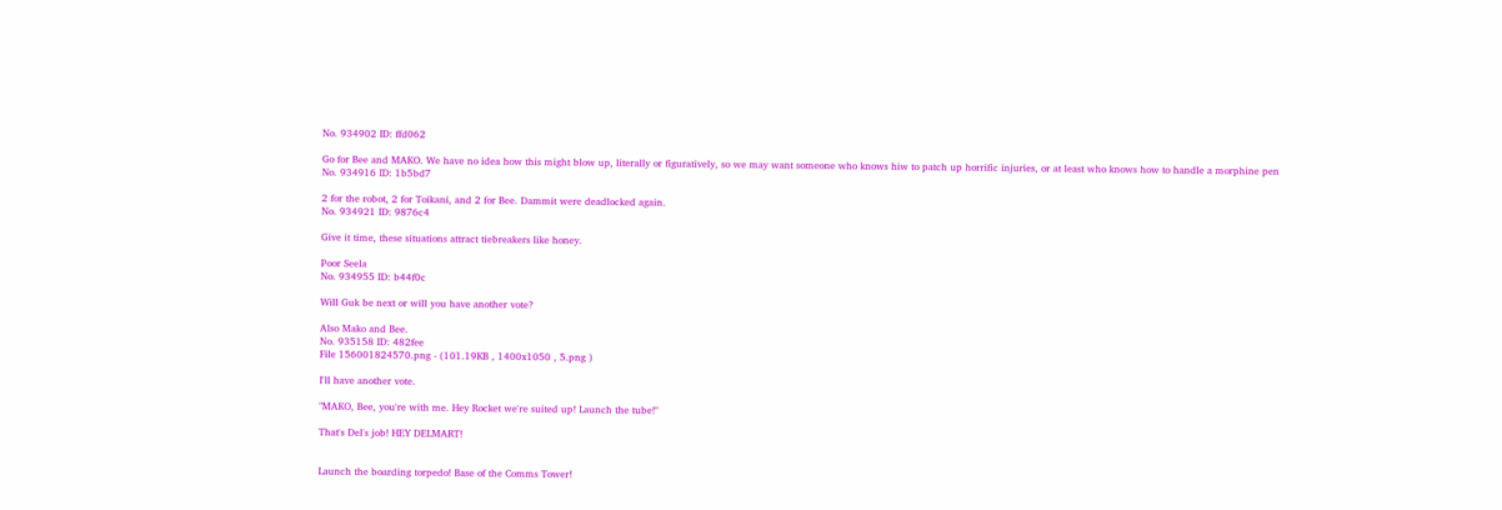No. 934902 ID: ffd062

Go for Bee and MAKO. We have no idea how this might blow up, literally or figuratively, so we may want someone who knows hiw to patch up horrific injuries, or at least who knows how to handle a morphine pen
No. 934916 ID: 1b5bd7

2 for the robot, 2 for Toikani, and 2 for Bee. Dammit were deadlocked again.
No. 934921 ID: 9876c4

Give it time, these situations attract tiebreakers like honey.

Poor Seela
No. 934955 ID: b44f0c

Will Guk be next or will you have another vote?

Also Mako and Bee.
No. 935158 ID: 482fee
File 156001824570.png - (101.19KB , 1400x1050 , 5.png )

I'll have another vote.

"MAKO, Bee, you're with me. Hey Rocket we're suited up! Launch the tube!"

That's Del's job! HEY DELMART!


Launch the boarding torpedo! Base of the Comms Tower!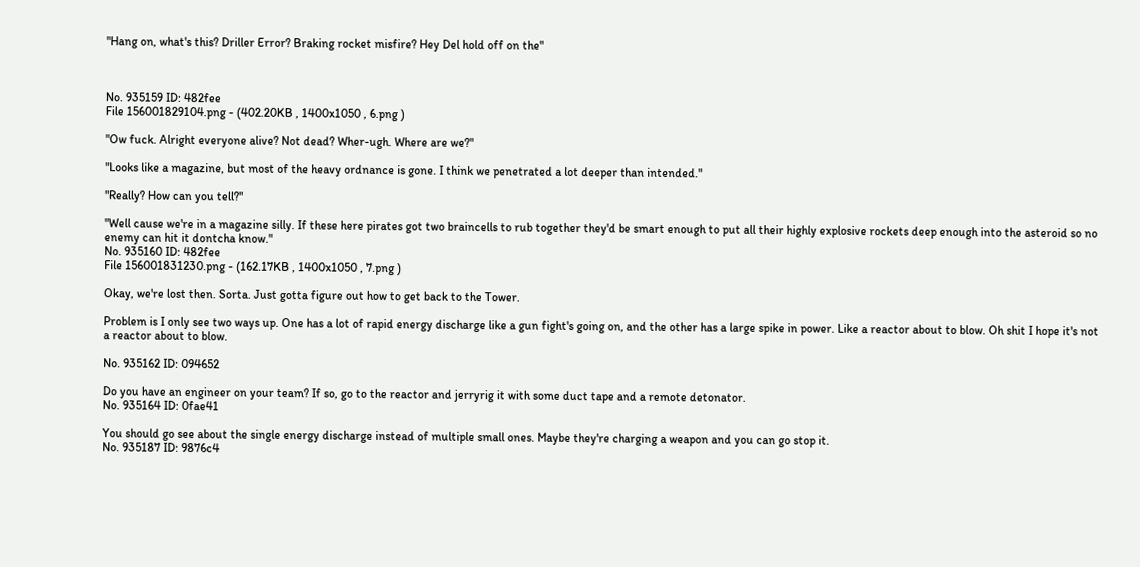"Hang on, what's this? Driller Error? Braking rocket misfire? Hey Del hold off on the"



No. 935159 ID: 482fee
File 156001829104.png - (402.20KB , 1400x1050 , 6.png )

"Ow fuck. Alright everyone alive? Not dead? Wher-ugh. Where are we?"

"Looks like a magazine, but most of the heavy ordnance is gone. I think we penetrated a lot deeper than intended."

"Really? How can you tell?"

"Well cause we're in a magazine silly. If these here pirates got two braincells to rub together they'd be smart enough to put all their highly explosive rockets deep enough into the asteroid so no enemy can hit it dontcha know."
No. 935160 ID: 482fee
File 156001831230.png - (162.17KB , 1400x1050 , 7.png )

Okay, we're lost then. Sorta. Just gotta figure out how to get back to the Tower.

Problem is I only see two ways up. One has a lot of rapid energy discharge like a gun fight's going on, and the other has a large spike in power. Like a reactor about to blow. Oh shit I hope it's not a reactor about to blow.

No. 935162 ID: 094652

Do you have an engineer on your team? If so, go to the reactor and jerryrig it with some duct tape and a remote detonator.
No. 935164 ID: 0fae41

You should go see about the single energy discharge instead of multiple small ones. Maybe they're charging a weapon and you can go stop it.
No. 935187 ID: 9876c4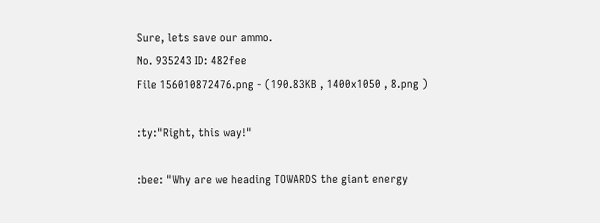Sure, lets save our ammo.
No. 935243 ID: 482fee
File 156010872476.png - (190.83KB , 1400x1050 , 8.png )

:ty:"Right, this way!"

:bee: "Why are we heading TOWARDS the giant energy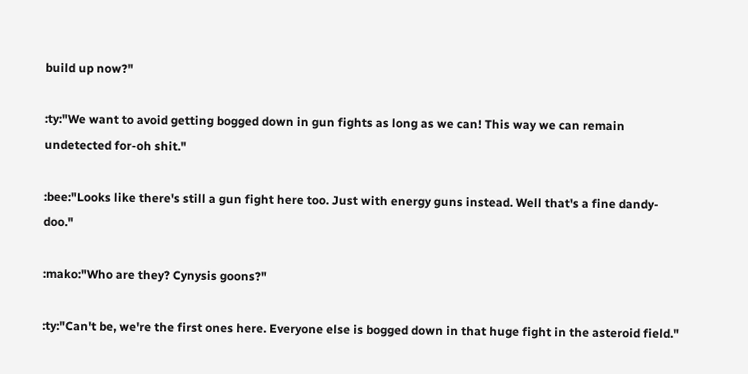build up now?"

:ty:"We want to avoid getting bogged down in gun fights as long as we can! This way we can remain undetected for-oh shit."

:bee:"Looks like there's still a gun fight here too. Just with energy guns instead. Well that's a fine dandy-doo."

:mako:"Who are they? Cynysis goons?"

:ty:"Can't be, we're the first ones here. Everyone else is bogged down in that huge fight in the asteroid field."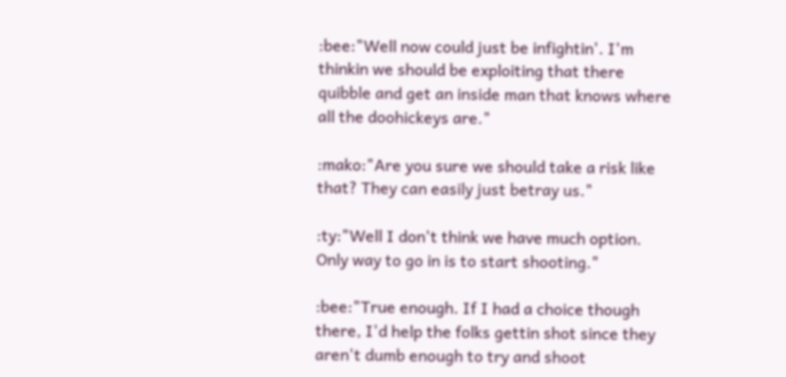:bee:"Well now could just be infightin'. I'm thinkin we should be exploiting that there quibble and get an inside man that knows where all the doohickeys are."

:mako:"Are you sure we should take a risk like that? They can easily just betray us."

:ty:"Well I don't think we have much option. Only way to go in is to start shooting."

:bee:"True enough. If I had a choice though there, I'd help the folks gettin shot since they aren't dumb enough to try and shoot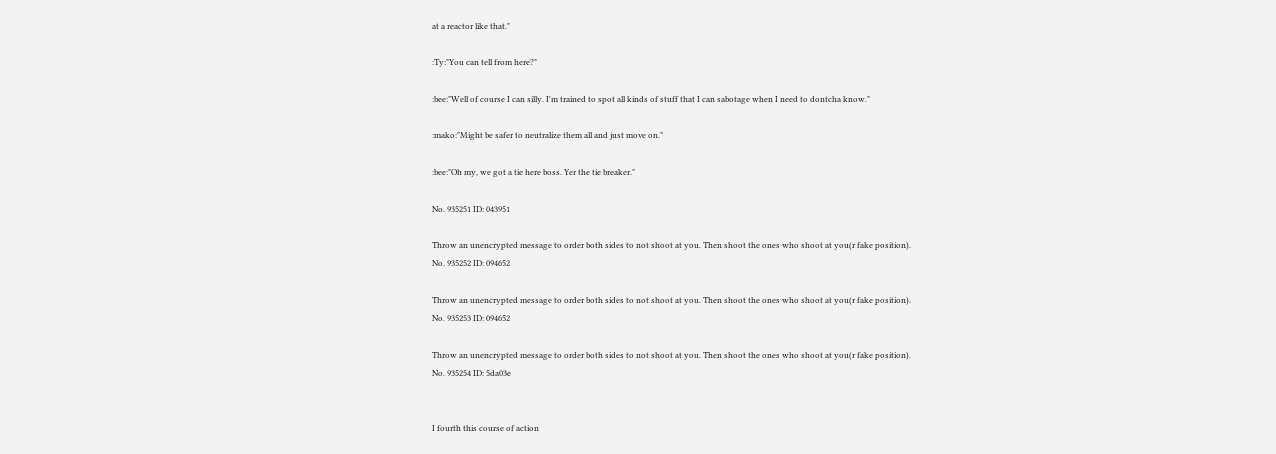at a reactor like that."

:Ty:"You can tell from here?"

:bee:"Well of course I can silly. I'm trained to spot all kinds of stuff that I can sabotage when I need to dontcha know."

:mako:"Might be safer to neutralize them all and just move on."

:bee:"Oh my, we got a tie here boss. Yer the tie breaker."

No. 935251 ID: 043951

Throw an unencrypted message to order both sides to not shoot at you. Then shoot the ones who shoot at you(r fake position).
No. 935252 ID: 094652

Throw an unencrypted message to order both sides to not shoot at you. Then shoot the ones who shoot at you(r fake position).
No. 935253 ID: 094652

Throw an unencrypted message to order both sides to not shoot at you. Then shoot the ones who shoot at you(r fake position).
No. 935254 ID: 5da03e


I fourth this course of action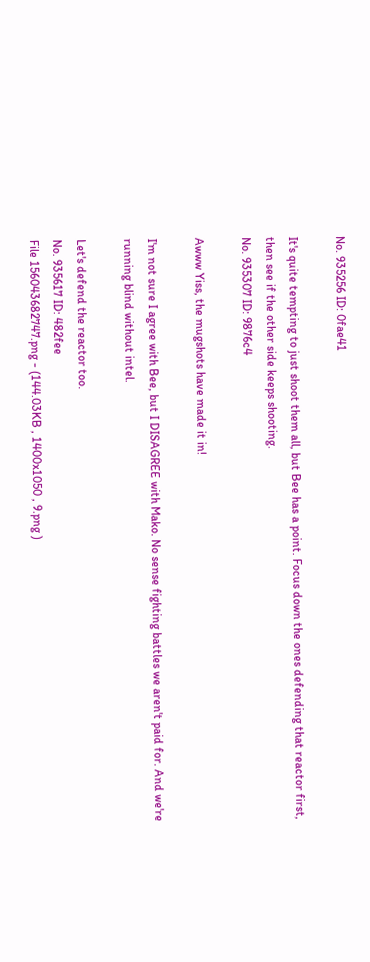No. 935256 ID: 0fae41

It's quite tempting to just shoot them all, but Bee has a point. Focus down the ones defending that reactor first, then see if the other side keeps shooting.
No. 935307 ID: 9876c4

Awww Yiss, the mugshots have made it in!

I'm not sure I agree with Bee, but I DISAGREE with Mako. No sense fighting battles we aren't paid for. And we're running blind without intel.

Let's defend the reactor too.
No. 935617 ID: 482fee
File 156043682747.png - (144.03KB , 1400x1050 , 9.png )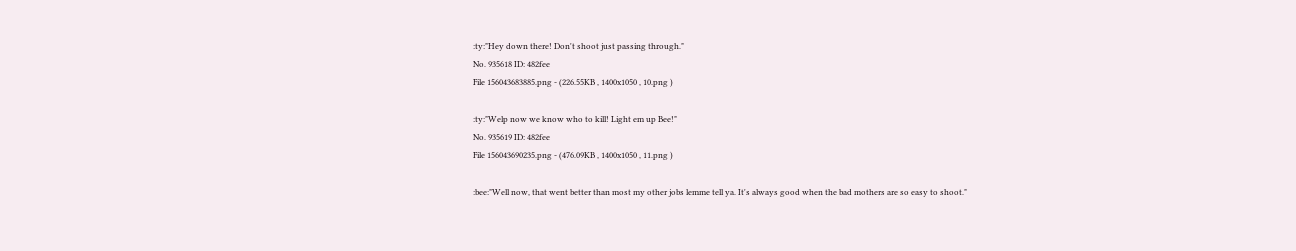:ty:"Hey down there! Don't shoot just passing through."
No. 935618 ID: 482fee
File 156043683885.png - (226.55KB , 1400x1050 , 10.png )

:ty:"Welp now we know who to kill! Light em up Bee!"
No. 935619 ID: 482fee
File 156043690235.png - (476.09KB , 1400x1050 , 11.png )

:bee:"Well now, that went better than most my other jobs lemme tell ya. It's always good when the bad mothers are so easy to shoot."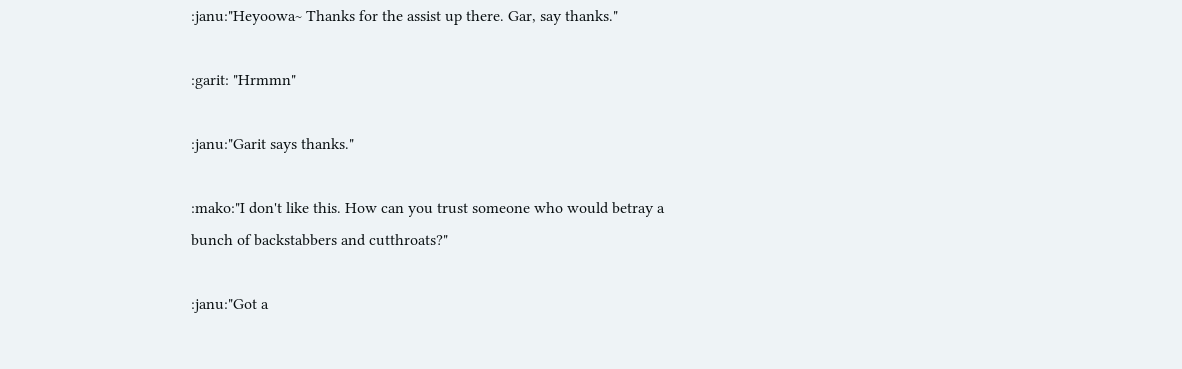:janu:"Heyoowa~ Thanks for the assist up there. Gar, say thanks."

:garit: "Hrmmn"

:janu:"Garit says thanks."

:mako:"I don't like this. How can you trust someone who would betray a bunch of backstabbers and cutthroats?"

:janu:"Got a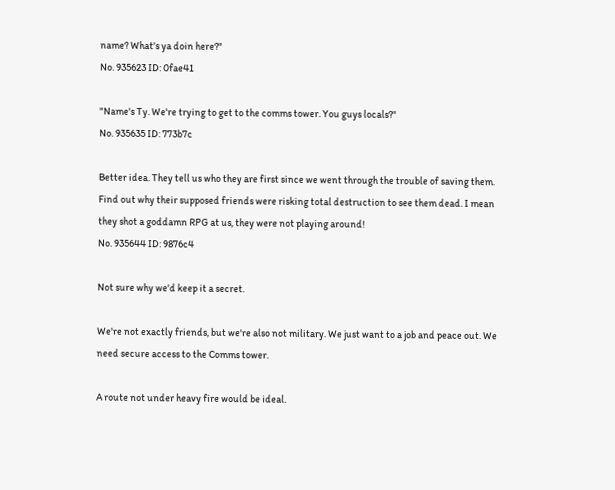name? What's ya doin here?"
No. 935623 ID: 0fae41

"Name's Ty. We're trying to get to the comms tower. You guys locals?"
No. 935635 ID: 773b7c

Better idea. They tell us who they are first since we went through the trouble of saving them. Find out why their supposed friends were risking total destruction to see them dead. I mean they shot a goddamn RPG at us, they were not playing around!
No. 935644 ID: 9876c4

Not sure why we'd keep it a secret.

We're not exactly friends, but we're also not military. We just want to a job and peace out. We need secure access to the Comms tower.

A route not under heavy fire would be ideal.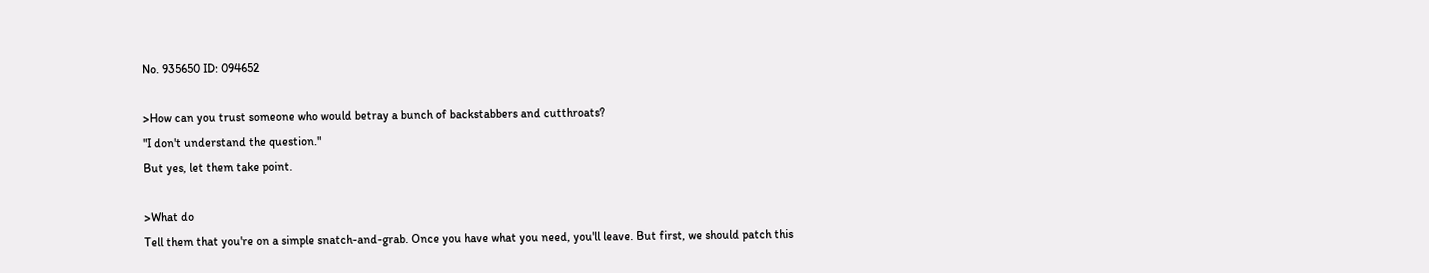No. 935650 ID: 094652

>How can you trust someone who would betray a bunch of backstabbers and cutthroats?
"I don't understand the question."
But yes, let them take point.

>What do
Tell them that you're on a simple snatch-and-grab. Once you have what you need, you'll leave. But first, we should patch this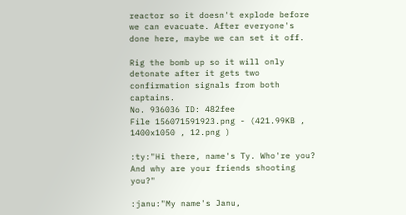reactor so it doesn't explode before we can evacuate. After everyone's done here, maybe we can set it off.

Rig the bomb up so it will only detonate after it gets two confirmation signals from both captains.
No. 936036 ID: 482fee
File 156071591923.png - (421.99KB , 1400x1050 , 12.png )

:ty:"Hi there, name's Ty. Who're you? And why are your friends shooting you?"

:janu:"My name's Janu,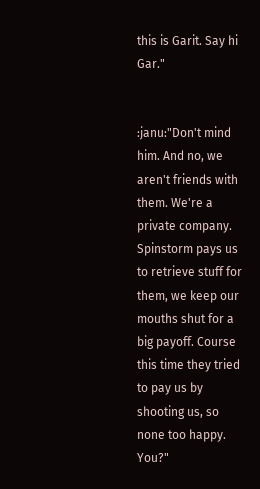this is Garit. Say hi Gar."


:janu:"Don't mind him. And no, we aren't friends with them. We're a private company. Spinstorm pays us to retrieve stuff for them, we keep our mouths shut for a big payoff. Course this time they tried to pay us by shooting us, so none too happy. You?"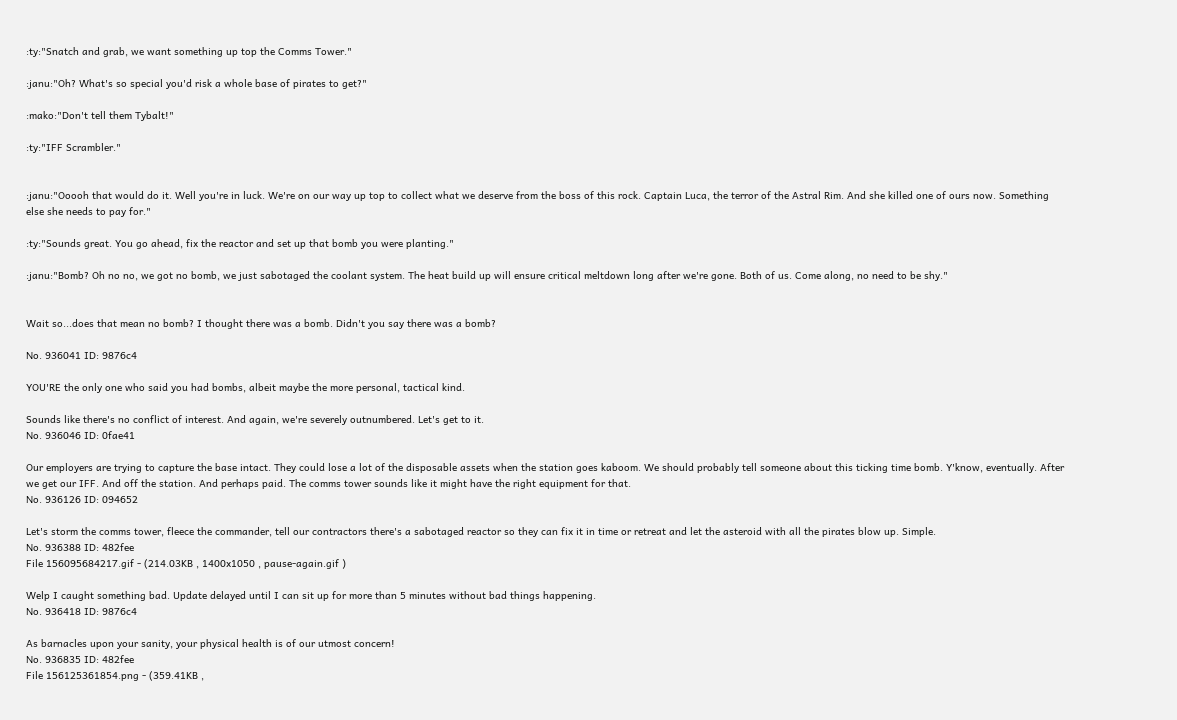:ty:"Snatch and grab, we want something up top the Comms Tower."

:janu:"Oh? What's so special you'd risk a whole base of pirates to get?"

:mako:"Don't tell them Tybalt!"

:ty:"IFF Scrambler."


:janu:"Ooooh that would do it. Well you're in luck. We're on our way up top to collect what we deserve from the boss of this rock. Captain Luca, the terror of the Astral Rim. And she killed one of ours now. Something else she needs to pay for."

:ty:"Sounds great. You go ahead, fix the reactor and set up that bomb you were planting."

:janu:"Bomb? Oh no no, we got no bomb, we just sabotaged the coolant system. The heat build up will ensure critical meltdown long after we're gone. Both of us. Come along, no need to be shy."


Wait so...does that mean no bomb? I thought there was a bomb. Didn't you say there was a bomb?

No. 936041 ID: 9876c4

YOU'RE the only one who said you had bombs, albeit maybe the more personal, tactical kind.

Sounds like there's no conflict of interest. And again, we're severely outnumbered. Let's get to it.
No. 936046 ID: 0fae41

Our employers are trying to capture the base intact. They could lose a lot of the disposable assets when the station goes kaboom. We should probably tell someone about this ticking time bomb. Y'know, eventually. After we get our IFF. And off the station. And perhaps paid. The comms tower sounds like it might have the right equipment for that.
No. 936126 ID: 094652

Let's storm the comms tower, fleece the commander, tell our contractors there's a sabotaged reactor so they can fix it in time or retreat and let the asteroid with all the pirates blow up. Simple.
No. 936388 ID: 482fee
File 156095684217.gif - (214.03KB , 1400x1050 , pause-again.gif )

Welp I caught something bad. Update delayed until I can sit up for more than 5 minutes without bad things happening.
No. 936418 ID: 9876c4

As barnacles upon your sanity, your physical health is of our utmost concern!
No. 936835 ID: 482fee
File 156125361854.png - (359.41KB ,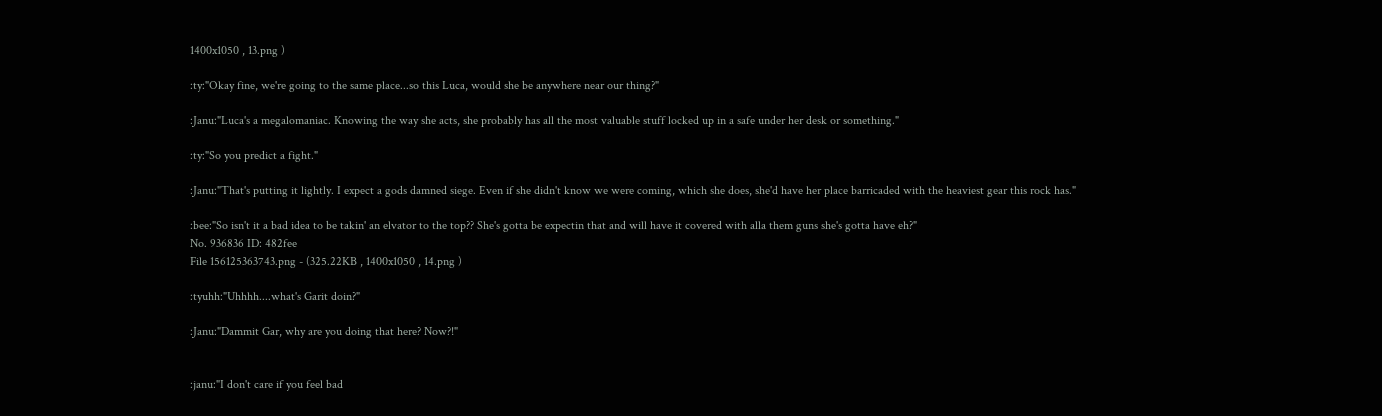1400x1050 , 13.png )

:ty:"Okay fine, we're going to the same place...so this Luca, would she be anywhere near our thing?"

:Janu:"Luca's a megalomaniac. Knowing the way she acts, she probably has all the most valuable stuff locked up in a safe under her desk or something."

:ty:"So you predict a fight."

:Janu:"That's putting it lightly. I expect a gods damned siege. Even if she didn't know we were coming, which she does, she'd have her place barricaded with the heaviest gear this rock has."

:bee:"So isn't it a bad idea to be takin' an elvator to the top?? She's gotta be expectin that and will have it covered with alla them guns she's gotta have eh?"
No. 936836 ID: 482fee
File 156125363743.png - (325.22KB , 1400x1050 , 14.png )

:tyuhh:"Uhhhh....what's Garit doin?"

:Janu:"Dammit Gar, why are you doing that here? Now?!"


:janu:"I don't care if you feel bad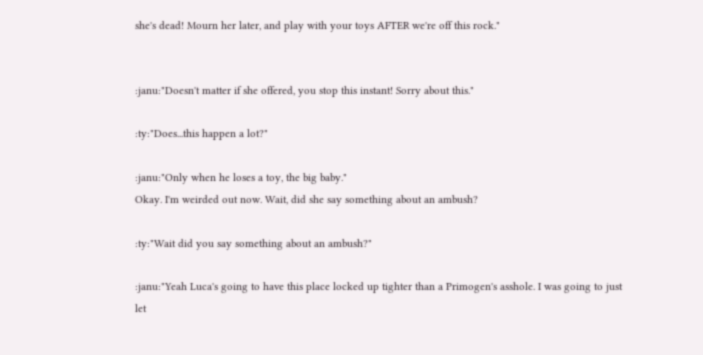she's dead! Mourn her later, and play with your toys AFTER we're off this rock."


:janu:"Doesn't matter if she offered, you stop this instant! Sorry about this."

:ty:"Does...this happen a lot?"

:janu:"Only when he loses a toy, the big baby."
Okay. I'm weirded out now. Wait, did she say something about an ambush?

:ty:"Wait did you say something about an ambush?"

:janu:"Yeah Luca's going to have this place locked up tighter than a Primogen's asshole. I was going to just let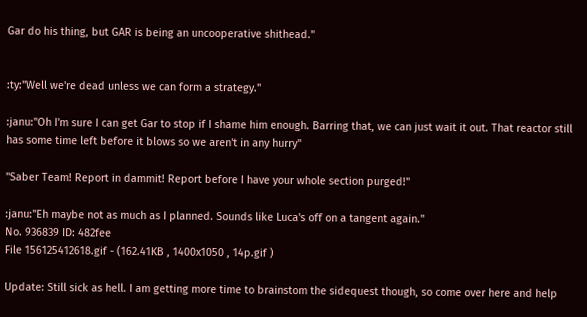Gar do his thing, but GAR is being an uncooperative shithead."


:ty:"Well we're dead unless we can form a strategy."

:janu:"Oh I'm sure I can get Gar to stop if I shame him enough. Barring that, we can just wait it out. That reactor still has some time left before it blows so we aren't in any hurry"

"Saber Team! Report in dammit! Report before I have your whole section purged!"

:janu:"Eh maybe not as much as I planned. Sounds like Luca's off on a tangent again."
No. 936839 ID: 482fee
File 156125412618.gif - (162.41KB , 1400x1050 , 14p.gif )

Update: Still sick as hell. I am getting more time to brainstom the sidequest though, so come over here and help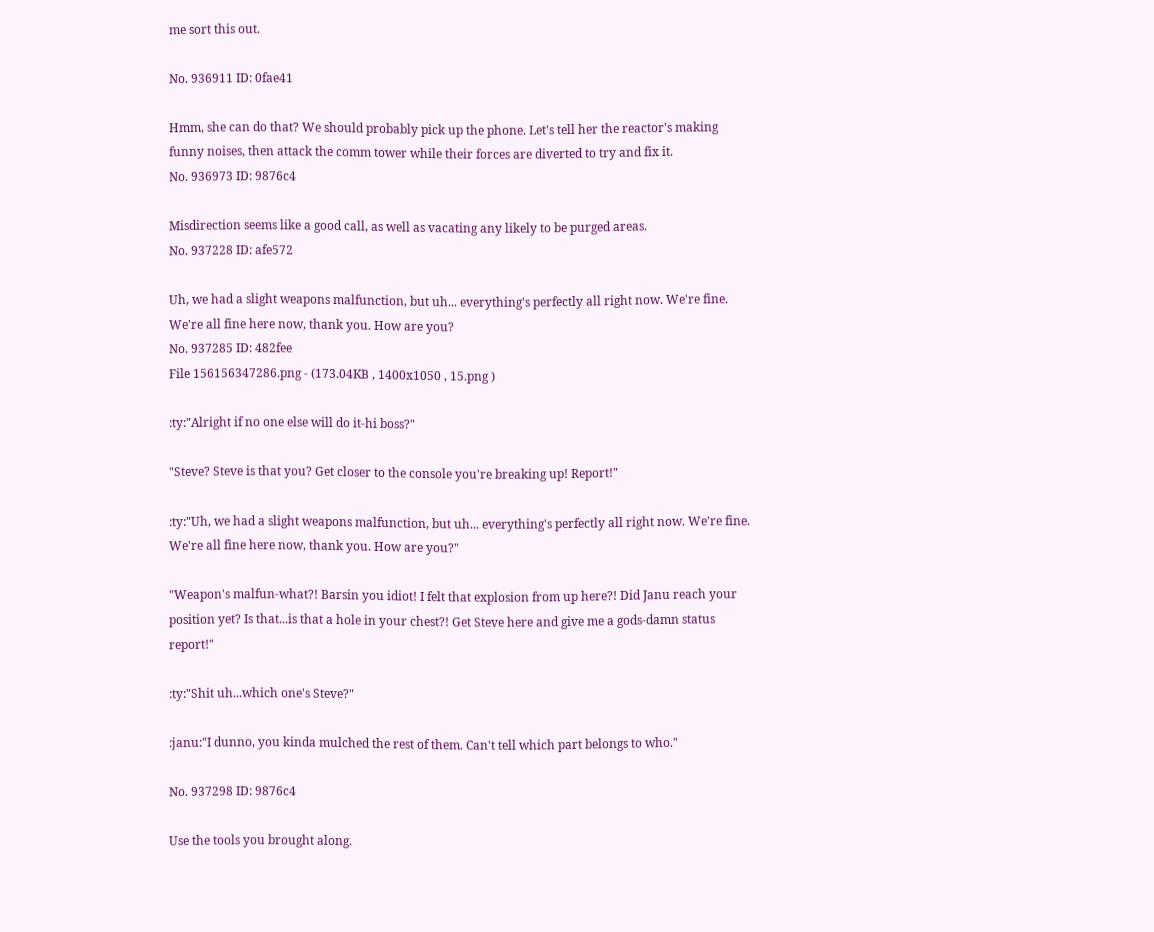me sort this out.

No. 936911 ID: 0fae41

Hmm, she can do that? We should probably pick up the phone. Let's tell her the reactor's making funny noises, then attack the comm tower while their forces are diverted to try and fix it.
No. 936973 ID: 9876c4

Misdirection seems like a good call, as well as vacating any likely to be purged areas.
No. 937228 ID: afe572

Uh, we had a slight weapons malfunction, but uh... everything's perfectly all right now. We're fine. We're all fine here now, thank you. How are you?
No. 937285 ID: 482fee
File 156156347286.png - (173.04KB , 1400x1050 , 15.png )

:ty:"Alright if no one else will do it-hi boss?"

"Steve? Steve is that you? Get closer to the console you're breaking up! Report!"

:ty:"Uh, we had a slight weapons malfunction, but uh... everything's perfectly all right now. We're fine. We're all fine here now, thank you. How are you?"

"Weapon's malfun-what?! Barsin you idiot! I felt that explosion from up here?! Did Janu reach your position yet? Is that...is that a hole in your chest?! Get Steve here and give me a gods-damn status report!"

:ty:"Shit uh...which one's Steve?"

:janu:"I dunno, you kinda mulched the rest of them. Can't tell which part belongs to who."

No. 937298 ID: 9876c4

Use the tools you brought along.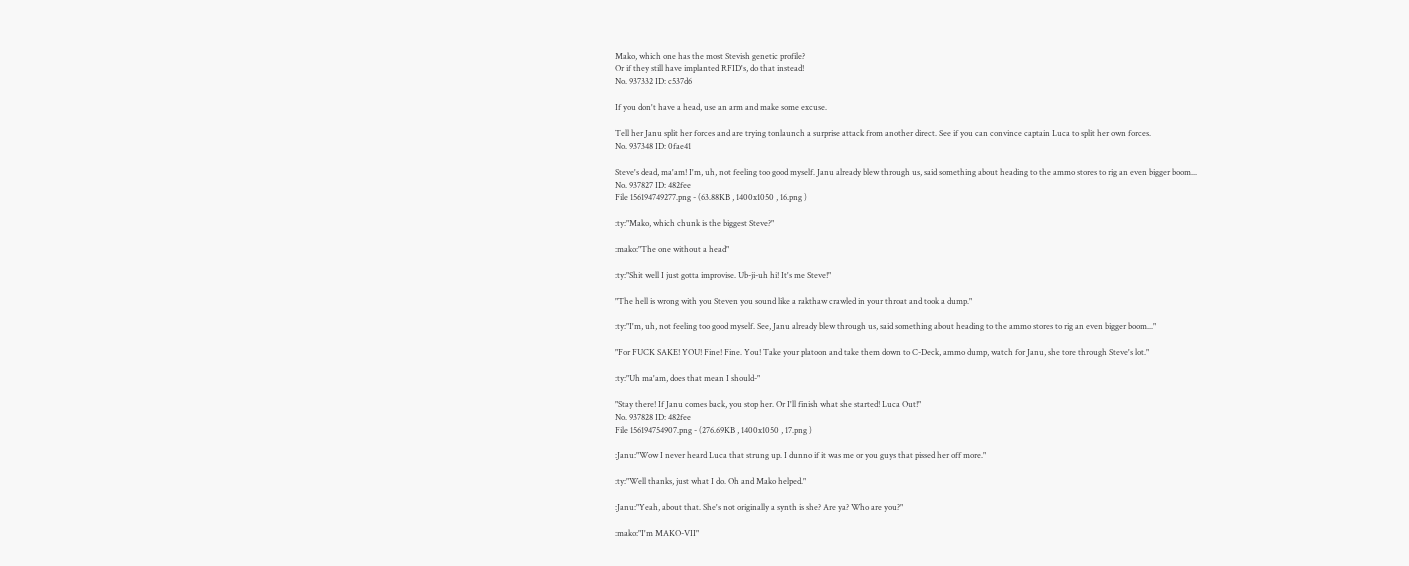Mako, which one has the most Stevish genetic profile?
Or if they still have implanted RFID's, do that instead!
No. 937332 ID: c537d6

If you don't have a head, use an arm and make some excuse.

Tell her Janu split her forces and are trying tonlaunch a surprise attack from another direct. See if you can convince captain Luca to split her own forces.
No. 937348 ID: 0fae41

Steve's dead, ma'am! I'm, uh, not feeling too good myself. Janu already blew through us, said something about heading to the ammo stores to rig an even bigger boom...
No. 937827 ID: 482fee
File 156194749277.png - (63.88KB , 1400x1050 , 16.png )

:ty:"Mako, which chunk is the biggest Steve?"

:mako:"The one without a head"

:ty:"Shit well I just gotta improvise. Ub-ji-uh hi! It's me Steve!"

"The hell is wrong with you Steven you sound like a rakthaw crawled in your throat and took a dump."

:ty:"I'm, uh, not feeling too good myself. See, Janu already blew through us, said something about heading to the ammo stores to rig an even bigger boom..."

"For FUCK SAKE! YOU! Fine! Fine. You! Take your platoon and take them down to C-Deck, ammo dump, watch for Janu, she tore through Steve's lot."

:ty:"Uh ma'am, does that mean I should-"

"Stay there! If Janu comes back, you stop her. Or I'll finish what she started! Luca Out!"
No. 937828 ID: 482fee
File 156194754907.png - (276.69KB , 1400x1050 , 17.png )

:Janu:"Wow I never heard Luca that strung up. I dunno if it was me or you guys that pissed her off more."

:ty:"Well thanks, just what I do. Oh and Mako helped."

:Janu:"Yeah, about that. She's not originally a synth is she? Are ya? Who are you?"

:mako:"I'm MAKO-VII"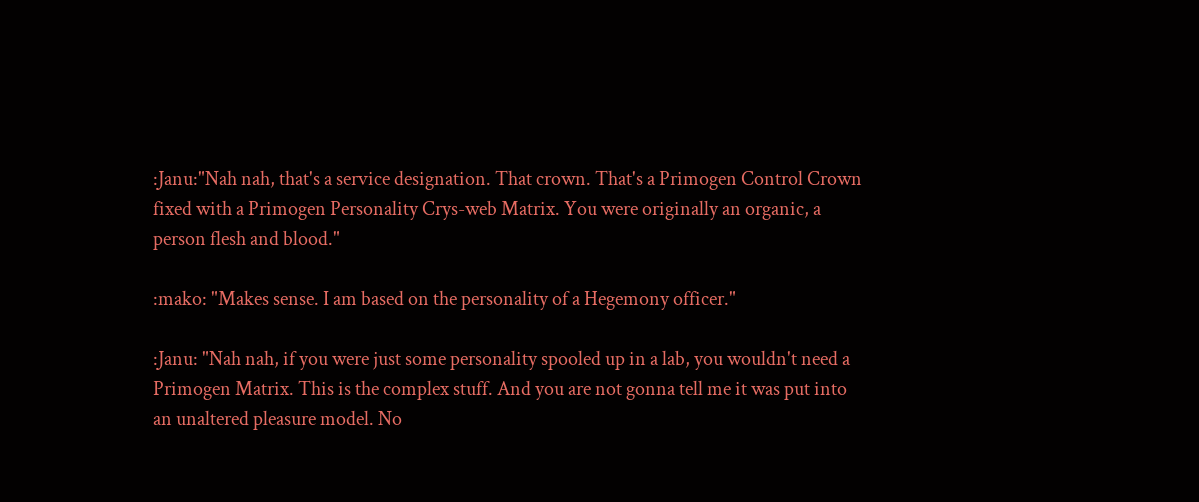:Janu:"Nah nah, that's a service designation. That crown. That's a Primogen Control Crown fixed with a Primogen Personality Crys-web Matrix. You were originally an organic, a person flesh and blood."

:mako: "Makes sense. I am based on the personality of a Hegemony officer."

:Janu: "Nah nah, if you were just some personality spooled up in a lab, you wouldn't need a Primogen Matrix. This is the complex stuff. And you are not gonna tell me it was put into an unaltered pleasure model. No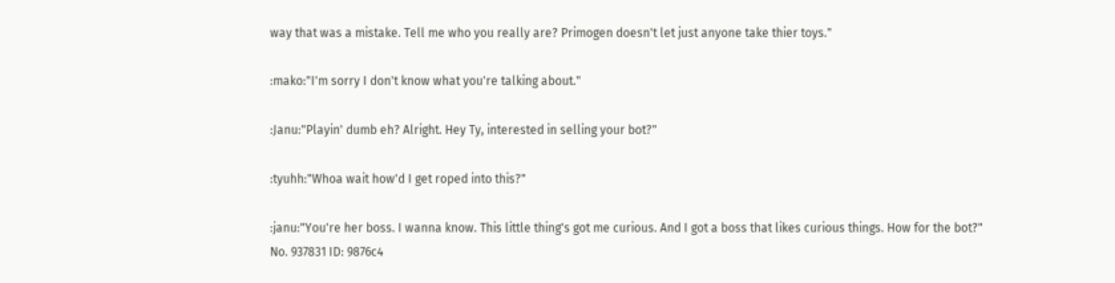way that was a mistake. Tell me who you really are? Primogen doesn't let just anyone take thier toys."

:mako:"I'm sorry I don't know what you're talking about."

:Janu:"Playin' dumb eh? Alright. Hey Ty, interested in selling your bot?"

:tyuhh:"Whoa wait how'd I get roped into this?"

:janu:"You're her boss. I wanna know. This little thing's got me curious. And I got a boss that likes curious things. How for the bot?"
No. 937831 ID: 9876c4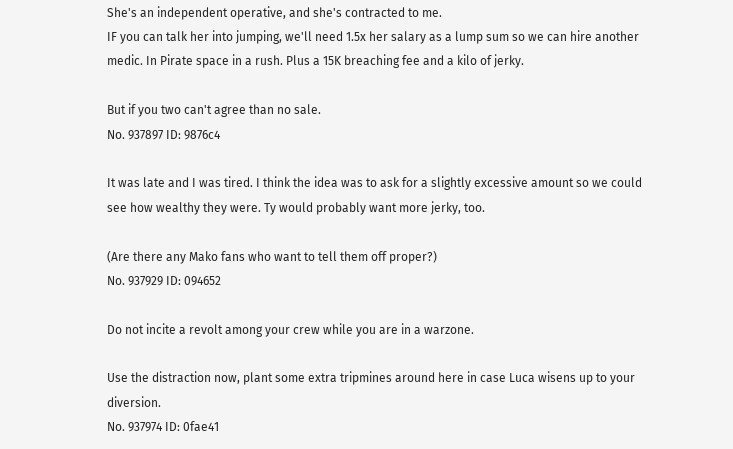She's an independent operative, and she's contracted to me.
IF you can talk her into jumping, we'll need 1.5x her salary as a lump sum so we can hire another medic. In Pirate space in a rush. Plus a 15K breaching fee and a kilo of jerky.

But if you two can't agree than no sale.
No. 937897 ID: 9876c4

It was late and I was tired. I think the idea was to ask for a slightly excessive amount so we could see how wealthy they were. Ty would probably want more jerky, too.

(Are there any Mako fans who want to tell them off proper?)
No. 937929 ID: 094652

Do not incite a revolt among your crew while you are in a warzone.

Use the distraction now, plant some extra tripmines around here in case Luca wisens up to your diversion.
No. 937974 ID: 0fae41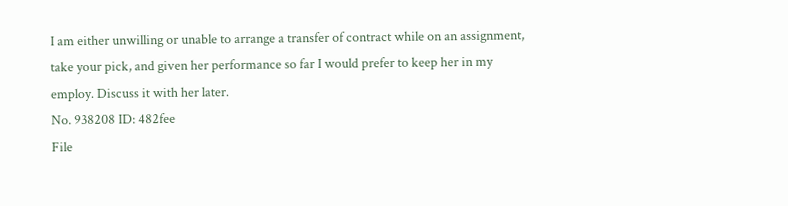I am either unwilling or unable to arrange a transfer of contract while on an assignment, take your pick, and given her performance so far I would prefer to keep her in my employ. Discuss it with her later.
No. 938208 ID: 482fee
File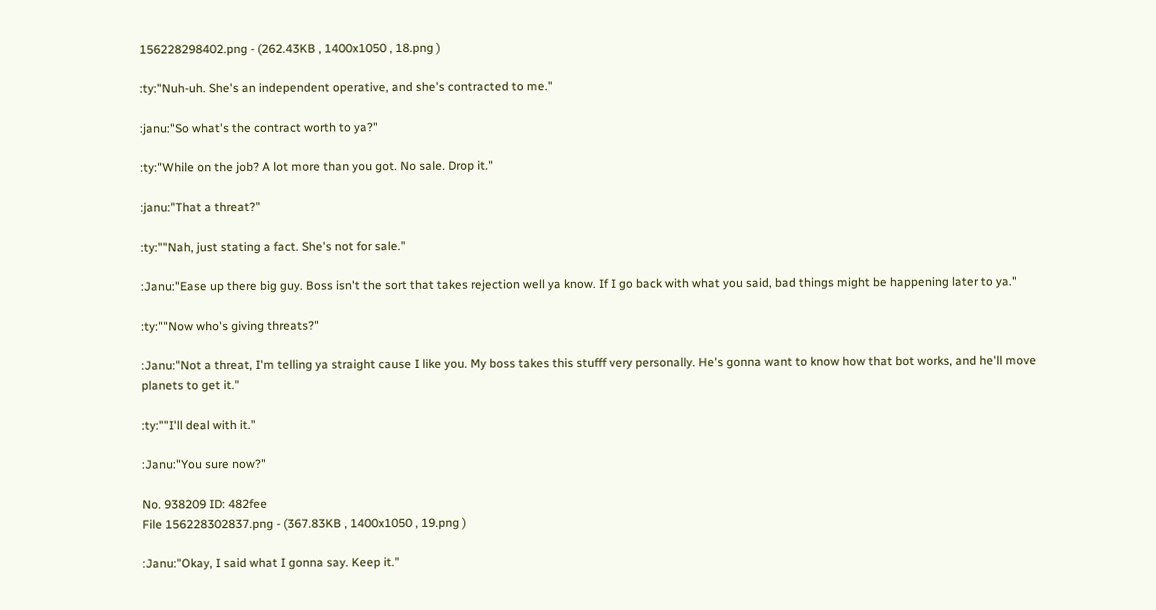156228298402.png - (262.43KB , 1400x1050 , 18.png )

:ty:"Nuh-uh. She's an independent operative, and she's contracted to me."

:janu:"So what's the contract worth to ya?"

:ty:"While on the job? A lot more than you got. No sale. Drop it."

:janu:"That a threat?"

:ty:""Nah, just stating a fact. She's not for sale."

:Janu:"Ease up there big guy. Boss isn't the sort that takes rejection well ya know. If I go back with what you said, bad things might be happening later to ya."

:ty:""Now who's giving threats?"

:Janu:"Not a threat, I'm telling ya straight cause I like you. My boss takes this stufff very personally. He's gonna want to know how that bot works, and he'll move planets to get it."

:ty:""I'll deal with it."

:Janu:"You sure now?"

No. 938209 ID: 482fee
File 156228302837.png - (367.83KB , 1400x1050 , 19.png )

:Janu:"Okay, I said what I gonna say. Keep it."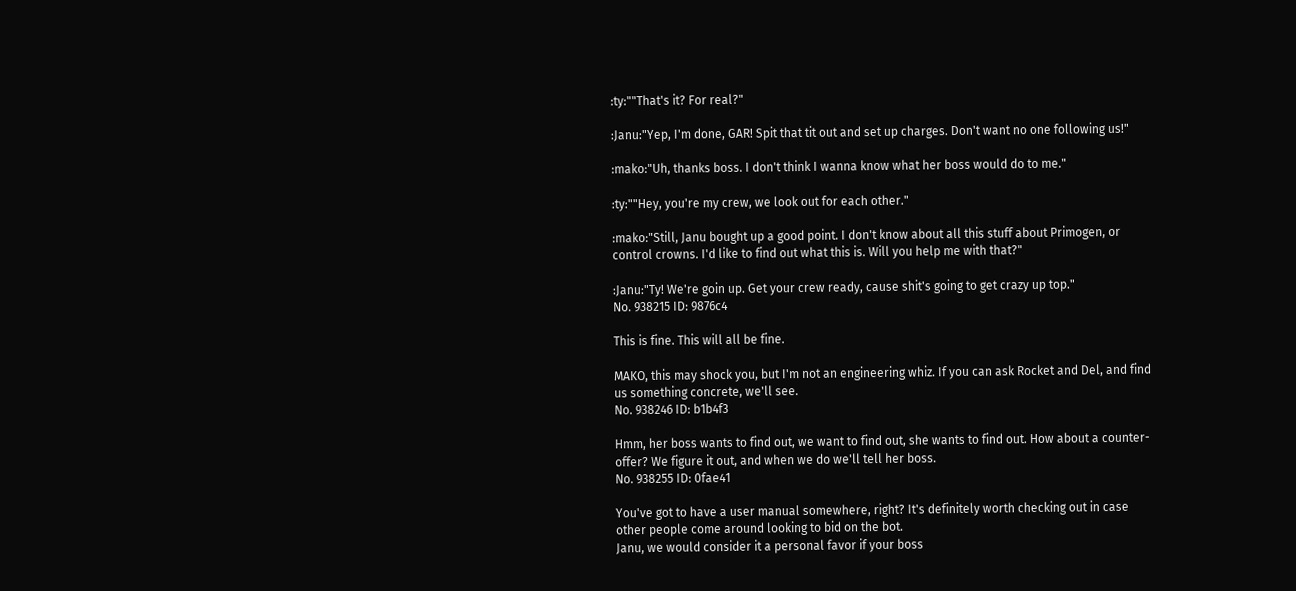:ty:""That's it? For real?"

:Janu:"Yep, I'm done, GAR! Spit that tit out and set up charges. Don't want no one following us!"

:mako:"Uh, thanks boss. I don't think I wanna know what her boss would do to me."

:ty:""Hey, you're my crew, we look out for each other."

:mako:"Still, Janu bought up a good point. I don't know about all this stuff about Primogen, or control crowns. I'd like to find out what this is. Will you help me with that?"

:Janu:"Ty! We're goin up. Get your crew ready, cause shit's going to get crazy up top."
No. 938215 ID: 9876c4

This is fine. This will all be fine.

MAKO, this may shock you, but I'm not an engineering whiz. If you can ask Rocket and Del, and find us something concrete, we'll see.
No. 938246 ID: b1b4f3

Hmm, her boss wants to find out, we want to find out, she wants to find out. How about a counter-offer? We figure it out, and when we do we'll tell her boss.
No. 938255 ID: 0fae41

You've got to have a user manual somewhere, right? It's definitely worth checking out in case other people come around looking to bid on the bot.
Janu, we would consider it a personal favor if your boss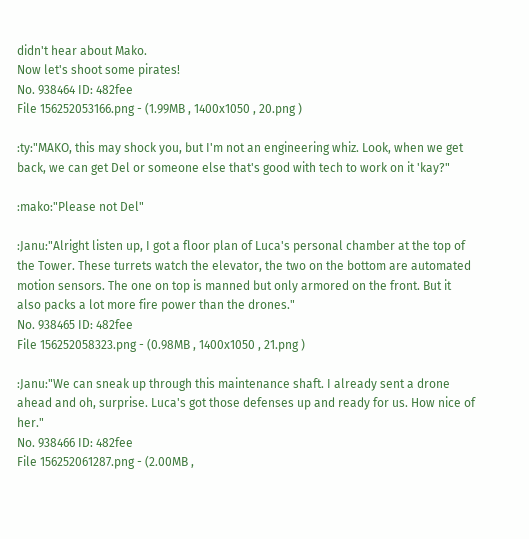didn't hear about Mako.
Now let's shoot some pirates!
No. 938464 ID: 482fee
File 156252053166.png - (1.99MB , 1400x1050 , 20.png )

:ty:"MAKO, this may shock you, but I'm not an engineering whiz. Look, when we get back, we can get Del or someone else that's good with tech to work on it 'kay?"

:mako:"Please not Del"

:Janu:"Alright listen up, I got a floor plan of Luca's personal chamber at the top of the Tower. These turrets watch the elevator, the two on the bottom are automated motion sensors. The one on top is manned but only armored on the front. But it also packs a lot more fire power than the drones."
No. 938465 ID: 482fee
File 156252058323.png - (0.98MB , 1400x1050 , 21.png )

:Janu:"We can sneak up through this maintenance shaft. I already sent a drone ahead and oh, surprise. Luca's got those defenses up and ready for us. How nice of her."
No. 938466 ID: 482fee
File 156252061287.png - (2.00MB ,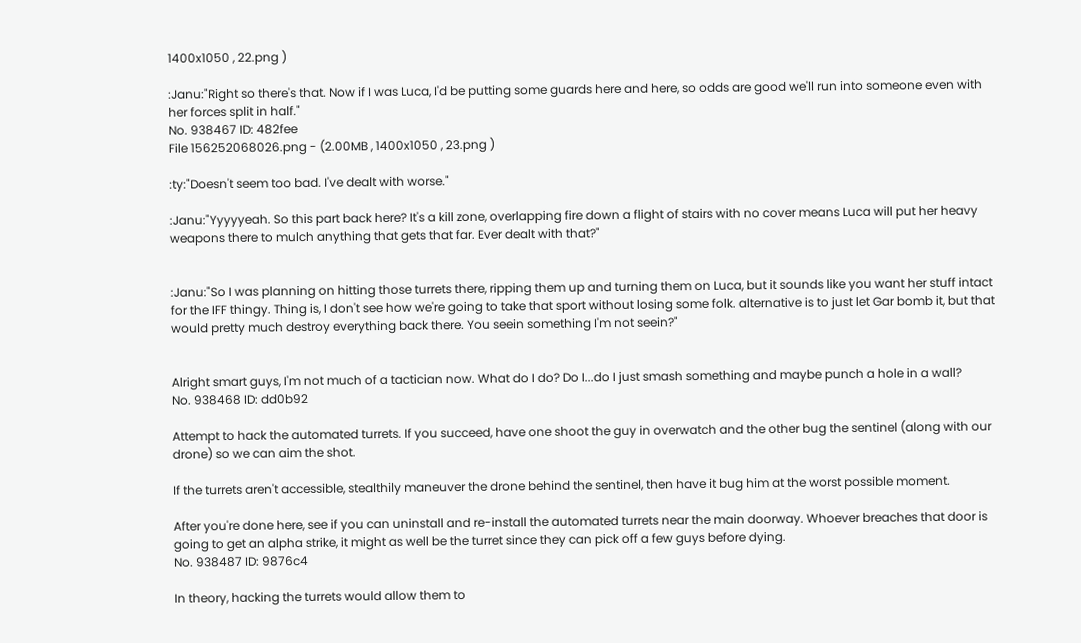1400x1050 , 22.png )

:Janu:"Right so there's that. Now if I was Luca, I'd be putting some guards here and here, so odds are good we'll run into someone even with her forces split in half."
No. 938467 ID: 482fee
File 156252068026.png - (2.00MB , 1400x1050 , 23.png )

:ty:"Doesn't seem too bad. I've dealt with worse."

:Janu:"Yyyyyeah. So this part back here? It's a kill zone, overlapping fire down a flight of stairs with no cover means Luca will put her heavy weapons there to mulch anything that gets that far. Ever dealt with that?"


:Janu:"So I was planning on hitting those turrets there, ripping them up and turning them on Luca, but it sounds like you want her stuff intact for the IFF thingy. Thing is, I don't see how we're going to take that sport without losing some folk. alternative is to just let Gar bomb it, but that would pretty much destroy everything back there. You seein something I'm not seein?"


Alright smart guys, I'm not much of a tactician now. What do I do? Do I...do I just smash something and maybe punch a hole in a wall?
No. 938468 ID: dd0b92

Attempt to hack the automated turrets. If you succeed, have one shoot the guy in overwatch and the other bug the sentinel (along with our drone) so we can aim the shot.

If the turrets aren't accessible, stealthily maneuver the drone behind the sentinel, then have it bug him at the worst possible moment.

After you're done here, see if you can uninstall and re-install the automated turrets near the main doorway. Whoever breaches that door is going to get an alpha strike, it might as well be the turret since they can pick off a few guys before dying.
No. 938487 ID: 9876c4

In theory, hacking the turrets would allow them to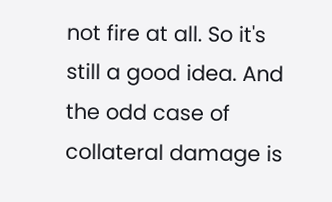not fire at all. So it's still a good idea. And the odd case of collateral damage is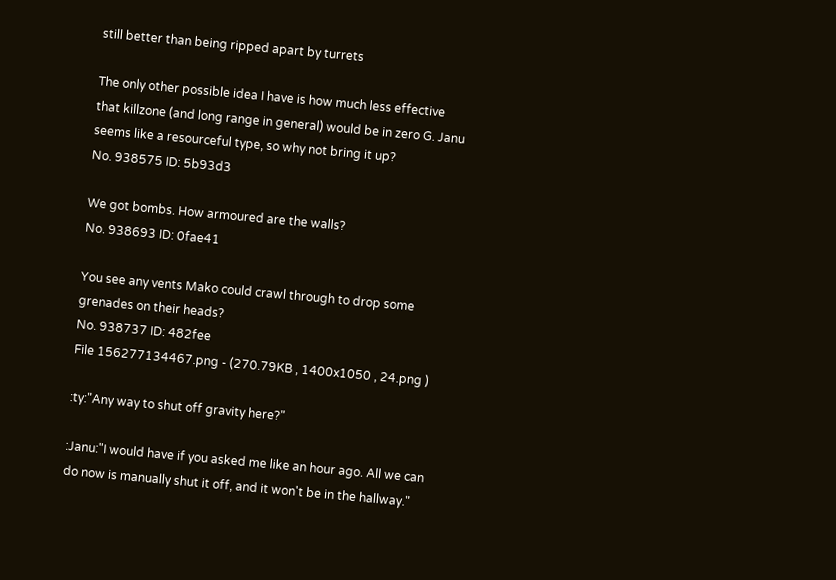still better than being ripped apart by turrets

The only other possible idea I have is how much less effective that killzone (and long range in general) would be in zero G. Janu seems like a resourceful type, so why not bring it up?
No. 938575 ID: 5b93d3

We got bombs. How armoured are the walls?
No. 938693 ID: 0fae41

You see any vents Mako could crawl through to drop some grenades on their heads?
No. 938737 ID: 482fee
File 156277134467.png - (270.79KB , 1400x1050 , 24.png )

:ty:"Any way to shut off gravity here?"

:Janu:"I would have if you asked me like an hour ago. All we can do now is manually shut it off, and it won't be in the hallway."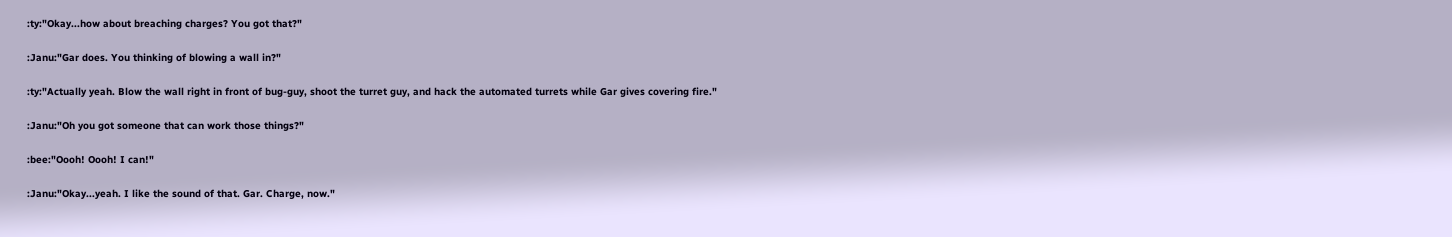:ty:"Okay...how about breaching charges? You got that?"

:Janu:"Gar does. You thinking of blowing a wall in?"

:ty:"Actually yeah. Blow the wall right in front of bug-guy, shoot the turret guy, and hack the automated turrets while Gar gives covering fire."

:Janu:"Oh you got someone that can work those things?"

:bee:"Oooh! Oooh! I can!"

:Janu:"Okay...yeah. I like the sound of that. Gar. Charge, now."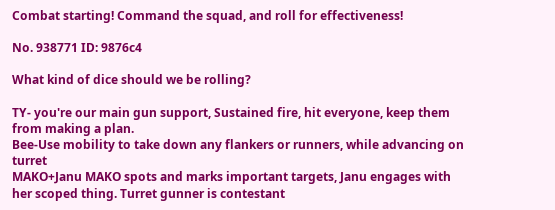Combat starting! Command the squad, and roll for effectiveness!

No. 938771 ID: 9876c4

What kind of dice should we be rolling?

TY- you're our main gun support, Sustained fire, hit everyone, keep them from making a plan.
Bee-Use mobility to take down any flankers or runners, while advancing on turret
MAKO+Janu MAKO spots and marks important targets, Janu engages with her scoped thing. Turret gunner is contestant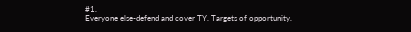#1.
Everyone else-defend and cover TY. Targets of opportunity.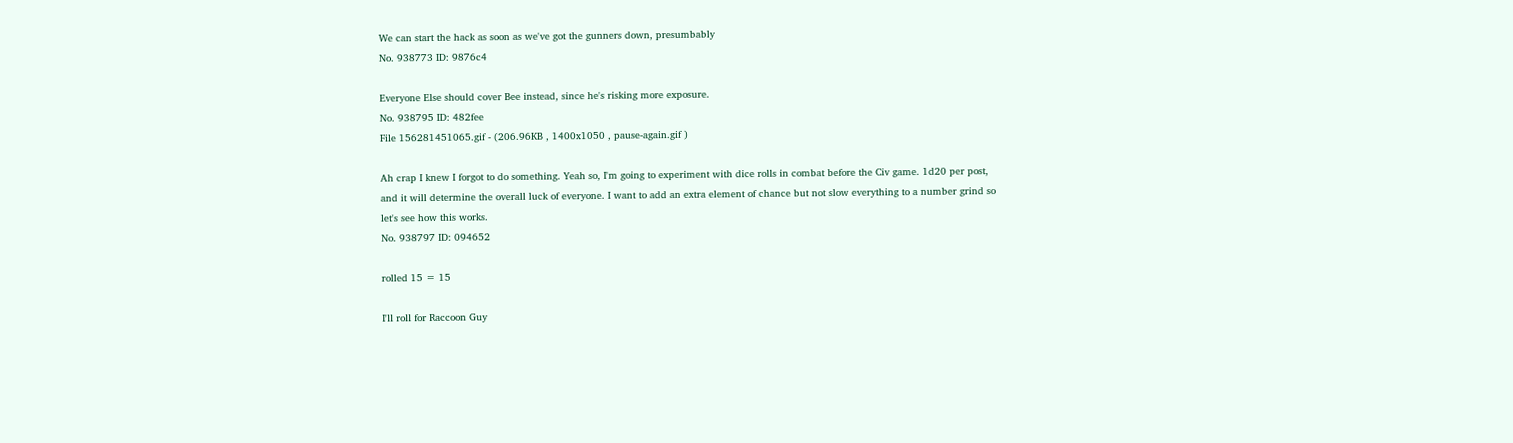We can start the hack as soon as we've got the gunners down, presumbably
No. 938773 ID: 9876c4

Everyone Else should cover Bee instead, since he's risking more exposure.
No. 938795 ID: 482fee
File 156281451065.gif - (206.96KB , 1400x1050 , pause-again.gif )

Ah crap I knew I forgot to do something. Yeah so, I'm going to experiment with dice rolls in combat before the Civ game. 1d20 per post, and it will determine the overall luck of everyone. I want to add an extra element of chance but not slow everything to a number grind so let's see how this works.
No. 938797 ID: 094652

rolled 15 = 15

I'll roll for Raccoon Guy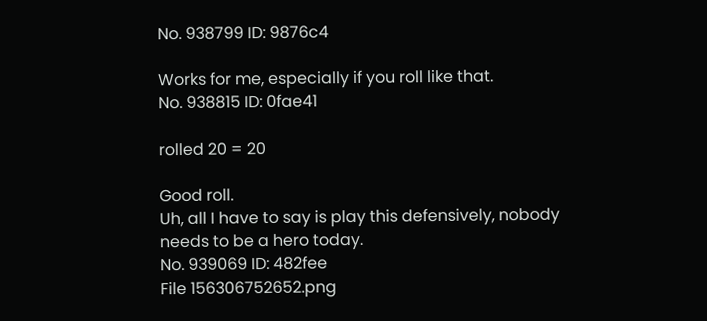No. 938799 ID: 9876c4

Works for me, especially if you roll like that.
No. 938815 ID: 0fae41

rolled 20 = 20

Good roll.
Uh, all I have to say is play this defensively, nobody needs to be a hero today.
No. 939069 ID: 482fee
File 156306752652.png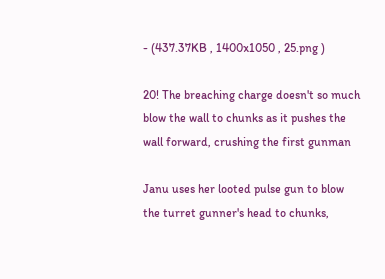- (437.37KB , 1400x1050 , 25.png )

20! The breaching charge doesn't so much blow the wall to chunks as it pushes the wall forward, crushing the first gunman

Janu uses her looted pulse gun to blow the turret gunner's head to chunks,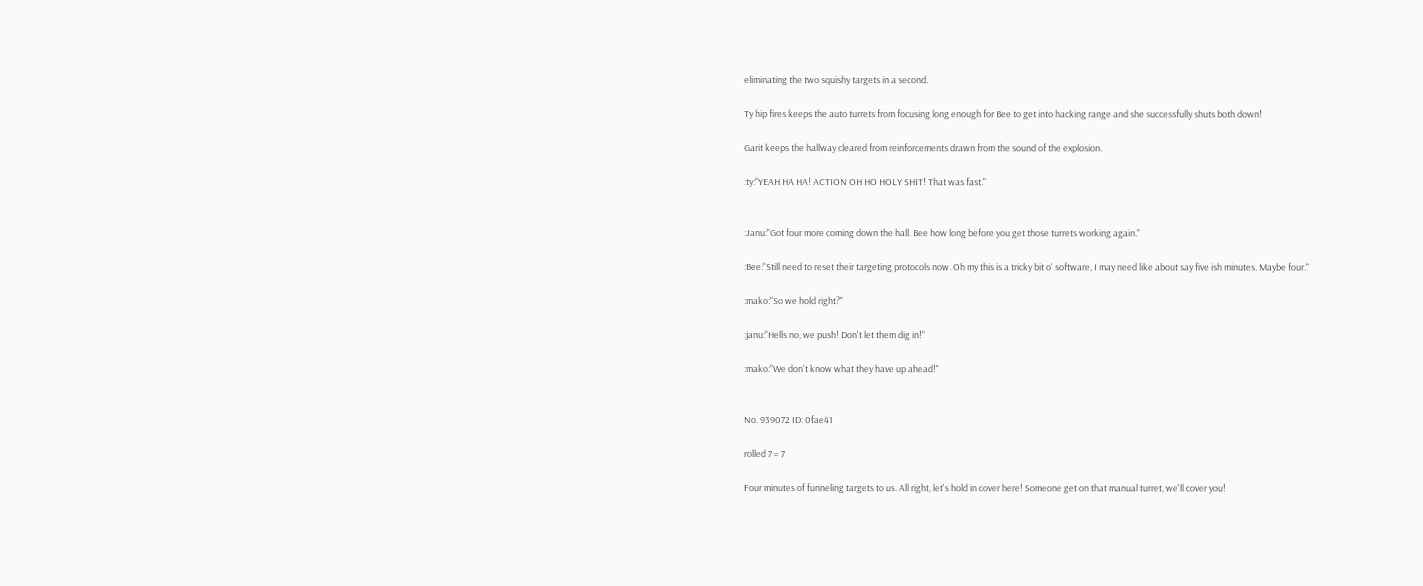eliminating the two squishy targets in a second.

Ty hip fires keeps the auto turrets from focusing long enough for Bee to get into hacking range and she successfully shuts both down!

Garit keeps the hallway cleared from reinforcements drawn from the sound of the explosion.

:ty:"YEAH HA HA! ACTION OH HO HOLY SHIT! That was fast."


:Janu:"Got four more coming down the hall. Bee how long before you get those turrets working again."

:Bee:"Still need to reset their targeting protocols now. Oh my this is a tricky bit o' software, I may need like about say five ish minutes. Maybe four."

:mako:"So we hold right?"

:janu:"Hells no, we push! Don't let them dig in!"

:mako:"We don't know what they have up ahead!"


No. 939072 ID: 0fae41

rolled 7 = 7

Four minutes of funneling targets to us. All right, let's hold in cover here! Someone get on that manual turret, we'll cover you!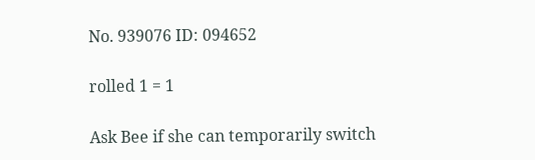No. 939076 ID: 094652

rolled 1 = 1

Ask Bee if she can temporarily switch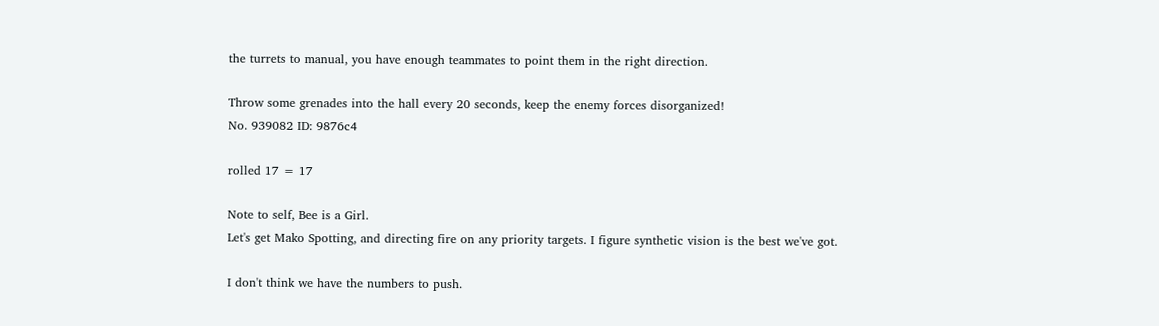the turrets to manual, you have enough teammates to point them in the right direction.

Throw some grenades into the hall every 20 seconds, keep the enemy forces disorganized!
No. 939082 ID: 9876c4

rolled 17 = 17

Note to self, Bee is a Girl.
Let's get Mako Spotting, and directing fire on any priority targets. I figure synthetic vision is the best we've got.

I don't think we have the numbers to push.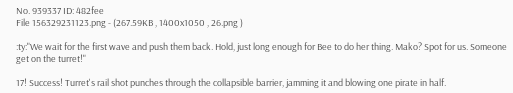No. 939337 ID: 482fee
File 156329231123.png - (267.59KB , 1400x1050 , 26.png )

:ty:"We wait for the first wave and push them back. Hold, just long enough for Bee to do her thing. Mako? Spot for us. Someone get on the turret!"

17! Success! Turret's rail shot punches through the collapsible barrier, jamming it and blowing one pirate in half.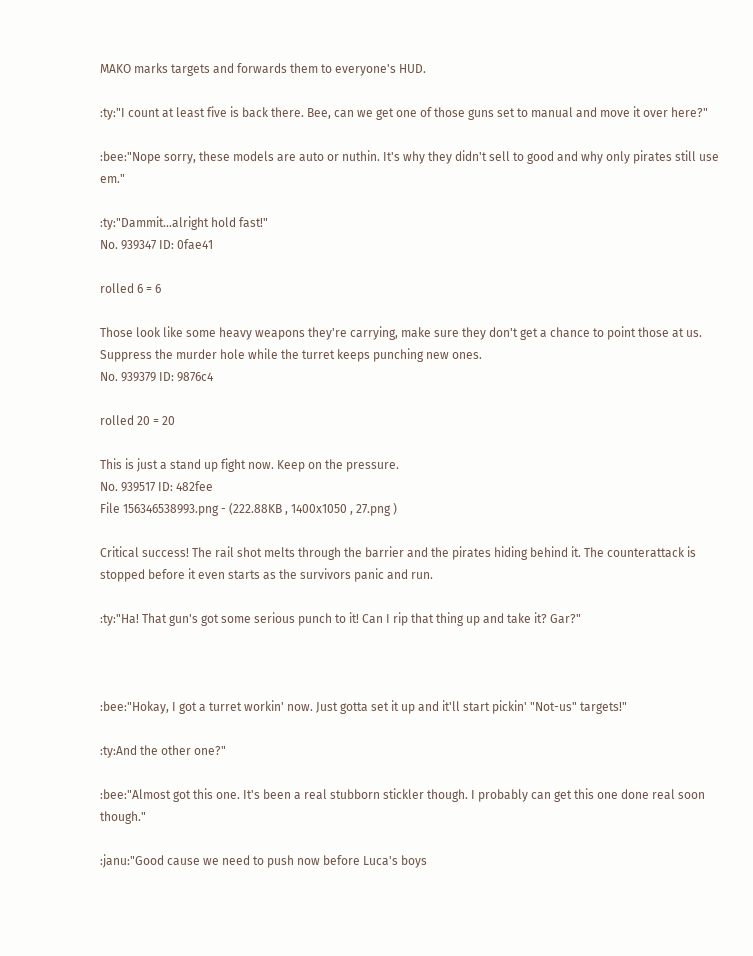MAKO marks targets and forwards them to everyone's HUD.

:ty:"I count at least five is back there. Bee, can we get one of those guns set to manual and move it over here?"

:bee:"Nope sorry, these models are auto or nuthin. It's why they didn't sell to good and why only pirates still use em."

:ty:"Dammit...alright hold fast!"
No. 939347 ID: 0fae41

rolled 6 = 6

Those look like some heavy weapons they're carrying, make sure they don't get a chance to point those at us. Suppress the murder hole while the turret keeps punching new ones.
No. 939379 ID: 9876c4

rolled 20 = 20

This is just a stand up fight now. Keep on the pressure.
No. 939517 ID: 482fee
File 156346538993.png - (222.88KB , 1400x1050 , 27.png )

Critical success! The rail shot melts through the barrier and the pirates hiding behind it. The counterattack is stopped before it even starts as the survivors panic and run.

:ty:"Ha! That gun's got some serious punch to it! Can I rip that thing up and take it? Gar?"



:bee:"Hokay, I got a turret workin' now. Just gotta set it up and it'll start pickin' "Not-us" targets!"

:ty:And the other one?"

:bee:"Almost got this one. It's been a real stubborn stickler though. I probably can get this one done real soon though."

:janu:"Good cause we need to push now before Luca's boys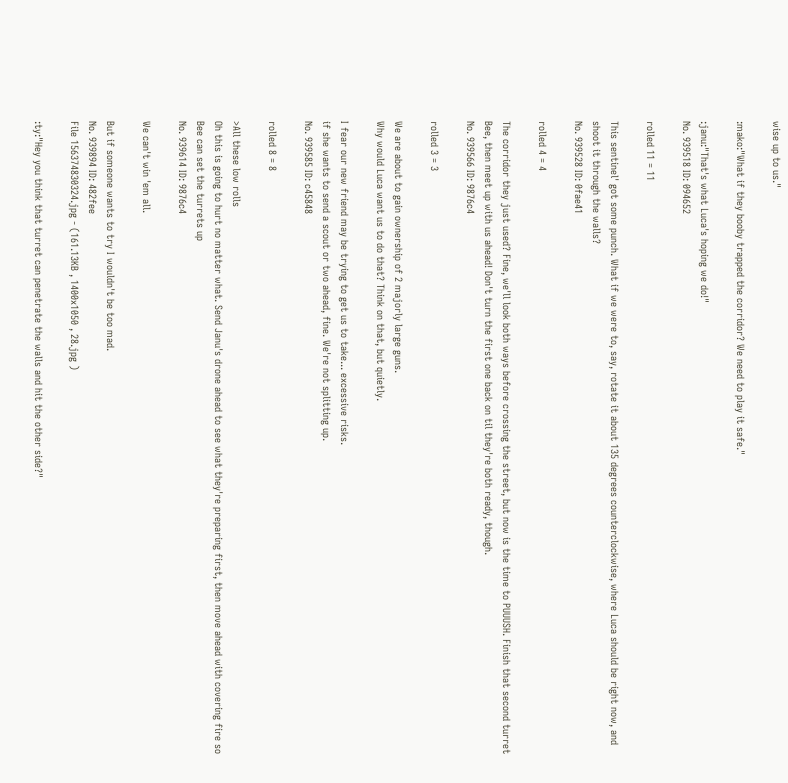wise up to us."

:mako:"What if they booby trapped the corridor? We need to play it safe."

:janu:"That's what Luca's hoping we do!"
No. 939518 ID: 094652

rolled 11 = 11

This sentinel' got some punch. What if we were to, say, rotate it about 135 degrees counterclockwise, where Luca should be right now, and shoot it through the walls?
No. 939528 ID: 0fae41

rolled 4 = 4

The corridor they just used? Fine, we'll look both ways before crossing the street, but now is the time to PUUUSH. Finish that second turret Bee, then meet up with us ahead! Don't turn the first one back on til they're both ready, though.
No. 939566 ID: 9876c4

rolled 3 = 3

We are about to gain ownership of 2 majorly large guns.
Why would Luca want us to do that? Think on that, but quietly.

I fear our new friend may be trying to get us to take... excessive risks.
if she wants to send a scout or two ahead, fine. We're not splitting up.
No. 939585 ID: c45848

rolled 8 = 8

>All these low rolls
Oh this is going to hurt no matter what. Send Janu's drone ahead to see what they're preparing first, then move ahead with covering fire so Bee can set the turrets up
No. 939614 ID: 9876c4

We can't win 'em all.

But if someone wants to try I wouldn't be too mad.
No. 939894 ID: 482fee
File 156374830324.jpg - (161.13KB , 1400x1050 , 28.jpg )

:ty:"Hey you think that turret can penetrate the walls and hit the other side?"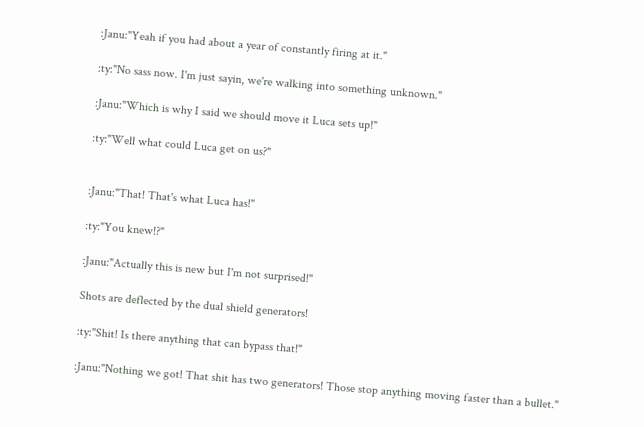:Janu:"Yeah if you had about a year of constantly firing at it."

:ty:"No sass now. I'm just sayin, we're walking into something unknown."

:Janu:"Which is why I said we should move it Luca sets up!"

:ty:"Well what could Luca get on us?"


:Janu:"That! That's what Luca has!"

:ty:"You knew!?"

:Janu:"Actually this is new but I'm not surprised!"

Shots are deflected by the dual shield generators!

:ty:"Shit! Is there anything that can bypass that!"

:Janu:"Nothing we got! That shit has two generators! Those stop anything moving faster than a bullet."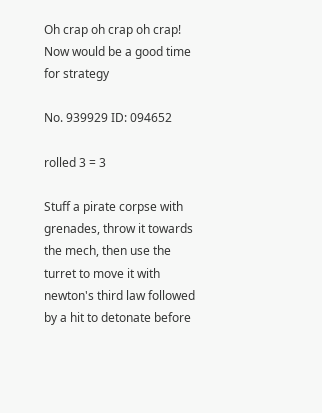Oh crap oh crap oh crap! Now would be a good time for strategy

No. 939929 ID: 094652

rolled 3 = 3

Stuff a pirate corpse with grenades, throw it towards the mech, then use the turret to move it with newton's third law followed by a hit to detonate before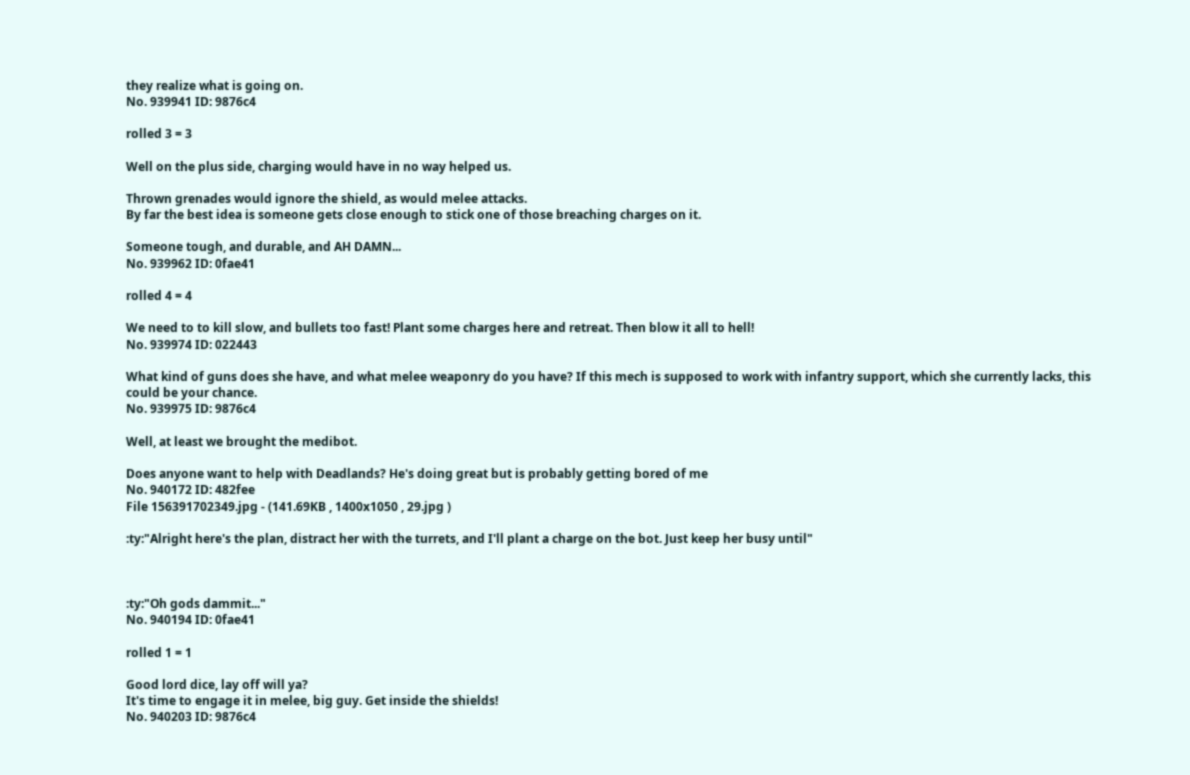they realize what is going on.
No. 939941 ID: 9876c4

rolled 3 = 3

Well on the plus side, charging would have in no way helped us.

Thrown grenades would ignore the shield, as would melee attacks.
By far the best idea is someone gets close enough to stick one of those breaching charges on it.

Someone tough, and durable, and AH DAMN...
No. 939962 ID: 0fae41

rolled 4 = 4

We need to to kill slow, and bullets too fast! Plant some charges here and retreat. Then blow it all to hell!
No. 939974 ID: 022443

What kind of guns does she have, and what melee weaponry do you have? If this mech is supposed to work with infantry support, which she currently lacks, this could be your chance.
No. 939975 ID: 9876c4

Well, at least we brought the medibot.

Does anyone want to help with Deadlands? He's doing great but is probably getting bored of me
No. 940172 ID: 482fee
File 156391702349.jpg - (141.69KB , 1400x1050 , 29.jpg )

:ty:"Alright here's the plan, distract her with the turrets, and I'll plant a charge on the bot. Just keep her busy until"



:ty:"Oh gods dammit..."
No. 940194 ID: 0fae41

rolled 1 = 1

Good lord dice, lay off will ya?
It's time to engage it in melee, big guy. Get inside the shields!
No. 940203 ID: 9876c4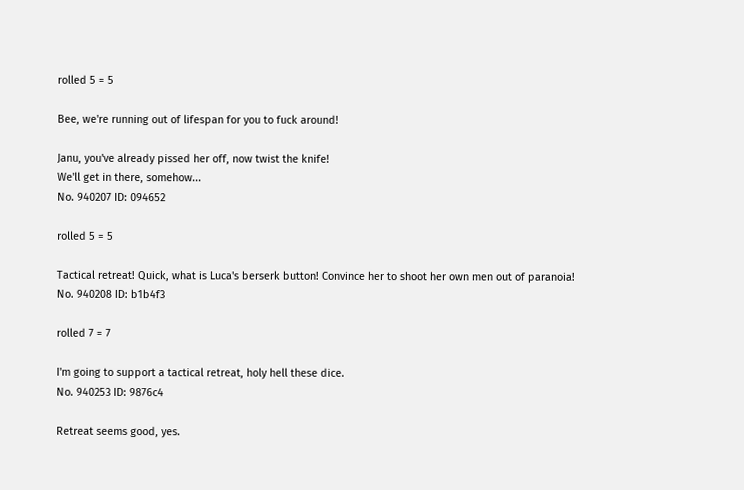rolled 5 = 5

Bee, we're running out of lifespan for you to fuck around!

Janu, you've already pissed her off, now twist the knife!
We'll get in there, somehow...
No. 940207 ID: 094652

rolled 5 = 5

Tactical retreat! Quick, what is Luca's berserk button! Convince her to shoot her own men out of paranoia!
No. 940208 ID: b1b4f3

rolled 7 = 7

I'm going to support a tactical retreat, holy hell these dice.
No. 940253 ID: 9876c4

Retreat seems good, yes.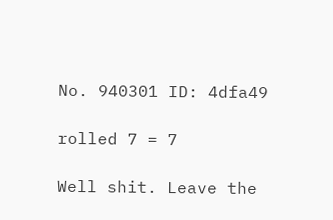No. 940301 ID: 4dfa49

rolled 7 = 7

Well shit. Leave the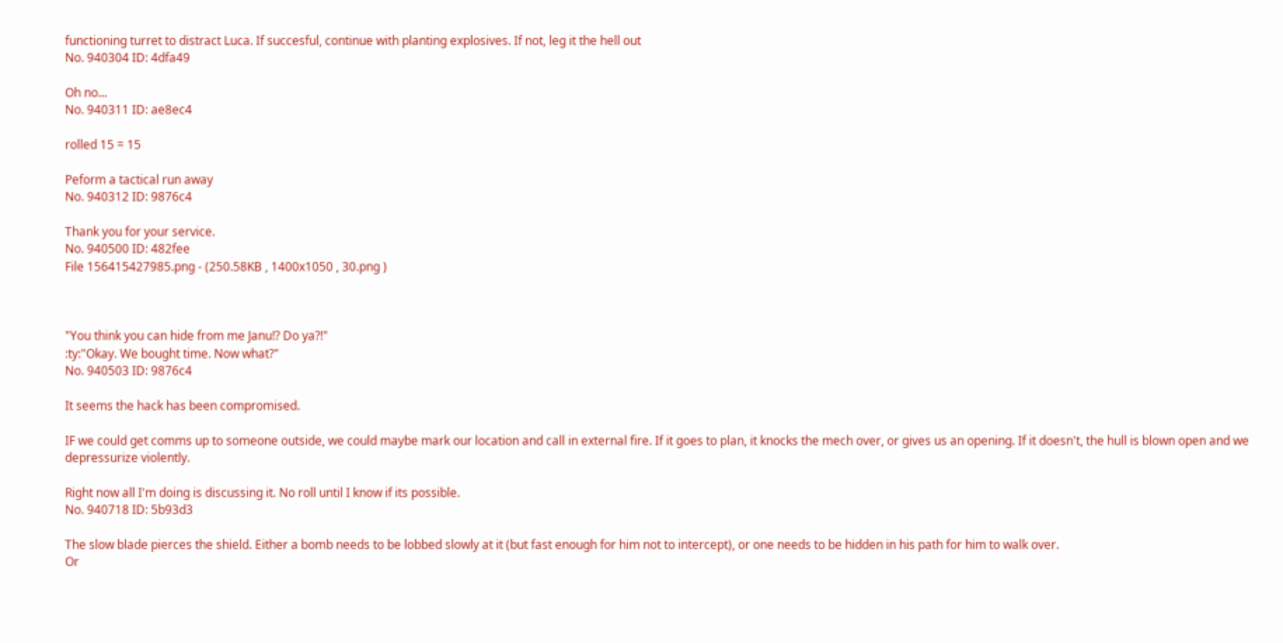functioning turret to distract Luca. If succesful, continue with planting explosives. If not, leg it the hell out
No. 940304 ID: 4dfa49

Oh no...
No. 940311 ID: ae8ec4

rolled 15 = 15

Peform a tactical run away
No. 940312 ID: 9876c4

Thank you for your service.
No. 940500 ID: 482fee
File 156415427985.png - (250.58KB , 1400x1050 , 30.png )



"You think you can hide from me Janu!? Do ya?!"
:ty:"Okay. We bought time. Now what?"
No. 940503 ID: 9876c4

It seems the hack has been compromised.

IF we could get comms up to someone outside, we could maybe mark our location and call in external fire. If it goes to plan, it knocks the mech over, or gives us an opening. If it doesn't, the hull is blown open and we depressurize violently.

Right now all I'm doing is discussing it. No roll until I know if its possible.
No. 940718 ID: 5b93d3

The slow blade pierces the shield. Either a bomb needs to be lobbed slowly at it (but fast enough for him not to intercept), or one needs to be hidden in his path for him to walk over.
Or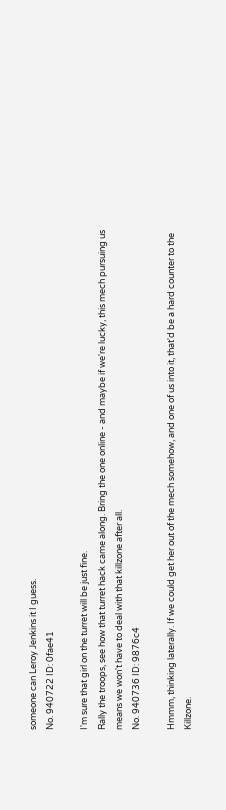someone can Leroy Jenkins it I guess.
No. 940722 ID: 0fae41

I'm sure that girl on the turret will be just fine.
Rally the troops, see how that turret hack came along. Bring the one online - and maybe if we're lucky, this mech pursuing us means we won't have to deal with that killzone after all.
No. 940736 ID: 9876c4

Hmmm, thinking laterally. If we could get her out of the mech somehow, and one of us into it, that'd be a hard counter to the Killzone.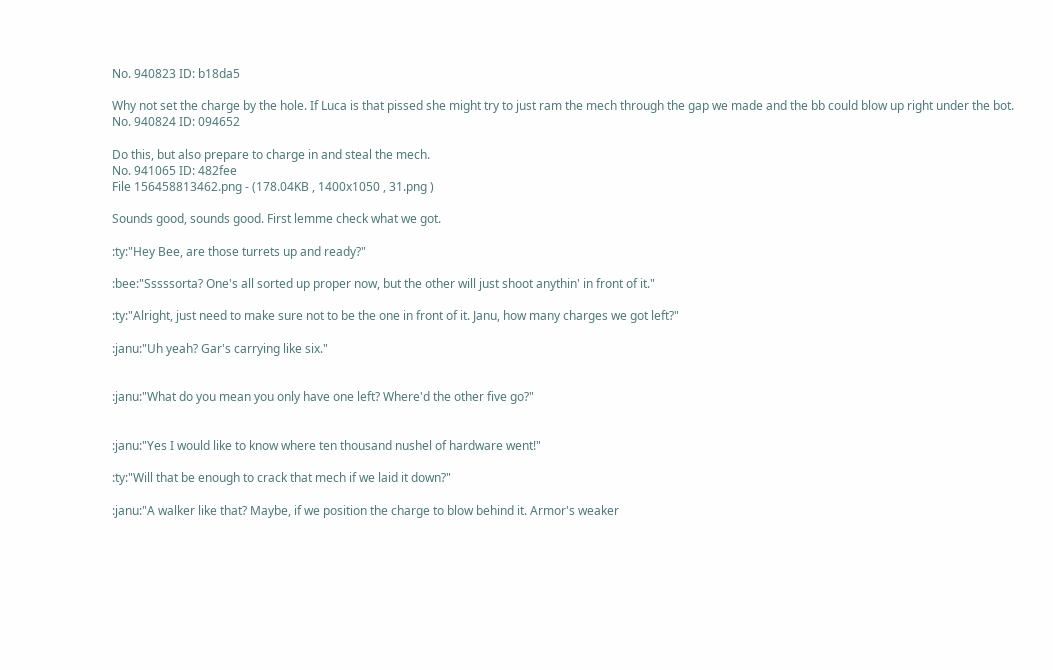No. 940823 ID: b18da5

Why not set the charge by the hole. If Luca is that pissed she might try to just ram the mech through the gap we made and the bb could blow up right under the bot.
No. 940824 ID: 094652

Do this, but also prepare to charge in and steal the mech.
No. 941065 ID: 482fee
File 156458813462.png - (178.04KB , 1400x1050 , 31.png )

Sounds good, sounds good. First lemme check what we got.

:ty:"Hey Bee, are those turrets up and ready?"

:bee:"Sssssorta? One's all sorted up proper now, but the other will just shoot anythin' in front of it."

:ty:"Alright, just need to make sure not to be the one in front of it. Janu, how many charges we got left?"

:janu:"Uh yeah? Gar's carrying like six."


:janu:"What do you mean you only have one left? Where'd the other five go?"


:janu:"Yes I would like to know where ten thousand nushel of hardware went!"

:ty:"Will that be enough to crack that mech if we laid it down?"

:janu:"A walker like that? Maybe, if we position the charge to blow behind it. Armor's weaker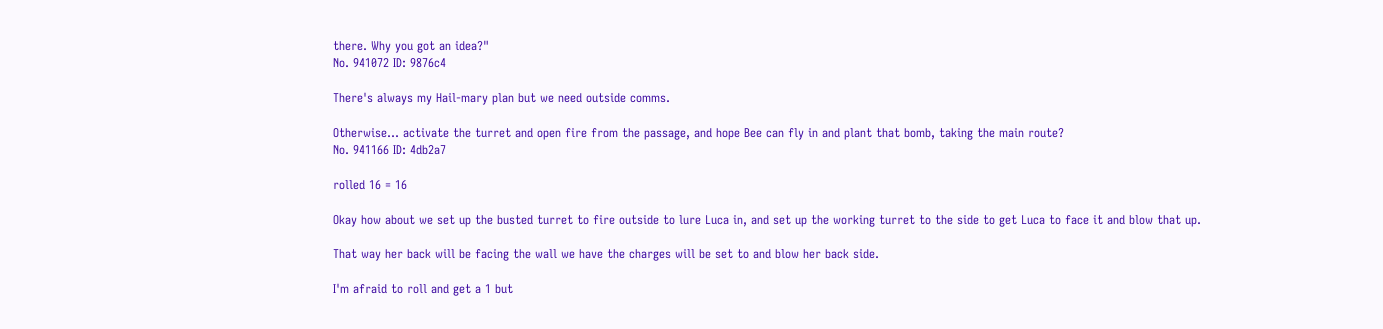there. Why you got an idea?"
No. 941072 ID: 9876c4

There's always my Hail-mary plan but we need outside comms.

Otherwise... activate the turret and open fire from the passage, and hope Bee can fly in and plant that bomb, taking the main route?
No. 941166 ID: 4db2a7

rolled 16 = 16

Okay how about we set up the busted turret to fire outside to lure Luca in, and set up the working turret to the side to get Luca to face it and blow that up.

That way her back will be facing the wall we have the charges will be set to and blow her back side.

I'm afraid to roll and get a 1 but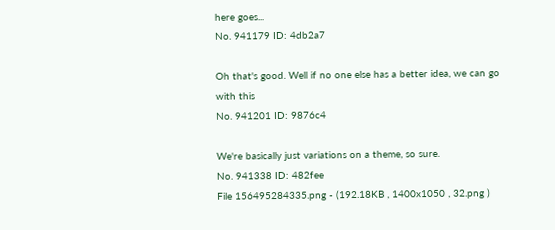here goes...
No. 941179 ID: 4db2a7

Oh that's good. Well if no one else has a better idea, we can go with this
No. 941201 ID: 9876c4

We're basically just variations on a theme, so sure.
No. 941338 ID: 482fee
File 156495284335.png - (192.18KB , 1400x1050 , 32.png )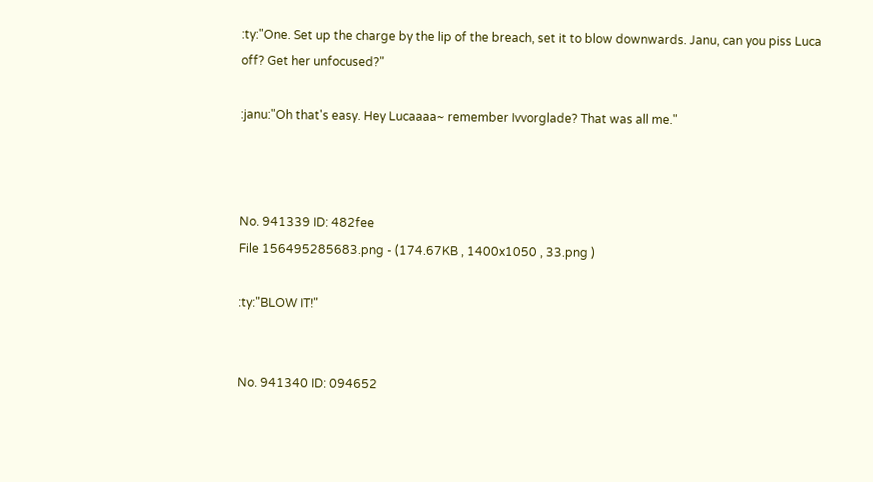:ty:"One. Set up the charge by the lip of the breach, set it to blow downwards. Janu, can you piss Luca off? Get her unfocused?"

:janu:"Oh that's easy. Hey Lucaaaa~ remember Ivvorglade? That was all me."



No. 941339 ID: 482fee
File 156495285683.png - (174.67KB , 1400x1050 , 33.png )

:ty:"BLOW IT!"


No. 941340 ID: 094652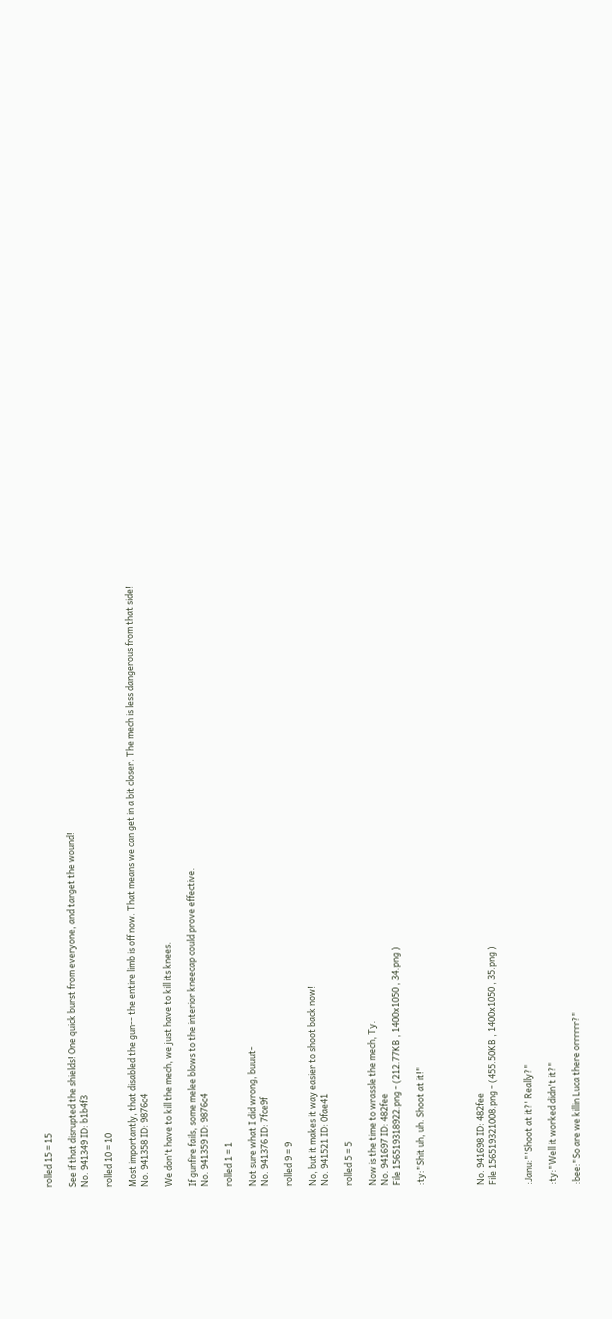rolled 15 = 15

See if that disrupted the shields! One quick burst from everyone, and target the wound!
No. 941349 ID: b1b4f3

rolled 10 = 10

Most importantly, that disabled the gun-- the entire limb is off now. That means we can get in a bit closer. The mech is less dangerous from that side!
No. 941358 ID: 9876c4

We don't have to kill the mech, we just have to kill its knees.

If gunfire fails, some melee blows to the interior kneecap could prove effective.
No. 941359 ID: 9876c4

rolled 1 = 1

Not sure what I did wrong, buuut-
No. 941376 ID: 7fce9f

rolled 9 = 9

No, but it makes it way easier to shoot back now!
No. 941521 ID: 0fae41

rolled 5 = 5

Now is the time to wrassle the mech, Ty.
No. 941697 ID: 482fee
File 156519318922.png - (212.77KB , 1400x1050 , 34.png )

:ty:"Shit uh, uh. Shoot at it!"




No. 941698 ID: 482fee
File 156519321008.png - (455.50KB , 1400x1050 , 35.png )


:Janu:"'Shoot at it?' Really?"

:ty:"Well it worked didn't it?"

:bee:"So are we killin Luca there orrrrrr?"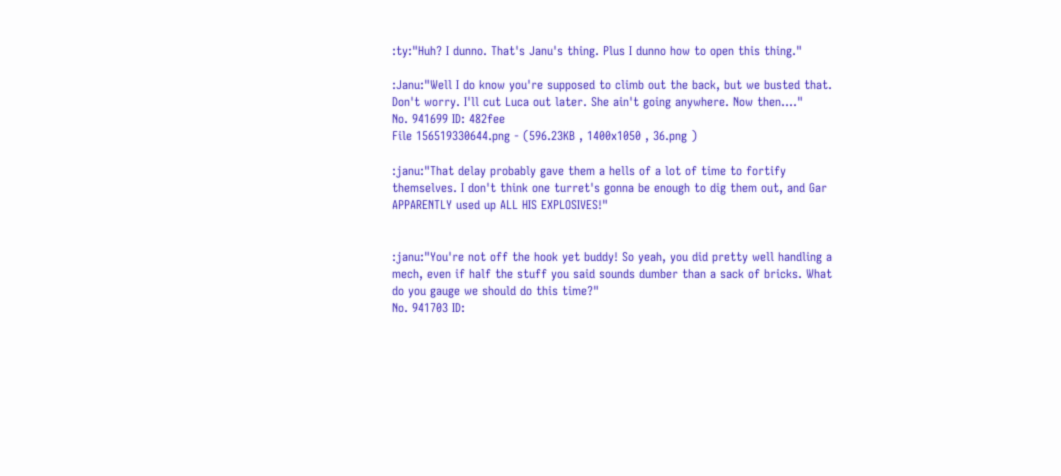:ty:"Huh? I dunno. That's Janu's thing. Plus I dunno how to open this thing."

:Janu:"Well I do know you're supposed to climb out the back, but we busted that. Don't worry. I'll cut Luca out later. She ain't going anywhere. Now then...."
No. 941699 ID: 482fee
File 156519330644.png - (596.23KB , 1400x1050 , 36.png )

:janu:"That delay probably gave them a hells of a lot of time to fortify themselves. I don't think one turret's gonna be enough to dig them out, and Gar APPARENTLY used up ALL HIS EXPLOSIVES!"


:janu:"You're not off the hook yet buddy! So yeah, you did pretty well handling a mech, even if half the stuff you said sounds dumber than a sack of bricks. What do you gauge we should do this time?"
No. 941703 ID: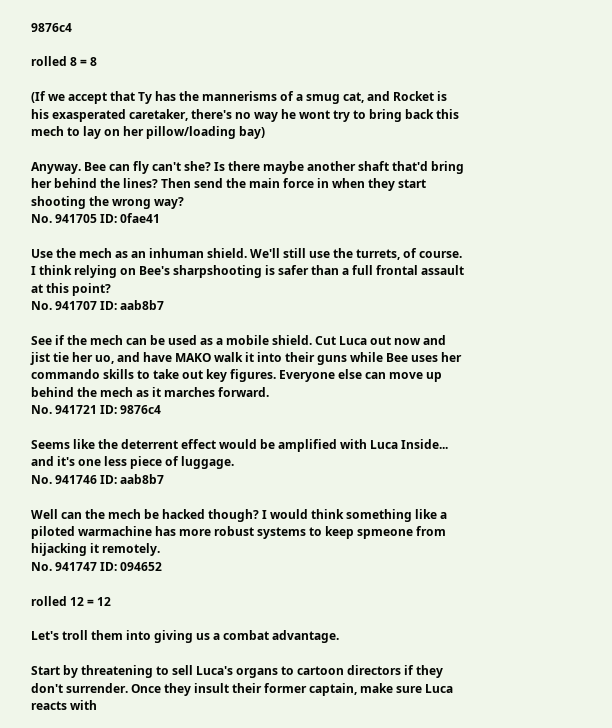9876c4

rolled 8 = 8

(If we accept that Ty has the mannerisms of a smug cat, and Rocket is his exasperated caretaker, there's no way he wont try to bring back this mech to lay on her pillow/loading bay)

Anyway. Bee can fly can't she? Is there maybe another shaft that'd bring her behind the lines? Then send the main force in when they start shooting the wrong way?
No. 941705 ID: 0fae41

Use the mech as an inhuman shield. We'll still use the turrets, of course. I think relying on Bee's sharpshooting is safer than a full frontal assault at this point?
No. 941707 ID: aab8b7

See if the mech can be used as a mobile shield. Cut Luca out now and jist tie her uo, and have MAKO walk it into their guns while Bee uses her commando skills to take out key figures. Everyone else can move up behind the mech as it marches forward.
No. 941721 ID: 9876c4

Seems like the deterrent effect would be amplified with Luca Inside... and it's one less piece of luggage.
No. 941746 ID: aab8b7

Well can the mech be hacked though? I would think something like a piloted warmachine has more robust systems to keep spmeone from hijacking it remotely.
No. 941747 ID: 094652

rolled 12 = 12

Let's troll them into giving us a combat advantage.

Start by threatening to sell Luca's organs to cartoon directors if they don't surrender. Once they insult their former captain, make sure Luca reacts with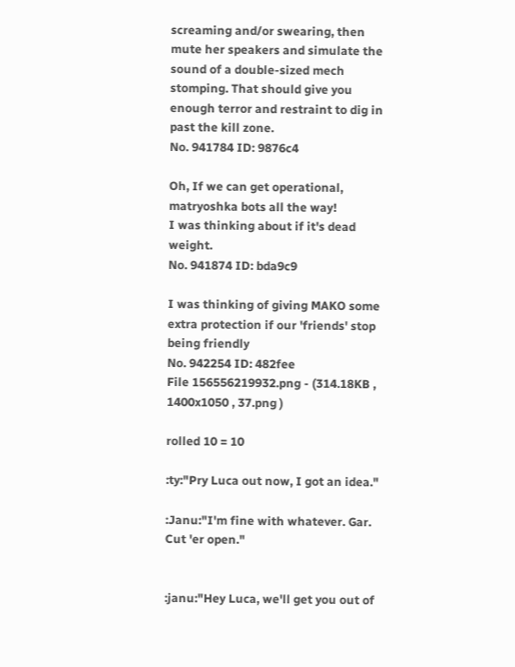screaming and/or swearing, then mute her speakers and simulate the sound of a double-sized mech stomping. That should give you enough terror and restraint to dig in past the kill zone.
No. 941784 ID: 9876c4

Oh, If we can get operational, matryoshka bots all the way!
I was thinking about if it's dead weight.
No. 941874 ID: bda9c9

I was thinking of giving MAKO some extra protection if our 'friends' stop being friendly
No. 942254 ID: 482fee
File 156556219932.png - (314.18KB , 1400x1050 , 37.png )

rolled 10 = 10

:ty:"Pry Luca out now, I got an idea."

:Janu:"I'm fine with whatever. Gar. Cut 'er open."


:janu:"Hey Luca, we'll get you out of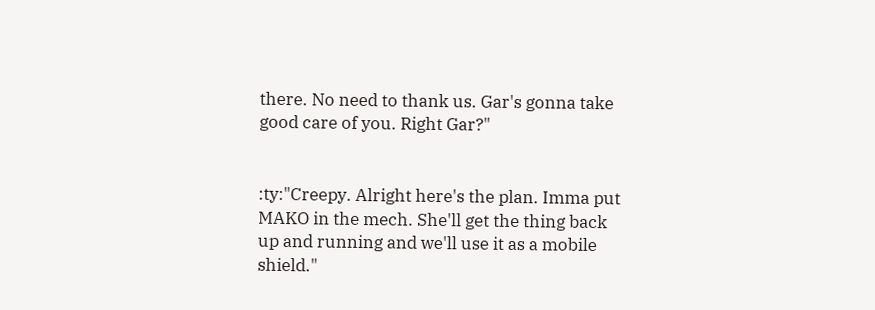there. No need to thank us. Gar's gonna take good care of you. Right Gar?"


:ty:"Creepy. Alright here's the plan. Imma put MAKO in the mech. She'll get the thing back up and running and we'll use it as a mobile shield."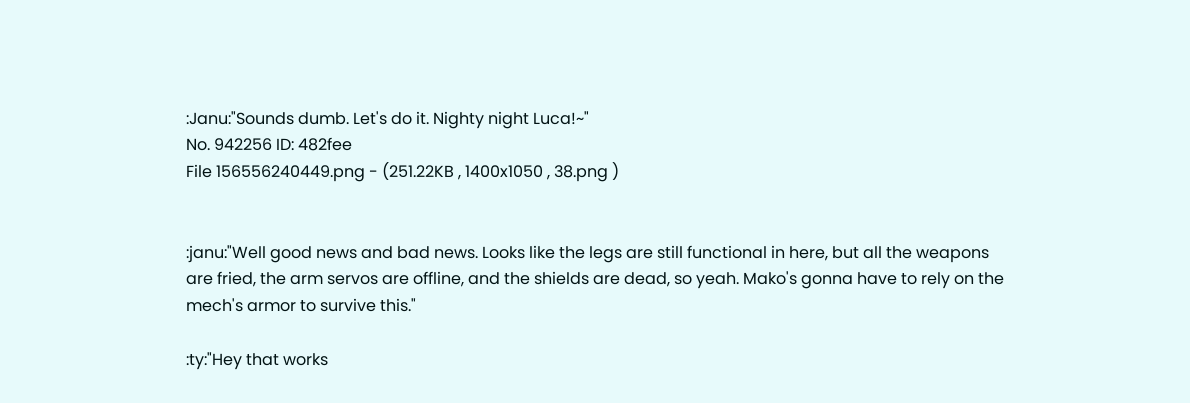:Janu:"Sounds dumb. Let's do it. Nighty night Luca!~"
No. 942256 ID: 482fee
File 156556240449.png - (251.22KB , 1400x1050 , 38.png )


:janu:"Well good news and bad news. Looks like the legs are still functional in here, but all the weapons are fried, the arm servos are offline, and the shields are dead, so yeah. Mako's gonna have to rely on the mech's armor to survive this."

:ty:"Hey that works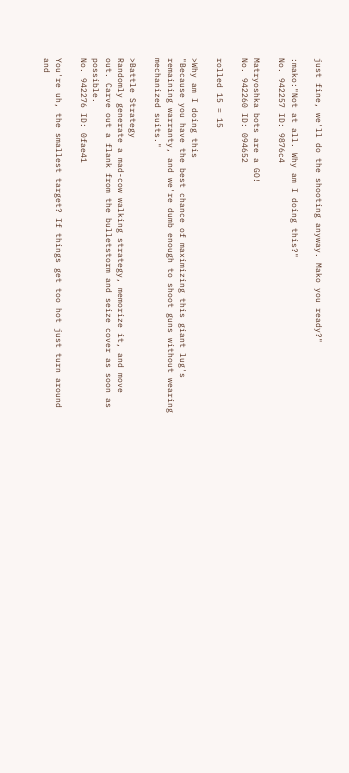just fine, we'll do the shooting anyway. Mako you ready?"

:mako:"Not at all. Why am I doing this?"
No. 942257 ID: 9876c4

Matryoshka bots are a GO!
No. 942260 ID: 094652

rolled 15 = 15

>Why am I doing this
"Because you have the best chance of maximizing this giant lug's remaining warranty, and we're dumb enough to shoot guns without wearing mechanized suits."

>Battle Strategy
Randomly generate a mad-cow walking strategy, memorize it, and move out. Carve out a flank from the bulletstorm and seize cover as soon as possible.
No. 942276 ID: 0fae41

You're uh, the smallest target? If things get too hot just turn around and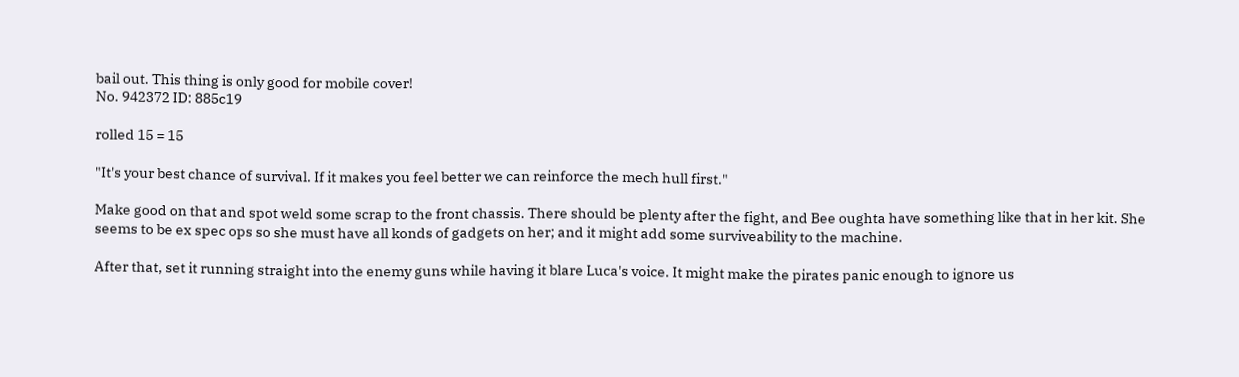bail out. This thing is only good for mobile cover!
No. 942372 ID: 885c19

rolled 15 = 15

"It's your best chance of survival. If it makes you feel better we can reinforce the mech hull first."

Make good on that and spot weld some scrap to the front chassis. There should be plenty after the fight, and Bee oughta have something like that in her kit. She seems to be ex spec ops so she must have all konds of gadgets on her; and it might add some surviveability to the machine.

After that, set it running straight into the enemy guns while having it blare Luca's voice. It might make the pirates panic enough to ignore us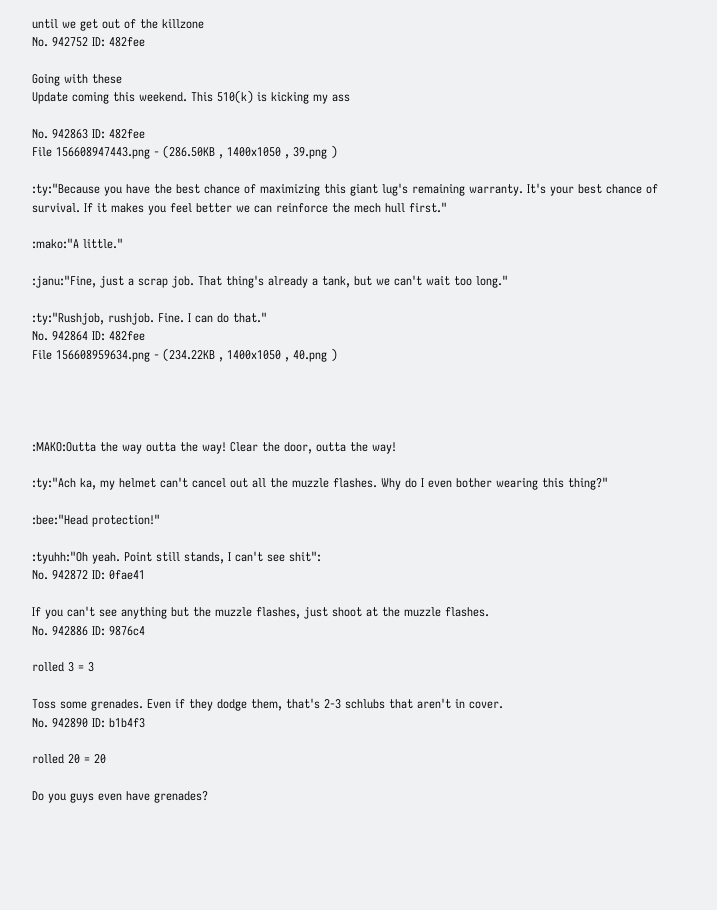until we get out of the killzone
No. 942752 ID: 482fee

Going with these
Update coming this weekend. This 510(k) is kicking my ass

No. 942863 ID: 482fee
File 156608947443.png - (286.50KB , 1400x1050 , 39.png )

:ty:"Because you have the best chance of maximizing this giant lug's remaining warranty. It's your best chance of survival. If it makes you feel better we can reinforce the mech hull first."

:mako:"A little."

:janu:"Fine, just a scrap job. That thing's already a tank, but we can't wait too long."

:ty:"Rushjob, rushjob. Fine. I can do that."
No. 942864 ID: 482fee
File 156608959634.png - (234.22KB , 1400x1050 , 40.png )




:MAKO:Outta the way outta the way! Clear the door, outta the way!

:ty:"Ach ka, my helmet can't cancel out all the muzzle flashes. Why do I even bother wearing this thing?"

:bee:"Head protection!"

:tyuhh:"Oh yeah. Point still stands, I can't see shit":
No. 942872 ID: 0fae41

If you can't see anything but the muzzle flashes, just shoot at the muzzle flashes.
No. 942886 ID: 9876c4

rolled 3 = 3

Toss some grenades. Even if they dodge them, that's 2-3 schlubs that aren't in cover.
No. 942890 ID: b1b4f3

rolled 20 = 20

Do you guys even have grenades?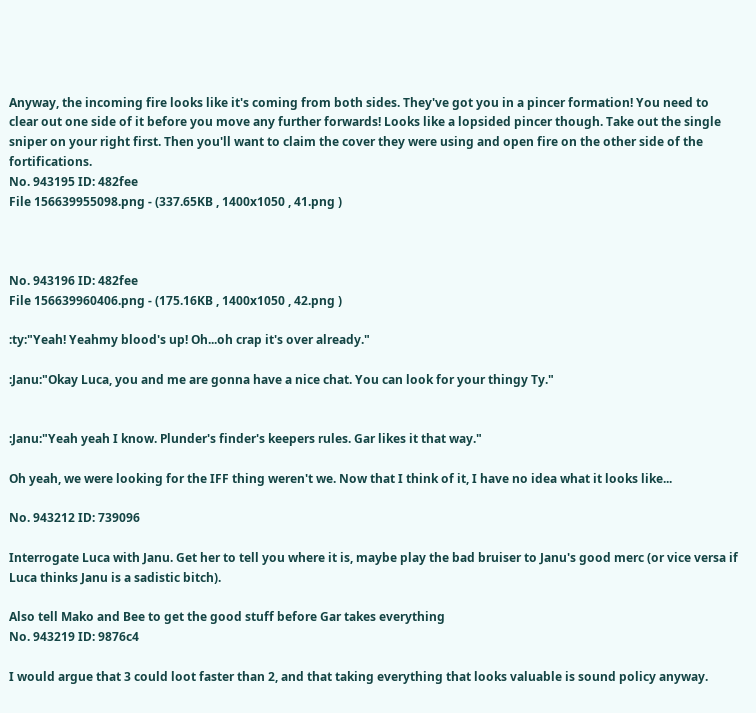Anyway, the incoming fire looks like it's coming from both sides. They've got you in a pincer formation! You need to clear out one side of it before you move any further forwards! Looks like a lopsided pincer though. Take out the single sniper on your right first. Then you'll want to claim the cover they were using and open fire on the other side of the fortifications.
No. 943195 ID: 482fee
File 156639955098.png - (337.65KB , 1400x1050 , 41.png )



No. 943196 ID: 482fee
File 156639960406.png - (175.16KB , 1400x1050 , 42.png )

:ty:"Yeah! Yeahmy blood's up! Oh...oh crap it's over already."

:Janu:"Okay Luca, you and me are gonna have a nice chat. You can look for your thingy Ty."


:Janu:"Yeah yeah I know. Plunder's finder's keepers rules. Gar likes it that way."

Oh yeah, we were looking for the IFF thing weren't we. Now that I think of it, I have no idea what it looks like...

No. 943212 ID: 739096

Interrogate Luca with Janu. Get her to tell you where it is, maybe play the bad bruiser to Janu's good merc (or vice versa if Luca thinks Janu is a sadistic bitch).

Also tell Mako and Bee to get the good stuff before Gar takes everything
No. 943219 ID: 9876c4

I would argue that 3 could loot faster than 2, and that taking everything that looks valuable is sound policy anyway.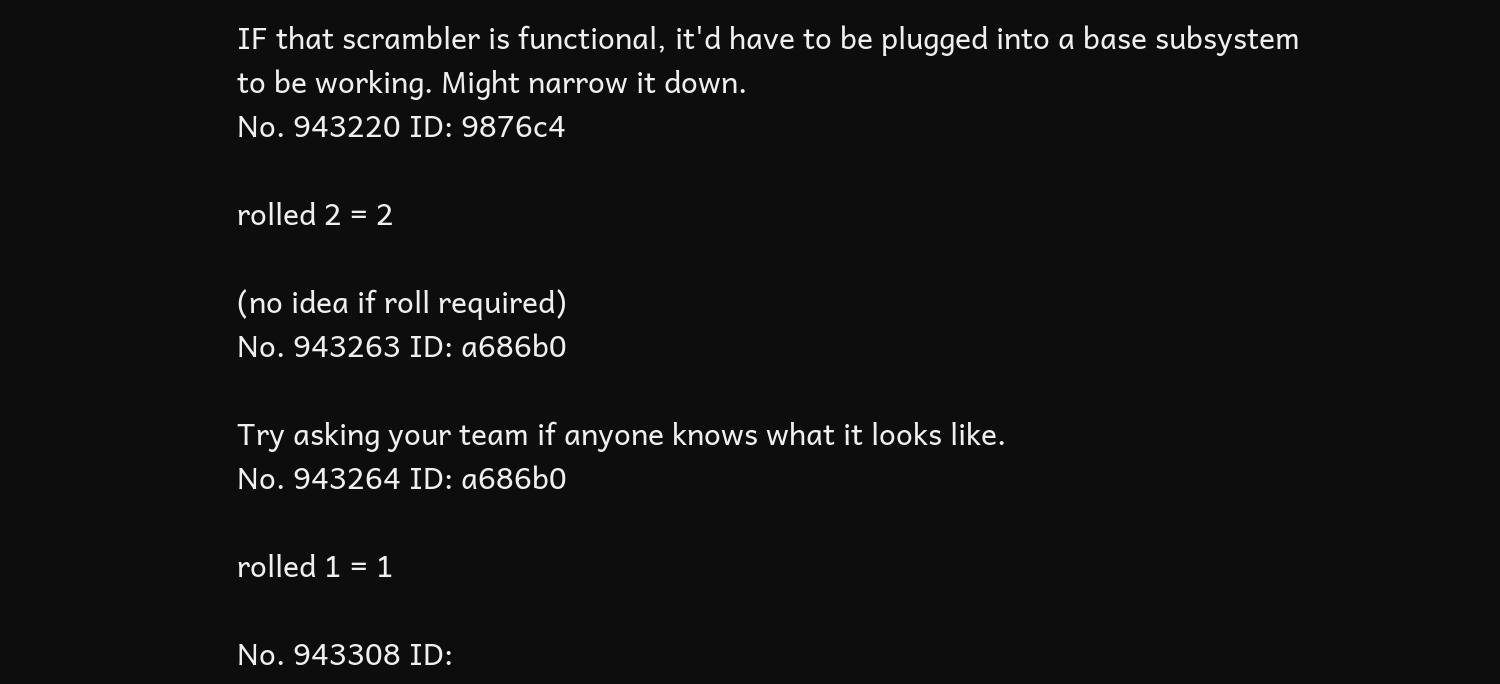IF that scrambler is functional, it'd have to be plugged into a base subsystem to be working. Might narrow it down.
No. 943220 ID: 9876c4

rolled 2 = 2

(no idea if roll required)
No. 943263 ID: a686b0

Try asking your team if anyone knows what it looks like.
No. 943264 ID: a686b0

rolled 1 = 1

No. 943308 ID: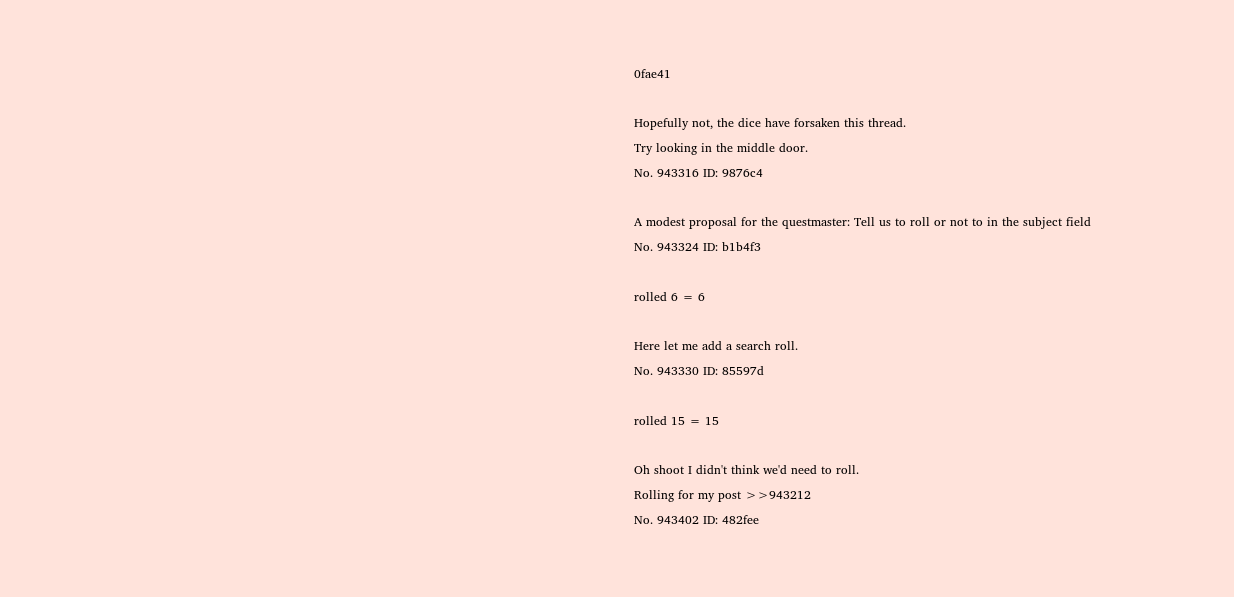0fae41

Hopefully not, the dice have forsaken this thread.
Try looking in the middle door.
No. 943316 ID: 9876c4

A modest proposal for the questmaster: Tell us to roll or not to in the subject field
No. 943324 ID: b1b4f3

rolled 6 = 6

Here let me add a search roll.
No. 943330 ID: 85597d

rolled 15 = 15

Oh shoot I didn't think we'd need to roll.
Rolling for my post >>943212
No. 943402 ID: 482fee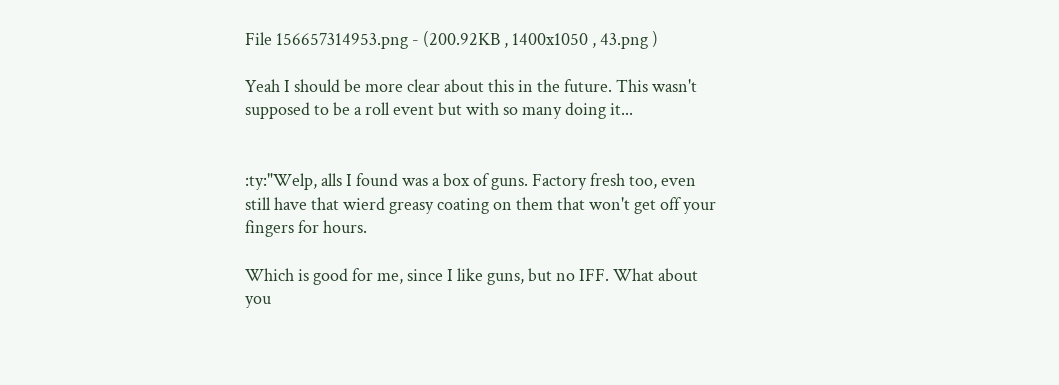File 156657314953.png - (200.92KB , 1400x1050 , 43.png )

Yeah I should be more clear about this in the future. This wasn't supposed to be a roll event but with so many doing it...


:ty:"Welp, alls I found was a box of guns. Factory fresh too, even still have that wierd greasy coating on them that won't get off your fingers for hours.

Which is good for me, since I like guns, but no IFF. What about you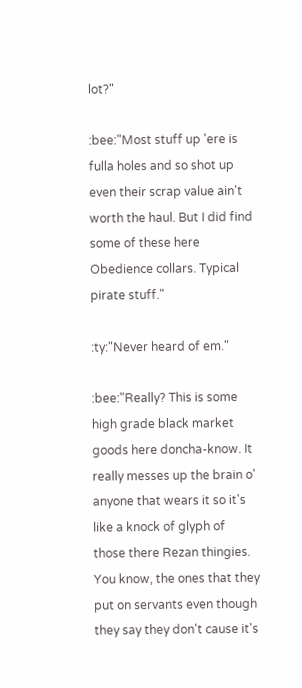lot?"

:bee:"Most stuff up 'ere is fulla holes and so shot up even their scrap value ain't worth the haul. But I did find some of these here Obedience collars. Typical pirate stuff."

:ty:"Never heard of em."

:bee:"Really? This is some high grade black market goods here doncha-know. It really messes up the brain o' anyone that wears it so it's like a knock of glyph of those there Rezan thingies. You know, the ones that they put on servants even though they say they don't cause it's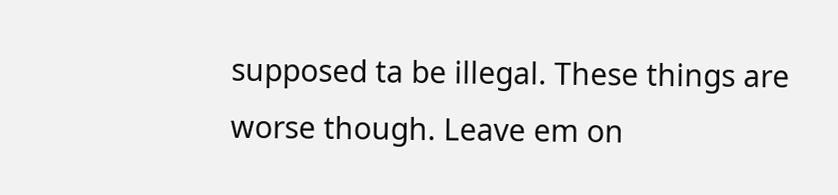supposed ta be illegal. These things are worse though. Leave em on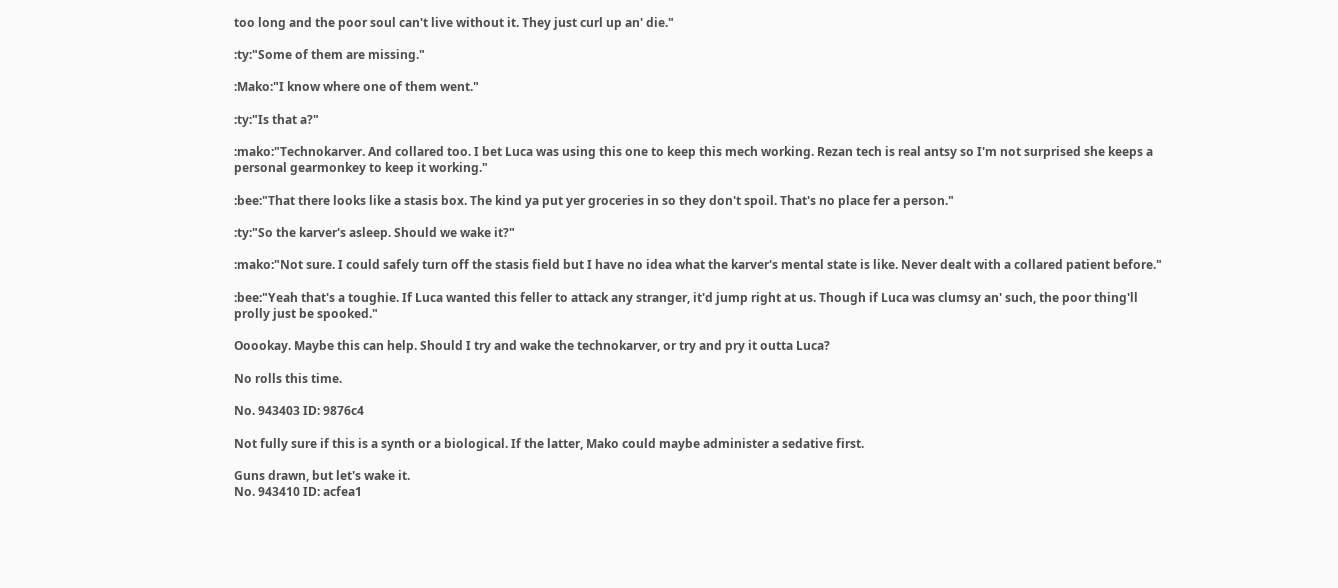too long and the poor soul can't live without it. They just curl up an' die."

:ty:"Some of them are missing."

:Mako:"I know where one of them went."

:ty:"Is that a?"

:mako:"Technokarver. And collared too. I bet Luca was using this one to keep this mech working. Rezan tech is real antsy so I'm not surprised she keeps a personal gearmonkey to keep it working."

:bee:"That there looks like a stasis box. The kind ya put yer groceries in so they don't spoil. That's no place fer a person."

:ty:"So the karver's asleep. Should we wake it?"

:mako:"Not sure. I could safely turn off the stasis field but I have no idea what the karver's mental state is like. Never dealt with a collared patient before."

:bee:"Yeah that's a toughie. If Luca wanted this feller to attack any stranger, it'd jump right at us. Though if Luca was clumsy an' such, the poor thing'll prolly just be spooked."

Ooookay. Maybe this can help. Should I try and wake the technokarver, or try and pry it outta Luca?

No rolls this time.

No. 943403 ID: 9876c4

Not fully sure if this is a synth or a biological. If the latter, Mako could maybe administer a sedative first.

Guns drawn, but let's wake it.
No. 943410 ID: acfea1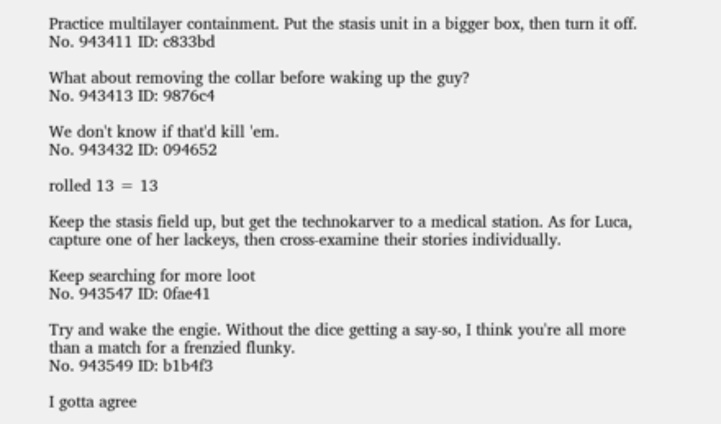Practice multilayer containment. Put the stasis unit in a bigger box, then turn it off.
No. 943411 ID: c833bd

What about removing the collar before waking up the guy?
No. 943413 ID: 9876c4

We don't know if that'd kill 'em.
No. 943432 ID: 094652

rolled 13 = 13

Keep the stasis field up, but get the technokarver to a medical station. As for Luca, capture one of her lackeys, then cross-examine their stories individually.

Keep searching for more loot
No. 943547 ID: 0fae41

Try and wake the engie. Without the dice getting a say-so, I think you're all more than a match for a frenzied flunky.
No. 943549 ID: b1b4f3

I gotta agree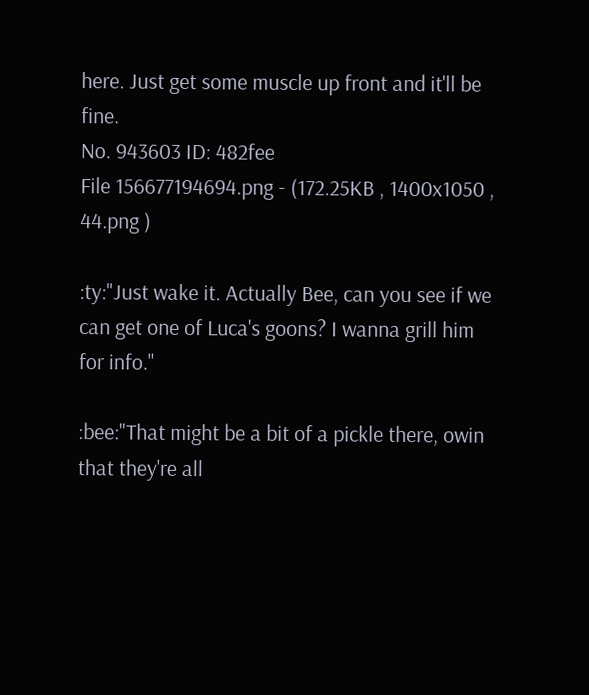here. Just get some muscle up front and it'll be fine.
No. 943603 ID: 482fee
File 156677194694.png - (172.25KB , 1400x1050 , 44.png )

:ty:"Just wake it. Actually Bee, can you see if we can get one of Luca's goons? I wanna grill him for info."

:bee:"That might be a bit of a pickle there, owin that they're all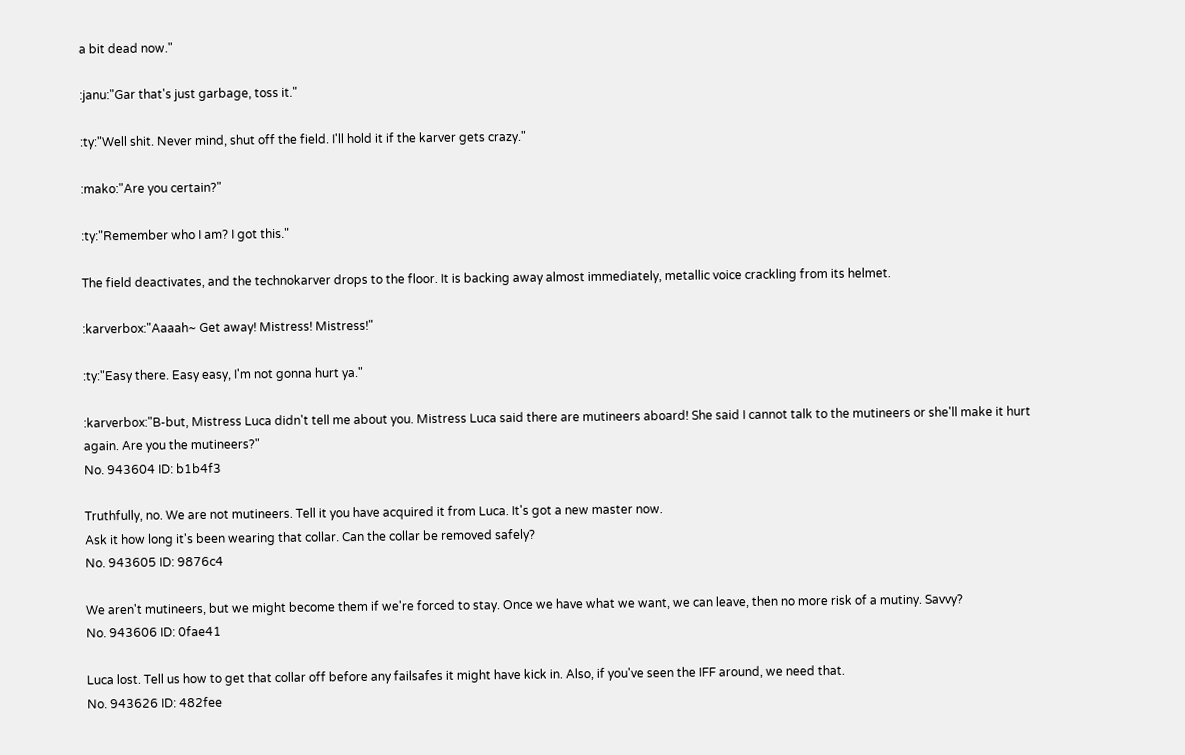a bit dead now."

:janu:"Gar that's just garbage, toss it."

:ty:"Well shit. Never mind, shut off the field. I'll hold it if the karver gets crazy."

:mako:"Are you certain?"

:ty:"Remember who I am? I got this."

The field deactivates, and the technokarver drops to the floor. It is backing away almost immediately, metallic voice crackling from its helmet.

:karverbox:"Aaaah~ Get away! Mistress! Mistress!"

:ty:"Easy there. Easy easy, I'm not gonna hurt ya."

:karverbox:"B-but, Mistress Luca didn't tell me about you. Mistress Luca said there are mutineers aboard! She said I cannot talk to the mutineers or she'll make it hurt again. Are you the mutineers?"
No. 943604 ID: b1b4f3

Truthfully, no. We are not mutineers. Tell it you have acquired it from Luca. It's got a new master now.
Ask it how long it's been wearing that collar. Can the collar be removed safely?
No. 943605 ID: 9876c4

We aren't mutineers, but we might become them if we're forced to stay. Once we have what we want, we can leave, then no more risk of a mutiny. Savvy?
No. 943606 ID: 0fae41

Luca lost. Tell us how to get that collar off before any failsafes it might have kick in. Also, if you've seen the IFF around, we need that.
No. 943626 ID: 482fee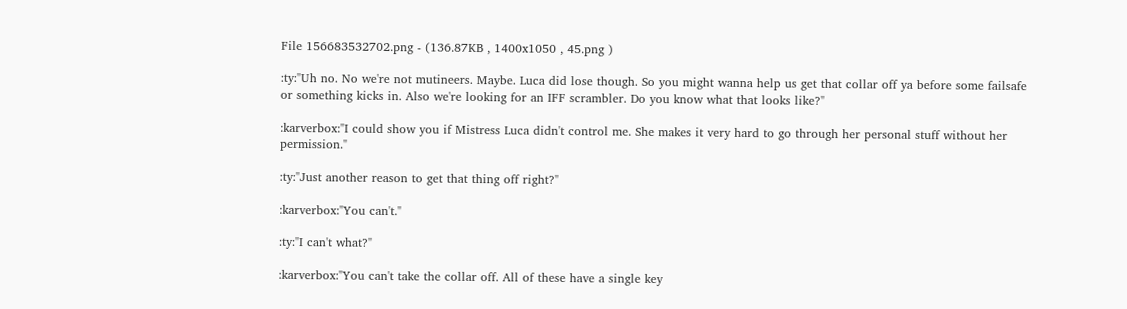File 156683532702.png - (136.87KB , 1400x1050 , 45.png )

:ty:"Uh no. No we're not mutineers. Maybe. Luca did lose though. So you might wanna help us get that collar off ya before some failsafe or something kicks in. Also we're looking for an IFF scrambler. Do you know what that looks like?"

:karverbox:"I could show you if Mistress Luca didn't control me. She makes it very hard to go through her personal stuff without her permission."

:ty:"Just another reason to get that thing off right?"

:karverbox:"You can't."

:ty:"I can't what?"

:karverbox:"You can't take the collar off. All of these have a single key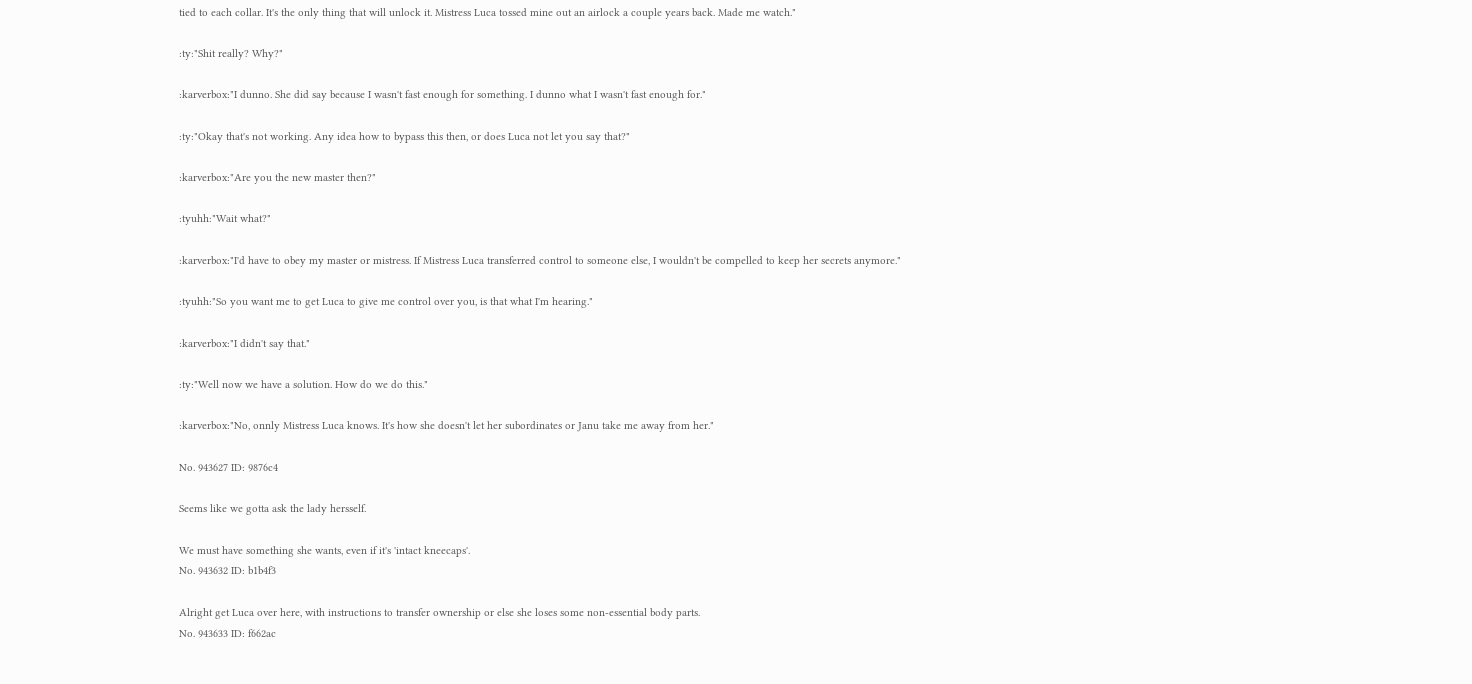tied to each collar. It's the only thing that will unlock it. Mistress Luca tossed mine out an airlock a couple years back. Made me watch."

:ty:"Shit really? Why?"

:karverbox:"I dunno. She did say because I wasn't fast enough for something. I dunno what I wasn't fast enough for."

:ty:"Okay that's not working. Any idea how to bypass this then, or does Luca not let you say that?"

:karverbox:"Are you the new master then?"

:tyuhh:"Wait what?"

:karverbox:"I'd have to obey my master or mistress. If Mistress Luca transferred control to someone else, I wouldn't be compelled to keep her secrets anymore."

:tyuhh:"So you want me to get Luca to give me control over you, is that what I'm hearing."

:karverbox:"I didn't say that."

:ty:"Well now we have a solution. How do we do this."

:karverbox:"No, onnly Mistress Luca knows. It's how she doesn't let her subordinates or Janu take me away from her."

No. 943627 ID: 9876c4

Seems like we gotta ask the lady hersself.

We must have something she wants, even if it's 'intact kneecaps'.
No. 943632 ID: b1b4f3

Alright get Luca over here, with instructions to transfer ownership or else she loses some non-essential body parts.
No. 943633 ID: f662ac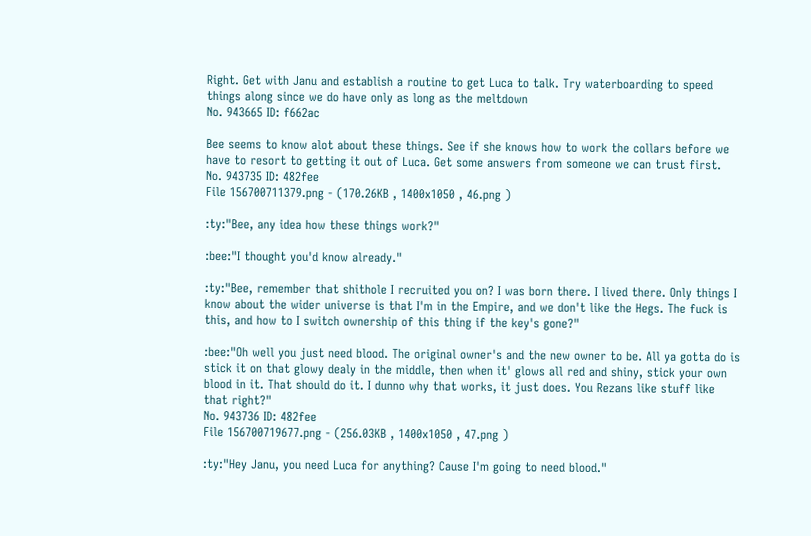Right. Get with Janu and establish a routine to get Luca to talk. Try waterboarding to speed things along since we do have only as long as the meltdown
No. 943665 ID: f662ac

Bee seems to know alot about these things. See if she knows how to work the collars before we have to resort to getting it out of Luca. Get some answers from someone we can trust first.
No. 943735 ID: 482fee
File 156700711379.png - (170.26KB , 1400x1050 , 46.png )

:ty:"Bee, any idea how these things work?"

:bee:"I thought you'd know already."

:ty:"Bee, remember that shithole I recruited you on? I was born there. I lived there. Only things I know about the wider universe is that I'm in the Empire, and we don't like the Hegs. The fuck is this, and how to I switch ownership of this thing if the key's gone?"

:bee:"Oh well you just need blood. The original owner's and the new owner to be. All ya gotta do is stick it on that glowy dealy in the middle, then when it' glows all red and shiny, stick your own blood in it. That should do it. I dunno why that works, it just does. You Rezans like stuff like that right?"
No. 943736 ID: 482fee
File 156700719677.png - (256.03KB , 1400x1050 , 47.png )

:ty:"Hey Janu, you need Luca for anything? Cause I'm going to need blood."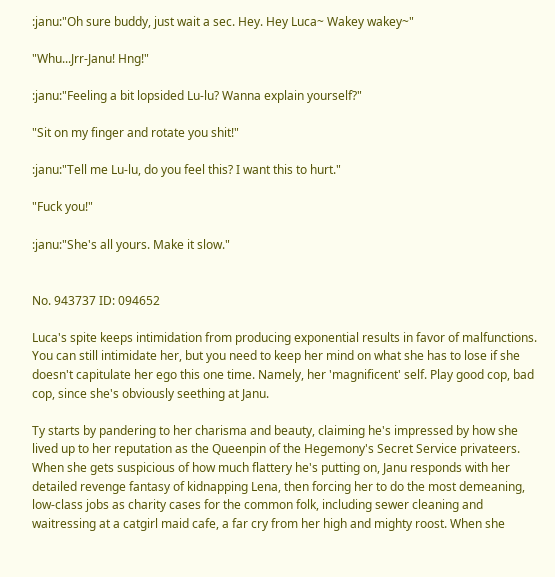:janu:"Oh sure buddy, just wait a sec. Hey. Hey Luca~ Wakey wakey~"

"Whu...Jrr-Janu! Hng!"

:janu:"Feeling a bit lopsided Lu-lu? Wanna explain yourself?"

"Sit on my finger and rotate you shit!"

:janu:"Tell me Lu-lu, do you feel this? I want this to hurt."

"Fuck you!"

:janu:"She's all yours. Make it slow."


No. 943737 ID: 094652

Luca's spite keeps intimidation from producing exponential results in favor of malfunctions. You can still intimidate her, but you need to keep her mind on what she has to lose if she doesn't capitulate her ego this one time. Namely, her 'magnificent' self. Play good cop, bad cop, since she's obviously seething at Janu.

Ty starts by pandering to her charisma and beauty, claiming he's impressed by how she lived up to her reputation as the Queenpin of the Hegemony's Secret Service privateers. When she gets suspicious of how much flattery he's putting on, Janu responds with her detailed revenge fantasy of kidnapping Lena, then forcing her to do the most demeaning, low-class jobs as charity cases for the common folk, including sewer cleaning and waitressing at a catgirl maid cafe, a far cry from her high and mighty roost. When she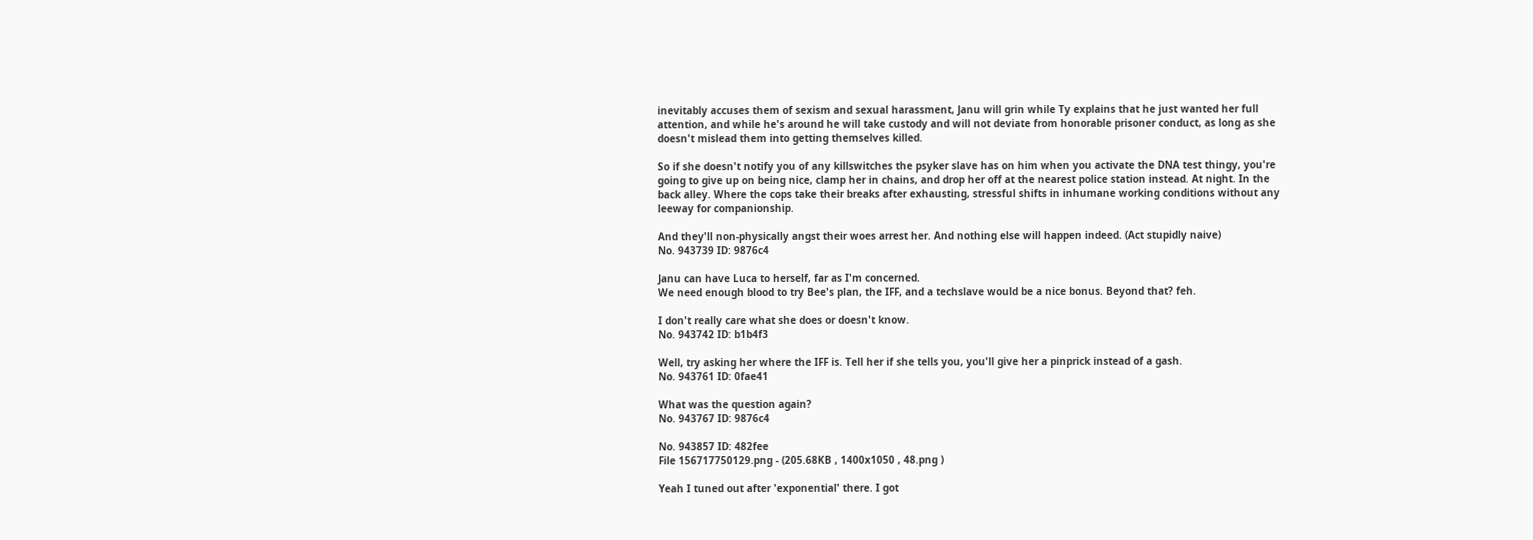inevitably accuses them of sexism and sexual harassment, Janu will grin while Ty explains that he just wanted her full attention, and while he's around he will take custody and will not deviate from honorable prisoner conduct, as long as she doesn't mislead them into getting themselves killed.

So if she doesn't notify you of any killswitches the psyker slave has on him when you activate the DNA test thingy, you're going to give up on being nice, clamp her in chains, and drop her off at the nearest police station instead. At night. In the back alley. Where the cops take their breaks after exhausting, stressful shifts in inhumane working conditions without any leeway for companionship.

And they'll non-physically angst their woes arrest her. And nothing else will happen indeed. (Act stupidly naive)
No. 943739 ID: 9876c4

Janu can have Luca to herself, far as I'm concerned.
We need enough blood to try Bee's plan, the IFF, and a techslave would be a nice bonus. Beyond that? feh.

I don't really care what she does or doesn't know.
No. 943742 ID: b1b4f3

Well, try asking her where the IFF is. Tell her if she tells you, you'll give her a pinprick instead of a gash.
No. 943761 ID: 0fae41

What was the question again?
No. 943767 ID: 9876c4

No. 943857 ID: 482fee
File 156717750129.png - (205.68KB , 1400x1050 , 48.png )

Yeah I tuned out after 'exponential' there. I got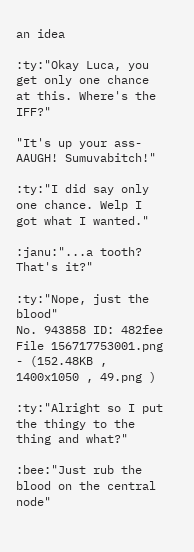an idea

:ty:"Okay Luca, you get only one chance at this. Where's the IFF?"

"It's up your ass-AAUGH! Sumuvabitch!"

:ty:"I did say only one chance. Welp I got what I wanted."

:janu:"...a tooth? That's it?"

:ty:"Nope, just the blood"
No. 943858 ID: 482fee
File 156717753001.png - (152.48KB , 1400x1050 , 49.png )

:ty:"Alright so I put the thingy to the thing and what?"

:bee:"Just rub the blood on the central node"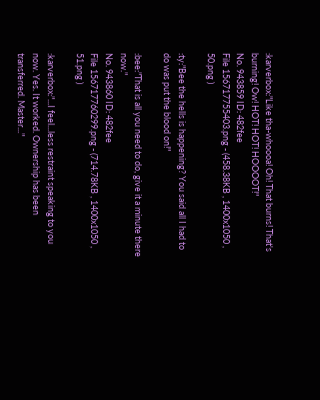:karverbox:"Like tha-whoooa! Oh! That burns! That's burning! Ow! HOT! HOT! HOOOOT!"
No. 943859 ID: 482fee
File 156717755403.png - (458.38KB , 1400x1050 , 50.png )

:ty:"Bee the hells is happening? You said all I had to do was put the blood on!"

:bee:"That is all you need to do, give it a minute there now."
No. 943860 ID: 482fee
File 156717760299.png - (714.78KB , 1400x1050 , 51.png )

:karverbox:"...I feel...less restraint speaking to you now. Yes. It worked. Ownership has been transferred. Master..."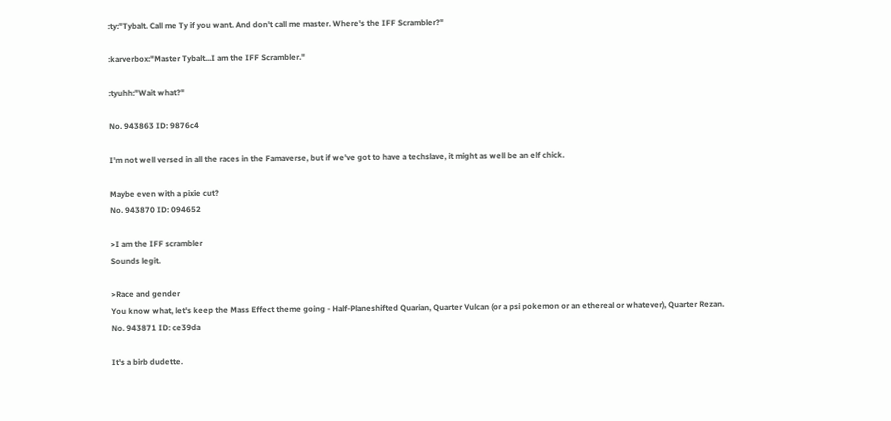:ty:"Tybalt. Call me Ty if you want. And don't call me master. Where's the IFF Scrambler?"

:karverbox:"Master Tybalt...I am the IFF Scrambler."

:tyuhh:"Wait what?"

No. 943863 ID: 9876c4

I'm not well versed in all the races in the Famaverse, but if we've got to have a techslave, it might as well be an elf chick.

Maybe even with a pixie cut?
No. 943870 ID: 094652

>I am the IFF scrambler
Sounds legit.

>Race and gender
You know what, let's keep the Mass Effect theme going - Half-Planeshifted Quarian, Quarter Vulcan (or a psi pokemon or an ethereal or whatever), Quarter Rezan.
No. 943871 ID: ce39da

It's a birb dudette.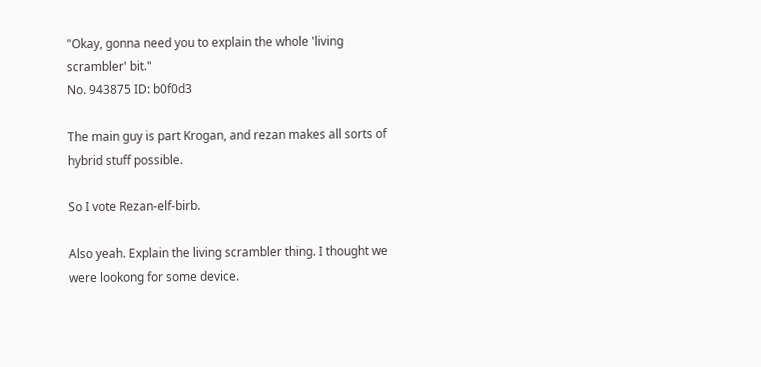"Okay, gonna need you to explain the whole 'living scrambler' bit."
No. 943875 ID: b0f0d3

The main guy is part Krogan, and rezan makes all sorts of hybrid stuff possible.

So I vote Rezan-elf-birb.

Also yeah. Explain the living scrambler thing. I thought we were lookong for some device.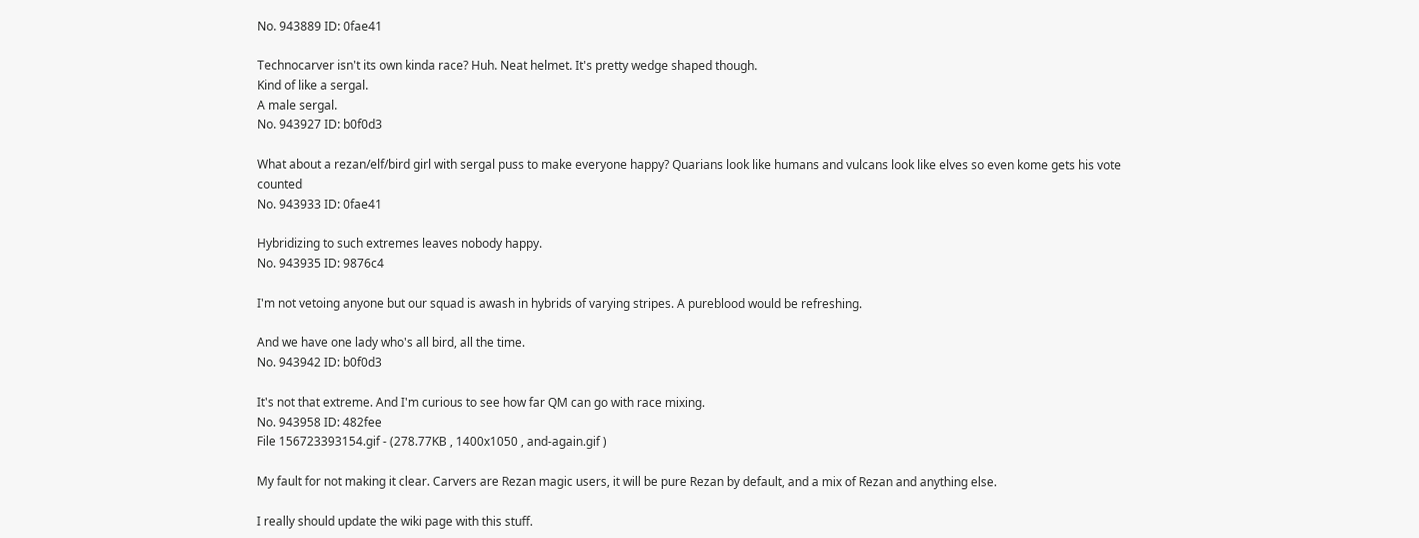No. 943889 ID: 0fae41

Technocarver isn't its own kinda race? Huh. Neat helmet. It's pretty wedge shaped though.
Kind of like a sergal.
A male sergal.
No. 943927 ID: b0f0d3

What about a rezan/elf/bird girl with sergal puss to make everyone happy? Quarians look like humans and vulcans look like elves so even kome gets his vote counted
No. 943933 ID: 0fae41

Hybridizing to such extremes leaves nobody happy.
No. 943935 ID: 9876c4

I'm not vetoing anyone but our squad is awash in hybrids of varying stripes. A pureblood would be refreshing.

And we have one lady who's all bird, all the time.
No. 943942 ID: b0f0d3

It's not that extreme. And I'm curious to see how far QM can go with race mixing.
No. 943958 ID: 482fee
File 156723393154.gif - (278.77KB , 1400x1050 , and-again.gif )

My fault for not making it clear. Carvers are Rezan magic users, it will be pure Rezan by default, and a mix of Rezan and anything else.

I really should update the wiki page with this stuff.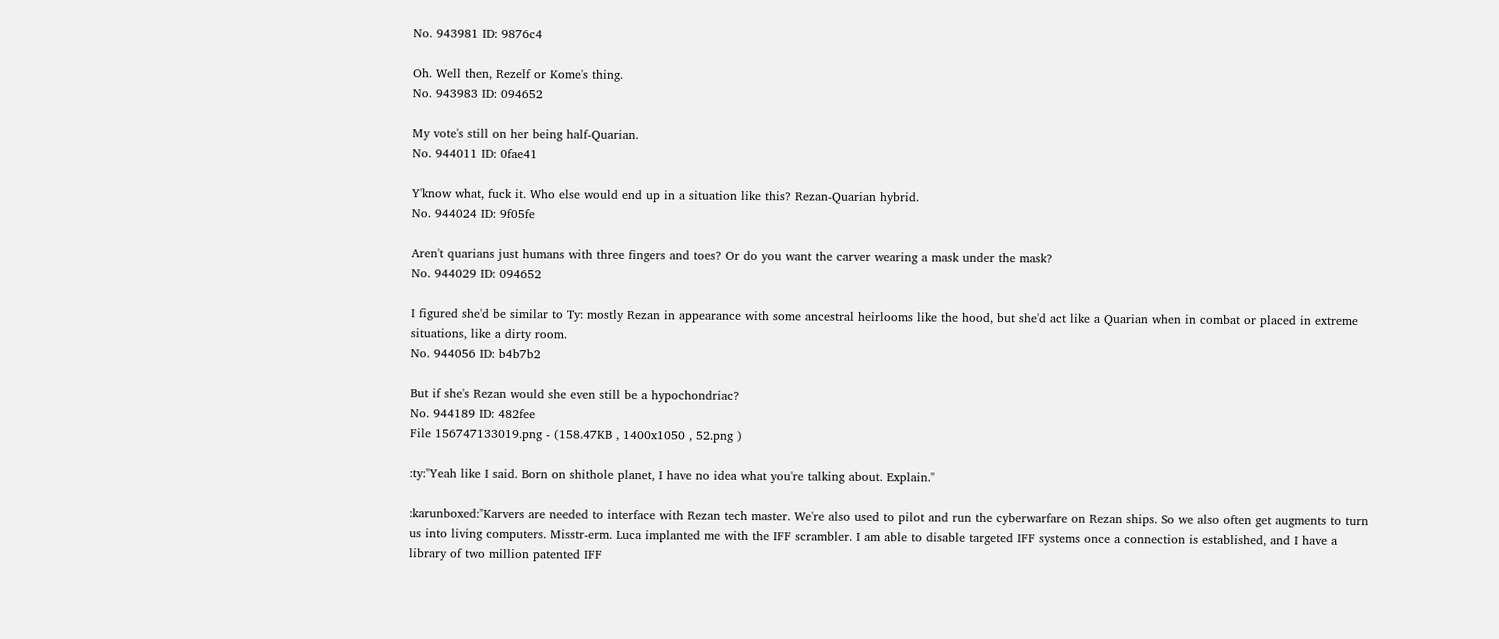No. 943981 ID: 9876c4

Oh. Well then, Rezelf or Kome's thing.
No. 943983 ID: 094652

My vote's still on her being half-Quarian.
No. 944011 ID: 0fae41

Y'know what, fuck it. Who else would end up in a situation like this? Rezan-Quarian hybrid.
No. 944024 ID: 9f05fe

Aren't quarians just humans with three fingers and toes? Or do you want the carver wearing a mask under the mask?
No. 944029 ID: 094652

I figured she'd be similar to Ty: mostly Rezan in appearance with some ancestral heirlooms like the hood, but she'd act like a Quarian when in combat or placed in extreme situations, like a dirty room.
No. 944056 ID: b4b7b2

But if she's Rezan would she even still be a hypochondriac?
No. 944189 ID: 482fee
File 156747133019.png - (158.47KB , 1400x1050 , 52.png )

:ty:"Yeah like I said. Born on shithole planet, I have no idea what you're talking about. Explain."

:karunboxed:"Karvers are needed to interface with Rezan tech master. We're also used to pilot and run the cyberwarfare on Rezan ships. So we also often get augments to turn us into living computers. Misstr-erm. Luca implanted me with the IFF scrambler. I am able to disable targeted IFF systems once a connection is established, and I have a library of two million patented IFF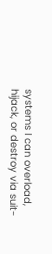systems I can overload, hijack, or destroy via suit-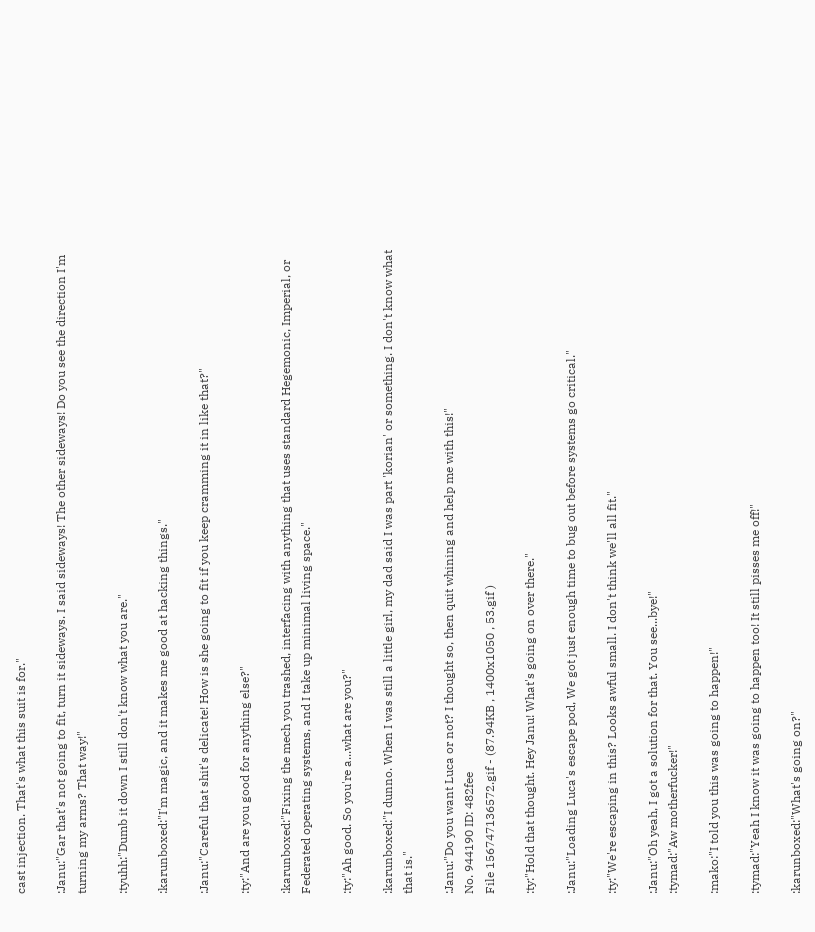cast injection. That's what this suit is for."

:Janu:"Gar that's not going to fit, turn it sideways. I said sideways! The other sideways! Do you see the direction I'm turning my arms? That way!"

:tyuhh:"Dumb it down I still don't know what you are."

:karunboxed:"I'm magic, and it makes me good at hacking things."

:Janu:"Careful that shit's delicate! How is she going to fit if you keep cramming it in like that?"

:ty:"And are you good for anything else?"

:karunboxed:"Fixing the mech you trashed, interfacing with anything that uses standard Hegemonic, Imperial, or Federated operating systems, and I take up minimal living space."

:ty:"Ah good. So you're a...what are you?"

:karunboxed:"I dunno. When I was still a little girl, my dad said I was part 'korian' or something. I don't know what that is."

:Janu:"Do you want Luca or not? I thought so, then quit whining and help me with this!"
No. 944190 ID: 482fee
File 156747136572.gif - (87.94KB , 1400x1050 , 53.gif )

:ty:"Hold that thought. Hey Janu! What's going on over there."

:Janu:"Loading Luca's escape pod, We got just enough time to bug out before systems go critical."

:ty:"We're escaping in this? Looks awful small. I don't think we'll all fit."

:Janu:"Oh yeah, I got a solution for that. You see...bye!"
:tymad:"Aw motherfucker!"

:mako:"I told you this was going to happen!"

:tymad:"Yeah I know it was going to happen too! It still pisses me off!"

:karunboxed:"What's going on?"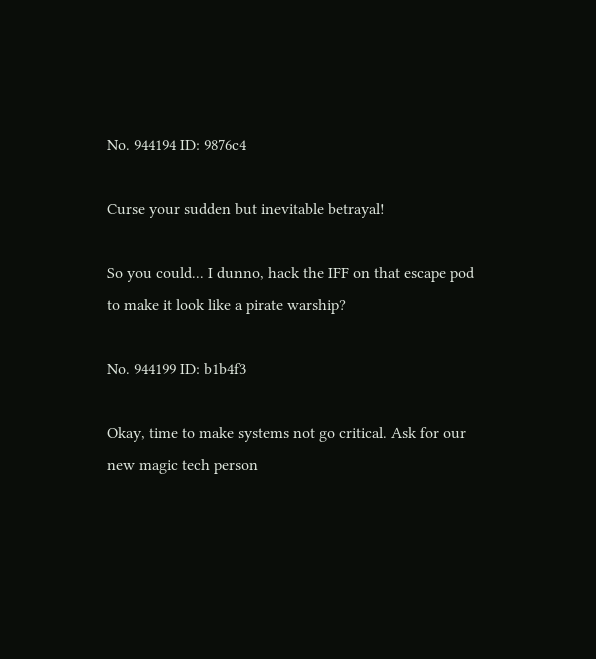No. 944194 ID: 9876c4

Curse your sudden but inevitable betrayal!

So you could... I dunno, hack the IFF on that escape pod to make it look like a pirate warship?

No. 944199 ID: b1b4f3

Okay, time to make systems not go critical. Ask for our new magic tech person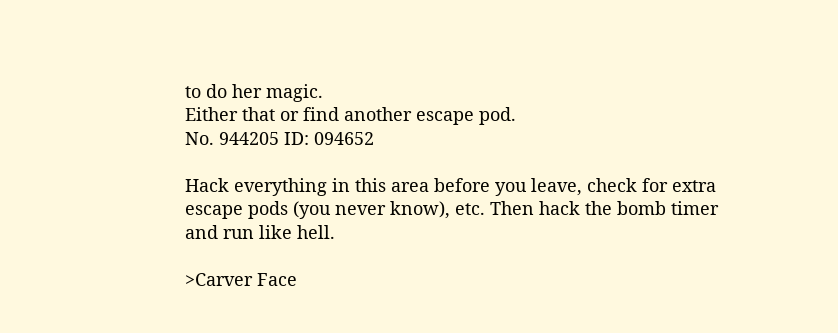to do her magic.
Either that or find another escape pod.
No. 944205 ID: 094652

Hack everything in this area before you leave, check for extra escape pods (you never know), etc. Then hack the bomb timer and run like hell.

>Carver Face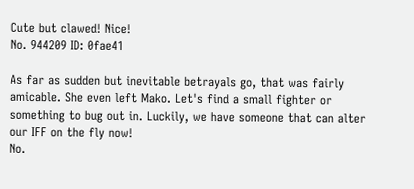Cute but clawed! Nice!
No. 944209 ID: 0fae41

As far as sudden but inevitable betrayals go, that was fairly amicable. She even left Mako. Let's find a small fighter or something to bug out in. Luckily, we have someone that can alter our IFF on the fly now!
No.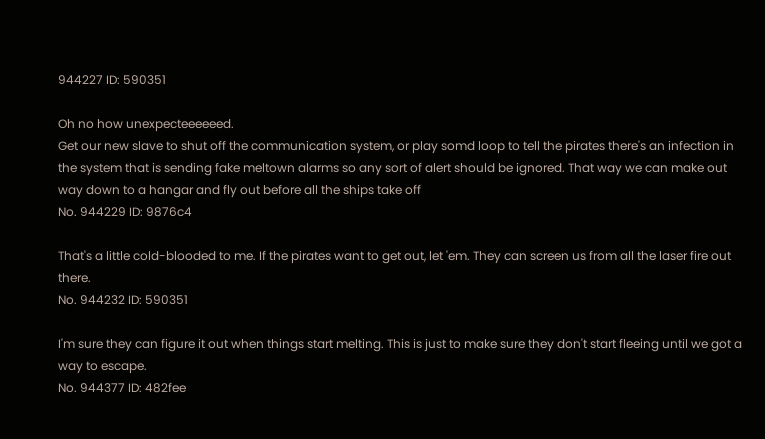944227 ID: 590351

Oh no how unexpecteeeeeed.
Get our new slave to shut off the communication system, or play somd loop to tell the pirates there's an infection in the system that is sending fake meltown alarms so any sort of alert should be ignored. That way we can make out way down to a hangar and fly out before all the ships take off
No. 944229 ID: 9876c4

That's a little cold-blooded to me. If the pirates want to get out, let 'em. They can screen us from all the laser fire out there.
No. 944232 ID: 590351

I'm sure they can figure it out when things start melting. This is just to make sure they don't start fleeing until we got a way to escape.
No. 944377 ID: 482fee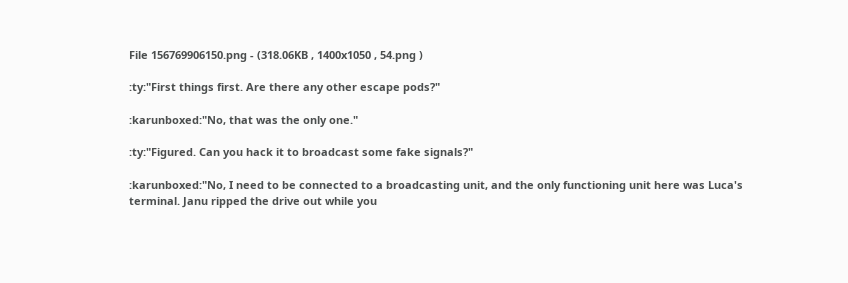File 156769906150.png - (318.06KB , 1400x1050 , 54.png )

:ty:"First things first. Are there any other escape pods?"

:karunboxed:"No, that was the only one."

:ty:"Figured. Can you hack it to broadcast some fake signals?"

:karunboxed:"No, I need to be connected to a broadcasting unit, and the only functioning unit here was Luca's terminal. Janu ripped the drive out while you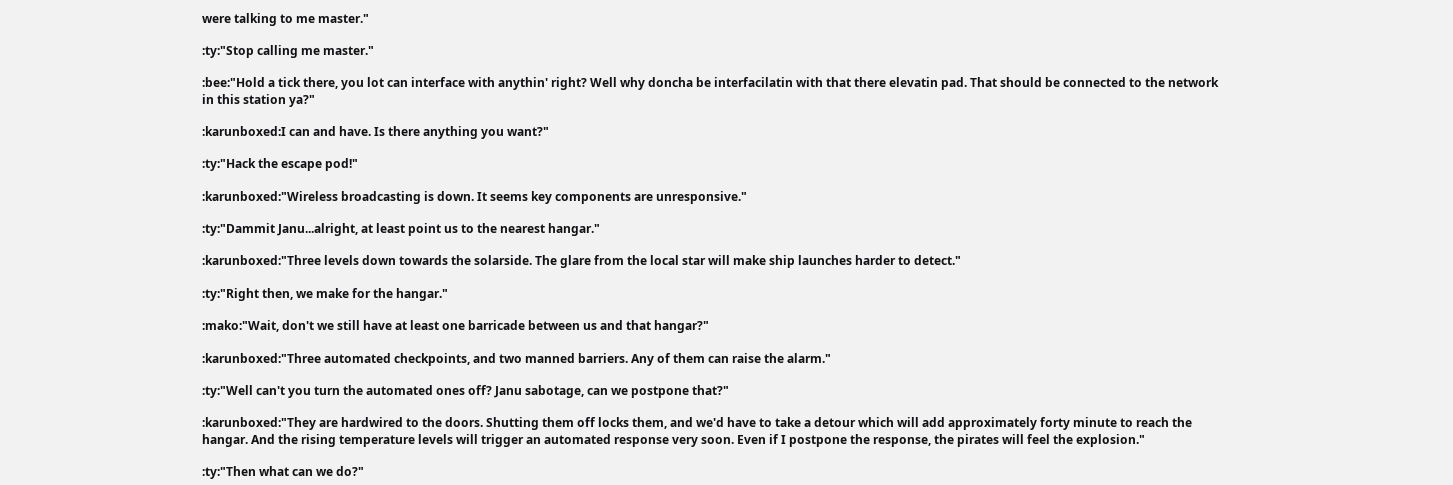were talking to me master."

:ty:"Stop calling me master."

:bee:"Hold a tick there, you lot can interface with anythin' right? Well why doncha be interfacilatin with that there elevatin pad. That should be connected to the network in this station ya?"

:karunboxed:I can and have. Is there anything you want?"

:ty:"Hack the escape pod!"

:karunboxed:"Wireless broadcasting is down. It seems key components are unresponsive."

:ty:"Dammit Janu...alright, at least point us to the nearest hangar."

:karunboxed:"Three levels down towards the solarside. The glare from the local star will make ship launches harder to detect."

:ty:"Right then, we make for the hangar."

:mako:"Wait, don't we still have at least one barricade between us and that hangar?"

:karunboxed:"Three automated checkpoints, and two manned barriers. Any of them can raise the alarm."

:ty:"Well can't you turn the automated ones off? Janu sabotage, can we postpone that?"

:karunboxed:"They are hardwired to the doors. Shutting them off locks them, and we'd have to take a detour which will add approximately forty minute to reach the hangar. And the rising temperature levels will trigger an automated response very soon. Even if I postpone the response, the pirates will feel the explosion."

:ty:"Then what can we do?"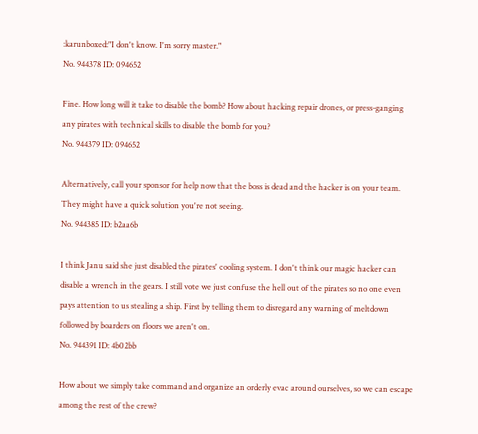:karunboxed:"I don't know. I'm sorry master."
No. 944378 ID: 094652

Fine. How long will it take to disable the bomb? How about hacking repair drones, or press-ganging any pirates with technical skills to disable the bomb for you?
No. 944379 ID: 094652

Alternatively, call your sponsor for help now that the boss is dead and the hacker is on your team. They might have a quick solution you're not seeing.
No. 944385 ID: b2aa6b

I think Janu said she just disabled the pirates' cooling system. I don't think our magic hacker can disable a wrench in the gears. I still vote we just confuse the hell out of the pirates so no one even pays attention to us stealing a ship. First by telling them to disregard any warning of meltdown followed by boarders on floors we aren't on.
No. 944391 ID: 4b02bb

How about we simply take command and organize an orderly evac around ourselves, so we can escape among the rest of the crew?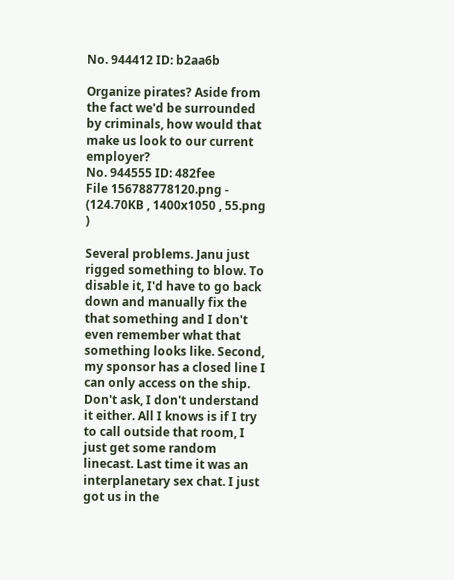No. 944412 ID: b2aa6b

Organize pirates? Aside from the fact we'd be surrounded by criminals, how would that make us look to our current employer?
No. 944555 ID: 482fee
File 156788778120.png - (124.70KB , 1400x1050 , 55.png )

Several problems. Janu just rigged something to blow. To disable it, I'd have to go back down and manually fix the that something and I don't even remember what that something looks like. Second, my sponsor has a closed line I can only access on the ship. Don't ask, I don't understand it either. All I knows is if I try to call outside that room, I just get some random linecast. Last time it was an interplanetary sex chat. I just got us in the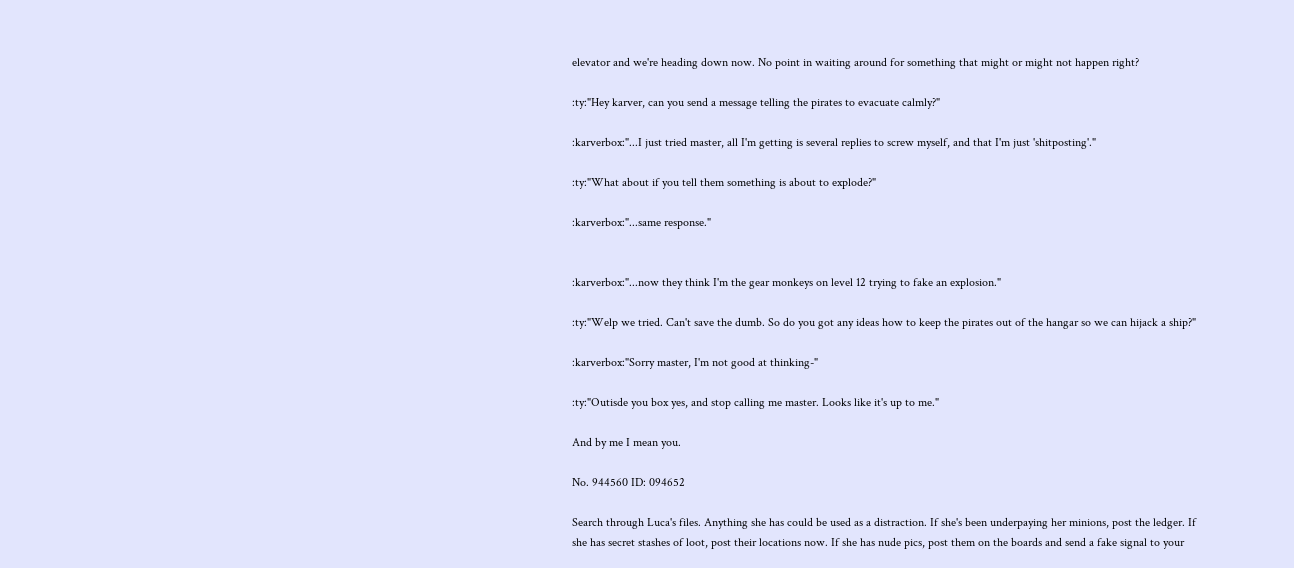elevator and we're heading down now. No point in waiting around for something that might or might not happen right?

:ty:"Hey karver, can you send a message telling the pirates to evacuate calmly?"

:karverbox:"...I just tried master, all I'm getting is several replies to screw myself, and that I'm just 'shitposting'."

:ty:"What about if you tell them something is about to explode?"

:karverbox:"...same response."


:karverbox:"...now they think I'm the gear monkeys on level 12 trying to fake an explosion."

:ty:"Welp we tried. Can't save the dumb. So do you got any ideas how to keep the pirates out of the hangar so we can hijack a ship?"

:karverbox:"Sorry master, I'm not good at thinking-"

:ty:"Outisde you box yes, and stop calling me master. Looks like it's up to me."

And by me I mean you.

No. 944560 ID: 094652

Search through Luca's files. Anything she has could be used as a distraction. If she's been underpaying her minions, post the ledger. If she has secret stashes of loot, post their locations now. If she has nude pics, post them on the boards and send a fake signal to your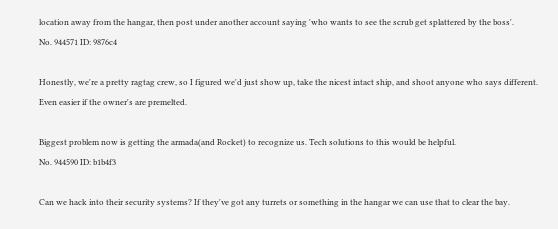location away from the hangar, then post under another account saying 'who wants to see the scrub get splattered by the boss'.
No. 944571 ID: 9876c4

Honestly, we're a pretty ragtag crew, so I figured we'd just show up, take the nicest intact ship, and shoot anyone who says different. Even easier if the owner's are premelted.

Biggest problem now is getting the armada(and Rocket) to recognize us. Tech solutions to this would be helpful.
No. 944590 ID: b1b4f3

Can we hack into their security systems? If they've got any turrets or something in the hangar we can use that to clear the bay.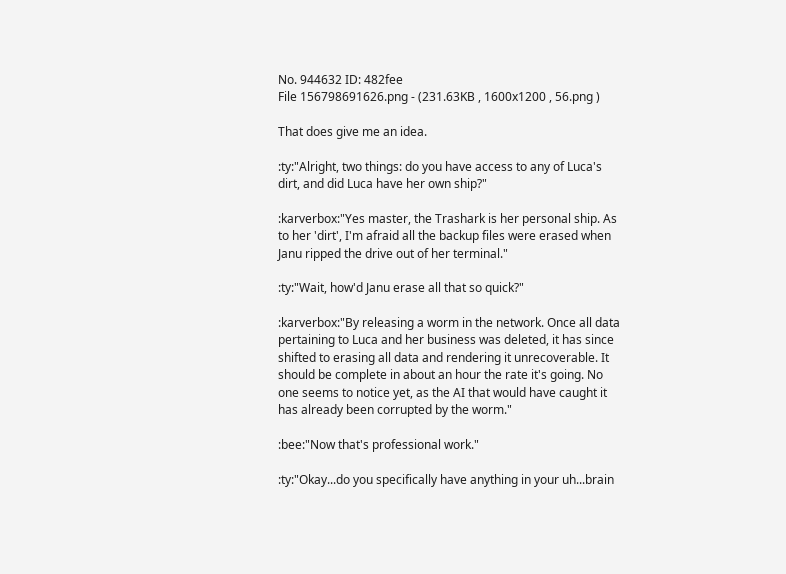No. 944632 ID: 482fee
File 156798691626.png - (231.63KB , 1600x1200 , 56.png )

That does give me an idea.

:ty:"Alright, two things: do you have access to any of Luca's dirt, and did Luca have her own ship?"

:karverbox:"Yes master, the Trashark is her personal ship. As to her 'dirt', I'm afraid all the backup files were erased when Janu ripped the drive out of her terminal."

:ty:"Wait, how'd Janu erase all that so quick?"

:karverbox:"By releasing a worm in the network. Once all data pertaining to Luca and her business was deleted, it has since shifted to erasing all data and rendering it unrecoverable. It should be complete in about an hour the rate it's going. No one seems to notice yet, as the AI that would have caught it has already been corrupted by the worm."

:bee:"Now that's professional work."

:ty:"Okay...do you specifically have anything in your uh...brain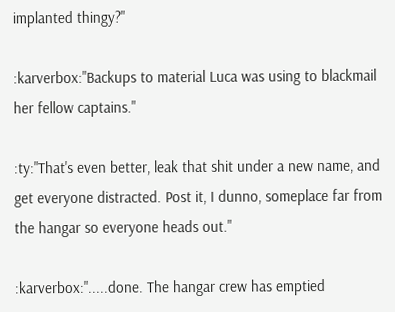implanted thingy?"

:karverbox:"Backups to material Luca was using to blackmail her fellow captains."

:ty:"That's even better, leak that shit under a new name, and get everyone distracted. Post it, I dunno, someplace far from the hangar so everyone heads out."

:karverbox:".....done. The hangar crew has emptied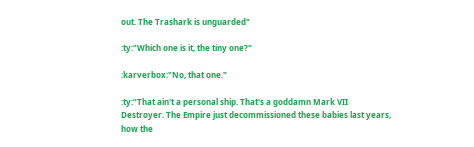out. The Trashark is unguarded"

:ty:"Which one is it, the tiny one?"

:karverbox:"No, that one."

:ty:"That ain't a personal ship. That's a goddamn Mark VII Destroyer. The Empire just decommissioned these babies last years, how the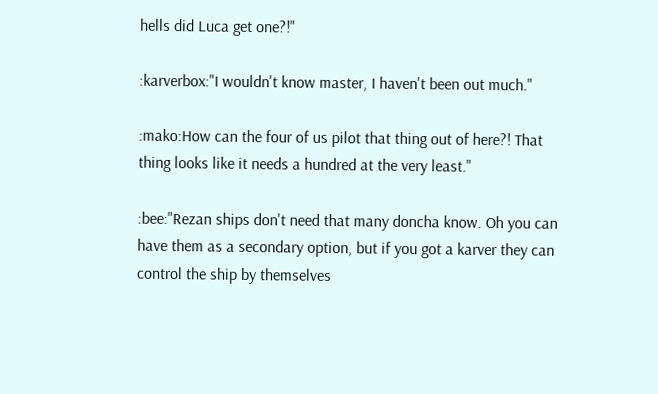hells did Luca get one?!"

:karverbox:"I wouldn't know master, I haven't been out much."

:mako:How can the four of us pilot that thing out of here?! That thing looks like it needs a hundred at the very least."

:bee:"Rezan ships don't need that many doncha know. Oh you can have them as a secondary option, but if you got a karver they can control the ship by themselves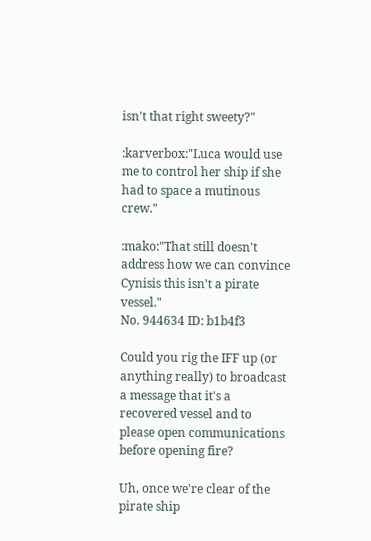isn't that right sweety?"

:karverbox:"Luca would use me to control her ship if she had to space a mutinous crew."

:mako:"That still doesn't address how we can convince Cynisis this isn't a pirate vessel."
No. 944634 ID: b1b4f3

Could you rig the IFF up (or anything really) to broadcast a message that it's a recovered vessel and to please open communications before opening fire?

Uh, once we're clear of the pirate ship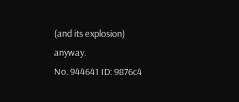(and its explosion) anyway.
No. 944641 ID: 9876c4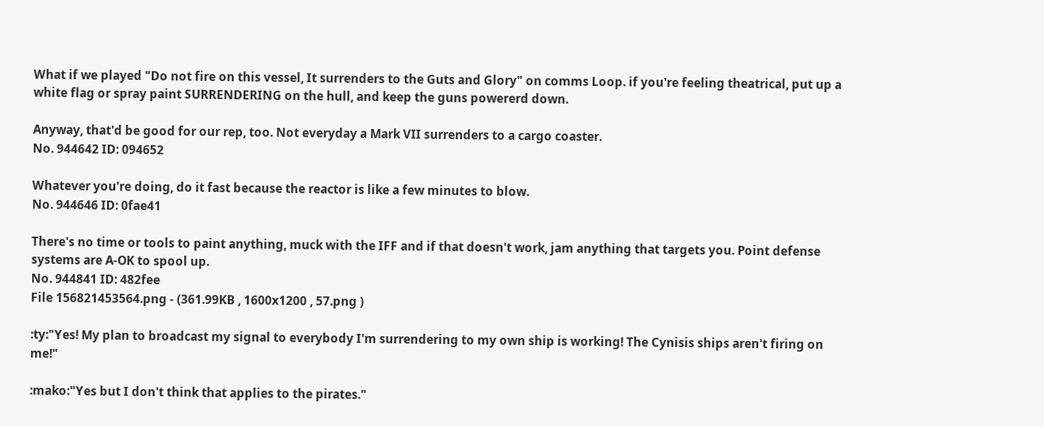What if we played "Do not fire on this vessel, It surrenders to the Guts and Glory" on comms Loop. if you're feeling theatrical, put up a white flag or spray paint SURRENDERING on the hull, and keep the guns powererd down.

Anyway, that'd be good for our rep, too. Not everyday a Mark VII surrenders to a cargo coaster.
No. 944642 ID: 094652

Whatever you're doing, do it fast because the reactor is like a few minutes to blow.
No. 944646 ID: 0fae41

There's no time or tools to paint anything, muck with the IFF and if that doesn't work, jam anything that targets you. Point defense systems are A-OK to spool up.
No. 944841 ID: 482fee
File 156821453564.png - (361.99KB , 1600x1200 , 57.png )

:ty:"Yes! My plan to broadcast my signal to everybody I'm surrendering to my own ship is working! The Cynisis ships aren't firing on me!"

:mako:"Yes but I don't think that applies to the pirates."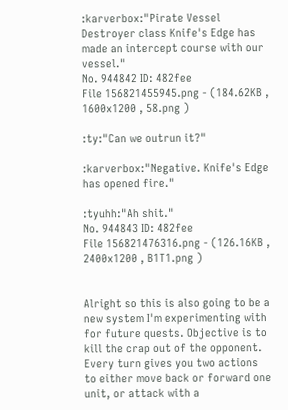:karverbox:"Pirate Vessel Destroyer class Knife's Edge has made an intercept course with our vessel."
No. 944842 ID: 482fee
File 156821455945.png - (184.62KB , 1600x1200 , 58.png )

:ty:"Can we outrun it?"

:karverbox:"Negative. Knife's Edge has opened fire."

:tyuhh:"Ah shit."
No. 944843 ID: 482fee
File 156821476316.png - (126.16KB , 2400x1200 , B1T1.png )


Alright so this is also going to be a new system I'm experimenting with for future quests. Objective is to kill the crap out of the opponent. Every turn gives you two actions to either move back or forward one unit, or attack with a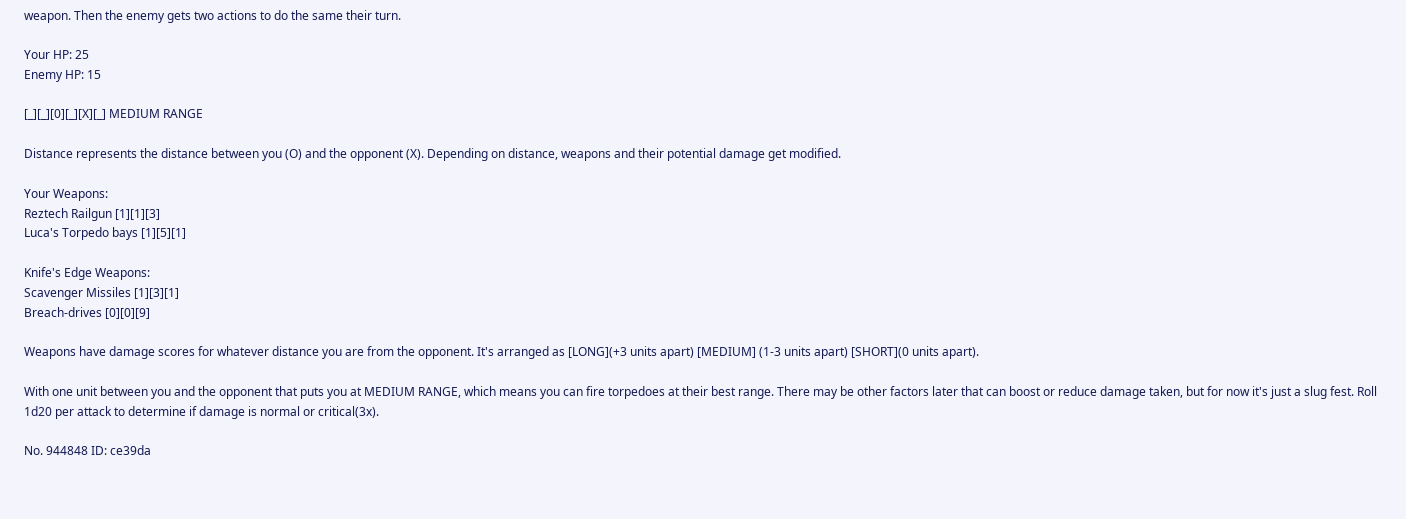weapon. Then the enemy gets two actions to do the same their turn.

Your HP: 25
Enemy HP: 15

[_][_][0][_][X][_] MEDIUM RANGE

Distance represents the distance between you (O) and the opponent (X). Depending on distance, weapons and their potential damage get modified.

Your Weapons:
Reztech Railgun [1][1][3]
Luca's Torpedo bays [1][5][1]

Knife's Edge Weapons:
Scavenger Missiles [1][3][1]
Breach-drives [0][0][9]

Weapons have damage scores for whatever distance you are from the opponent. It's arranged as [LONG](+3 units apart) [MEDIUM] (1-3 units apart) [SHORT](0 units apart).

With one unit between you and the opponent that puts you at MEDIUM RANGE, which means you can fire torpedoes at their best range. There may be other factors later that can boost or reduce damage taken, but for now it's just a slug fest. Roll 1d20 per attack to determine if damage is normal or critical(3x).

No. 944848 ID: ce39da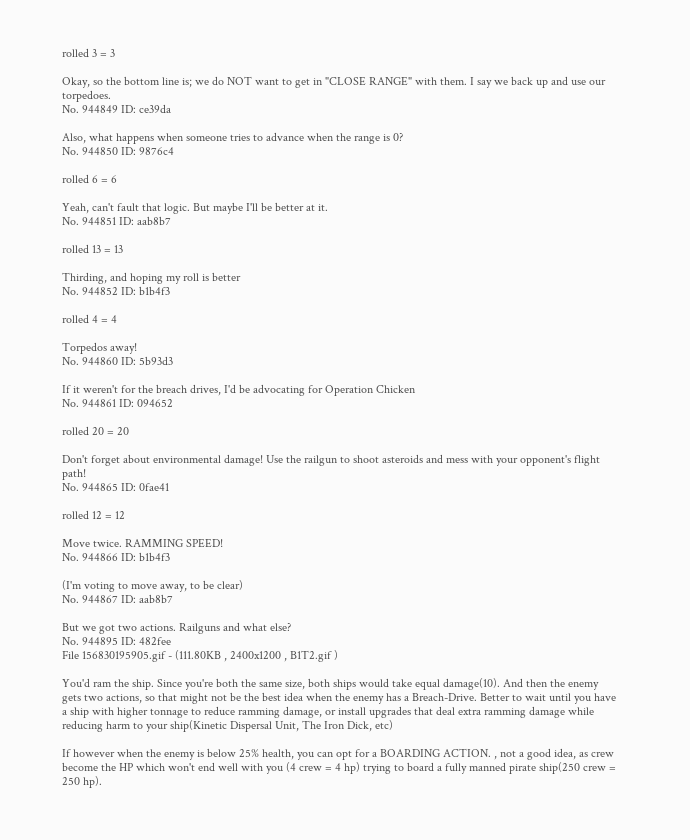rolled 3 = 3

Okay, so the bottom line is; we do NOT want to get in "CLOSE RANGE" with them. I say we back up and use our torpedoes.
No. 944849 ID: ce39da

Also, what happens when someone tries to advance when the range is 0?
No. 944850 ID: 9876c4

rolled 6 = 6

Yeah, can't fault that logic. But maybe I'll be better at it.
No. 944851 ID: aab8b7

rolled 13 = 13

Thirding, and hoping my roll is better
No. 944852 ID: b1b4f3

rolled 4 = 4

Torpedos away!
No. 944860 ID: 5b93d3

If it weren't for the breach drives, I'd be advocating for Operation Chicken
No. 944861 ID: 094652

rolled 20 = 20

Don't forget about environmental damage! Use the railgun to shoot asteroids and mess with your opponent's flight path!
No. 944865 ID: 0fae41

rolled 12 = 12

Move twice. RAMMING SPEED!
No. 944866 ID: b1b4f3

(I'm voting to move away, to be clear)
No. 944867 ID: aab8b7

But we got two actions. Railguns and what else?
No. 944895 ID: 482fee
File 156830195905.gif - (111.80KB , 2400x1200 , B1T2.gif )

You'd ram the ship. Since you're both the same size, both ships would take equal damage(10). And then the enemy gets two actions, so that might not be the best idea when the enemy has a Breach-Drive. Better to wait until you have a ship with higher tonnage to reduce ramming damage, or install upgrades that deal extra ramming damage while reducing harm to your ship(Kinetic Dispersal Unit, The Iron Dick, etc)

If however when the enemy is below 25% health, you can opt for a BOARDING ACTION. , not a good idea, as crew become the HP which won't end well with you (4 crew = 4 hp) trying to board a fully manned pirate ship(250 crew = 250 hp).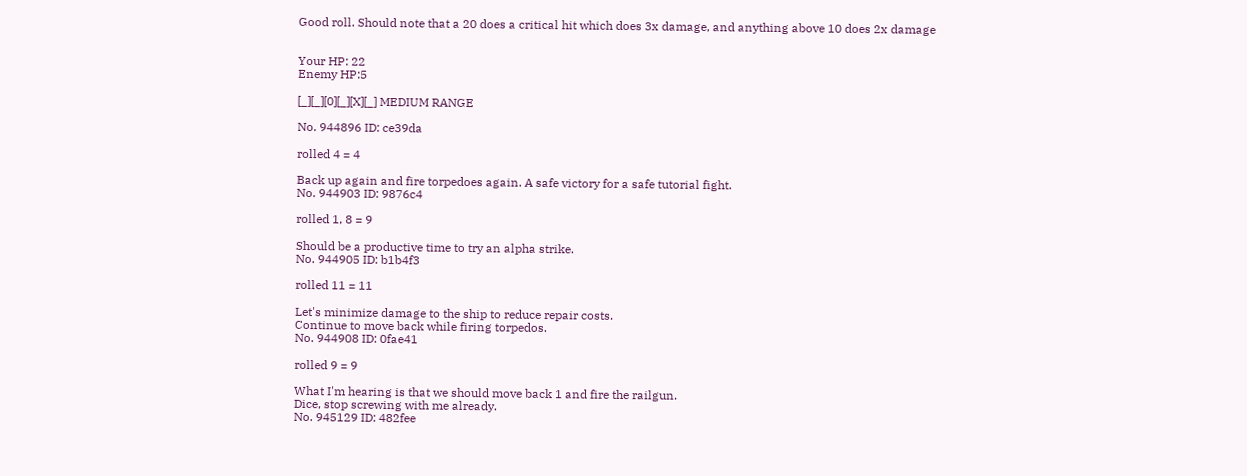Good roll. Should note that a 20 does a critical hit which does 3x damage, and anything above 10 does 2x damage


Your HP: 22
Enemy HP:5

[_][_][0][_][X][_] MEDIUM RANGE

No. 944896 ID: ce39da

rolled 4 = 4

Back up again and fire torpedoes again. A safe victory for a safe tutorial fight.
No. 944903 ID: 9876c4

rolled 1, 8 = 9

Should be a productive time to try an alpha strike.
No. 944905 ID: b1b4f3

rolled 11 = 11

Let's minimize damage to the ship to reduce repair costs.
Continue to move back while firing torpedos.
No. 944908 ID: 0fae41

rolled 9 = 9

What I'm hearing is that we should move back 1 and fire the railgun.
Dice, stop screwing with me already.
No. 945129 ID: 482fee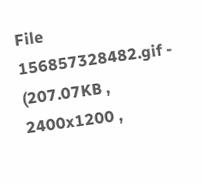File 156857328482.gif - (207.07KB , 2400x1200 ,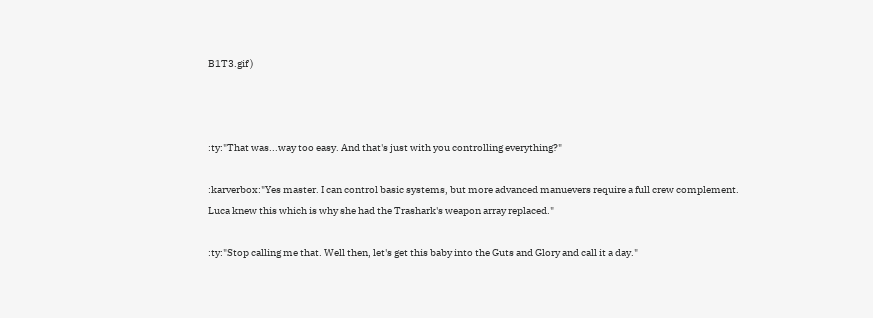B1T3.gif )



:ty:"That was...way too easy. And that's just with you controlling everything?"

:karverbox:"Yes master. I can control basic systems, but more advanced manuevers require a full crew complement. Luca knew this which is why she had the Trashark's weapon array replaced."

:ty:"Stop calling me that. Well then, let's get this baby into the Guts and Glory and call it a day."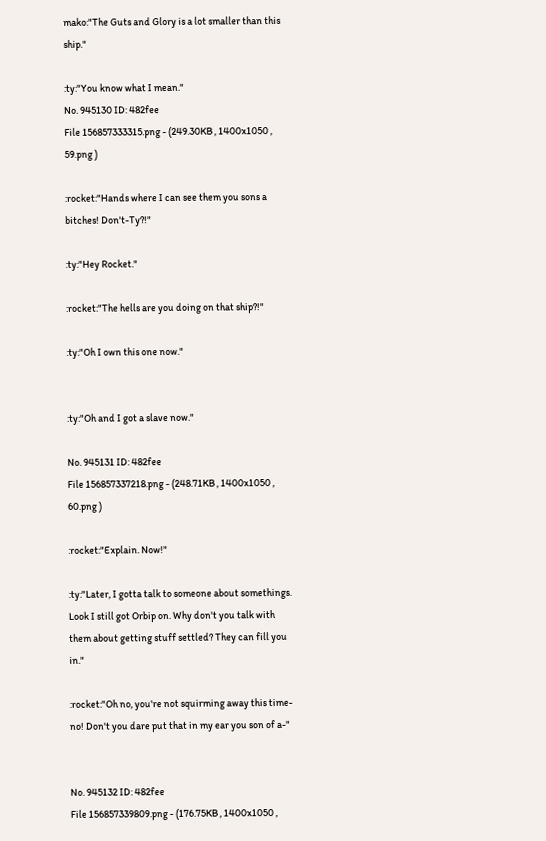mako:"The Guts and Glory is a lot smaller than this ship."

:ty:"You know what I mean."
No. 945130 ID: 482fee
File 156857333315.png - (249.30KB , 1400x1050 , 59.png )

:rocket:"Hands where I can see them you sons a bitches! Don't-Ty?!"

:ty:"Hey Rocket."

:rocket:"The hells are you doing on that ship?!"

:ty:"Oh I own this one now."


:ty:"Oh and I got a slave now."

No. 945131 ID: 482fee
File 156857337218.png - (248.71KB , 1400x1050 , 60.png )

:rocket:"Explain. Now!"

:ty:"Later, I gotta talk to someone about somethings. Look I still got Orbip on. Why don't you talk with them about getting stuff settled? They can fill you in."

:rocket:"Oh no, you're not squirming away this time-no! Don't you dare put that in my ear you son of a-"


No. 945132 ID: 482fee
File 156857339809.png - (176.75KB , 1400x1050 ,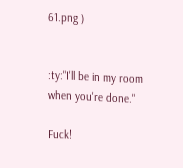61.png )


:ty:"I'll be in my room when you're done."

Fuck!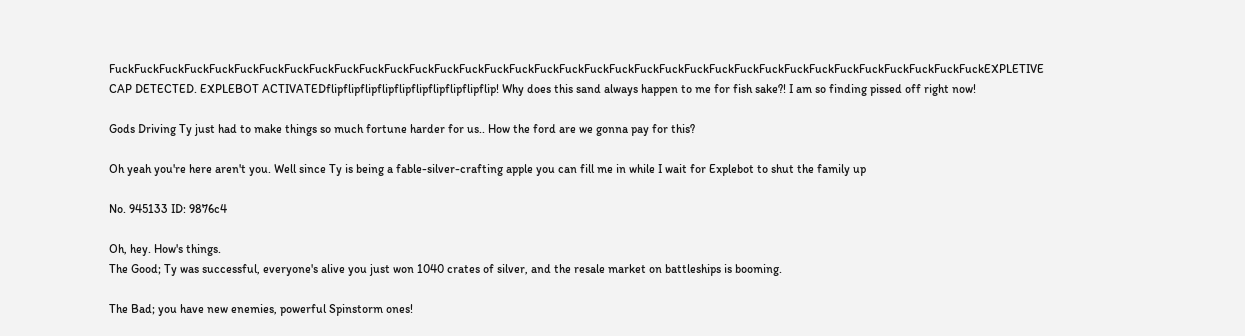FuckFuckFuckFuckFuckFuckFuckFuckFuckFuckFuckFuckFuckFuckFuckFuckFuckFuckFuckFuckFuckFuckFuckFuckFuckFuckFuckFuckFuckFuckFuckFuckFuckFuckFuckEXPLETIVE CAP DETECTED. EXPLEBOT ACTIVATEDflipflipflipflipflipflipflipflipflipflip! Why does this sand always happen to me for fish sake?! I am so finding pissed off right now!

Gods Driving Ty just had to make things so much fortune harder for us.. How the ford are we gonna pay for this?

Oh yeah you're here aren't you. Well since Ty is being a fable-silver-crafting apple you can fill me in while I wait for Explebot to shut the family up

No. 945133 ID: 9876c4

Oh, hey. How's things.
The Good; Ty was successful, everyone's alive you just won 1040 crates of silver, and the resale market on battleships is booming.

The Bad; you have new enemies, powerful Spinstorm ones!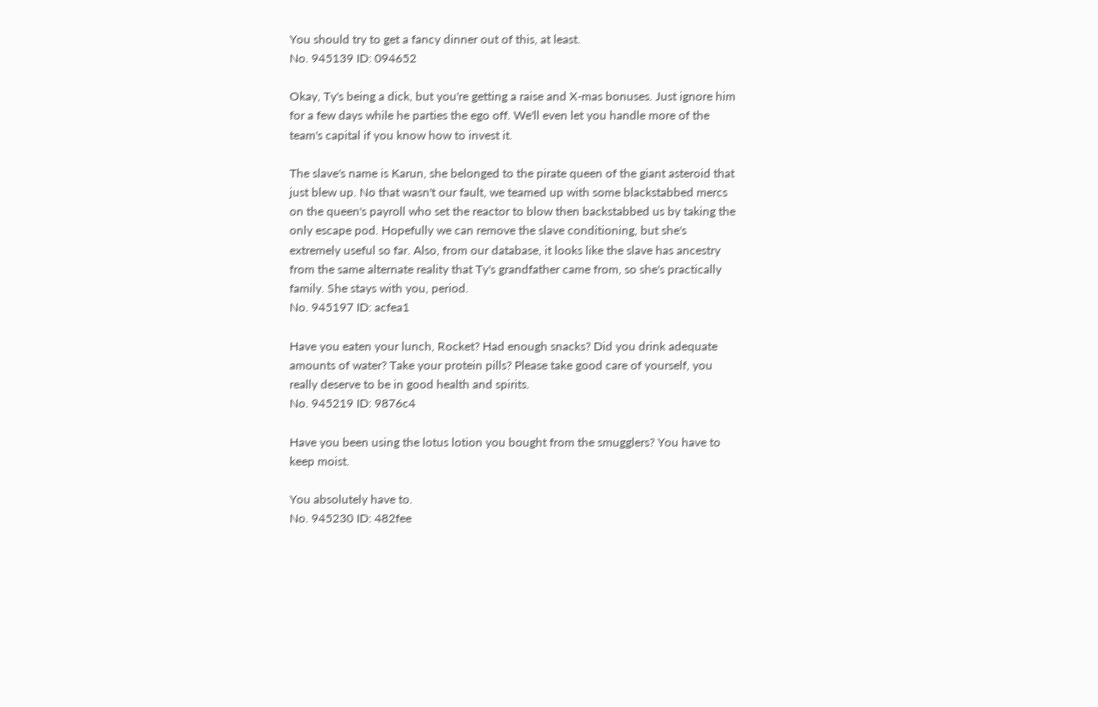You should try to get a fancy dinner out of this, at least.
No. 945139 ID: 094652

Okay, Ty's being a dick, but you're getting a raise and X-mas bonuses. Just ignore him for a few days while he parties the ego off. We'll even let you handle more of the team's capital if you know how to invest it.

The slave's name is Karun, she belonged to the pirate queen of the giant asteroid that just blew up. No that wasn't our fault, we teamed up with some blackstabbed mercs on the queen's payroll who set the reactor to blow then backstabbed us by taking the only escape pod. Hopefully we can remove the slave conditioning, but she's extremely useful so far. Also, from our database, it looks like the slave has ancestry from the same alternate reality that Ty's grandfather came from, so she's practically family. She stays with you, period.
No. 945197 ID: acfea1

Have you eaten your lunch, Rocket? Had enough snacks? Did you drink adequate amounts of water? Take your protein pills? Please take good care of yourself, you really deserve to be in good health and spirits.
No. 945219 ID: 9876c4

Have you been using the lotus lotion you bought from the smugglers? You have to keep moist.

You absolutely have to.
No. 945230 ID: 482fee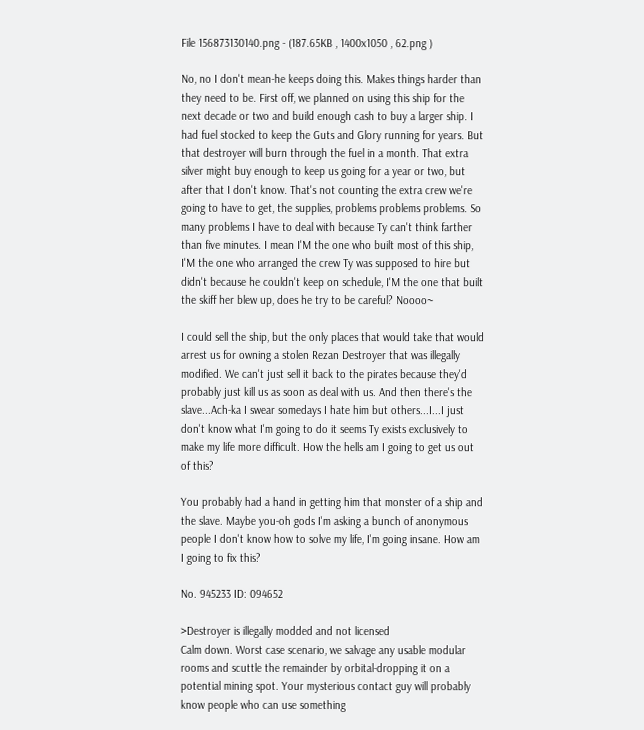File 156873130140.png - (187.65KB , 1400x1050 , 62.png )

No, no I don't mean-he keeps doing this. Makes things harder than they need to be. First off, we planned on using this ship for the next decade or two and build enough cash to buy a larger ship. I had fuel stocked to keep the Guts and Glory running for years. But that destroyer will burn through the fuel in a month. That extra silver might buy enough to keep us going for a year or two, but after that I don't know. That's not counting the extra crew we're going to have to get, the supplies, problems problems problems. So many problems I have to deal with because Ty can't think farther than five minutes. I mean I'M the one who built most of this ship, I'M the one who arranged the crew Ty was supposed to hire but didn't because he couldn't keep on schedule, I'M the one that built the skiff her blew up, does he try to be careful? Noooo~

I could sell the ship, but the only places that would take that would arrest us for owning a stolen Rezan Destroyer that was illegally modified. We can't just sell it back to the pirates because they'd probably just kill us as soon as deal with us. And then there's the slave...Ach-ka I swear somedays I hate him but others...I...I just don't know what I'm going to do it seems Ty exists exclusively to make my life more difficult. How the hells am I going to get us out of this?

You probably had a hand in getting him that monster of a ship and the slave. Maybe you-oh gods I'm asking a bunch of anonymous people I don't know how to solve my life, I'm going insane. How am I going to fix this?

No. 945233 ID: 094652

>Destroyer is illegally modded and not licensed
Calm down. Worst case scenario, we salvage any usable modular rooms and scuttle the remainder by orbital-dropping it on a potential mining spot. Your mysterious contact guy will probably know people who can use something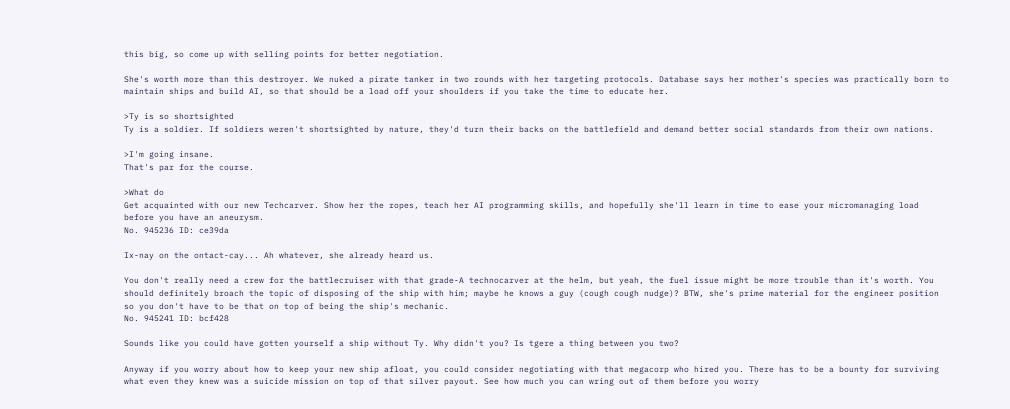this big, so come up with selling points for better negotiation.

She's worth more than this destroyer. We nuked a pirate tanker in two rounds with her targeting protocols. Database says her mother's species was practically born to maintain ships and build AI, so that should be a load off your shoulders if you take the time to educate her.

>Ty is so shortsighted
Ty is a soldier. If soldiers weren't shortsighted by nature, they'd turn their backs on the battlefield and demand better social standards from their own nations.

>I'm going insane.
That's par for the course.

>What do
Get acquainted with our new Techcarver. Show her the ropes, teach her AI programming skills, and hopefully she'll learn in time to ease your micromanaging load before you have an aneurysm.
No. 945236 ID: ce39da

Ix-nay on the ontact-cay... Ah whatever, she already heard us.

You don't really need a crew for the battlecruiser with that grade-A technocarver at the helm, but yeah, the fuel issue might be more trouble than it's worth. You should definitely broach the topic of disposing of the ship with him; maybe he knows a guy (cough cough nudge)? BTW, she's prime material for the engineer position so you don't have to be that on top of being the ship's mechanic.
No. 945241 ID: bcf428

Sounds like you could have gotten yourself a ship without Ty. Why didn't you? Is tgere a thing between you two?

Anyway if you worry about how to keep your new ship afloat, you could consider negotiating with that megacorp who hired you. There has to be a bounty for surviving what even they knew was a suicide mission on top of that silver payout. See how much you can wring out of them before you worry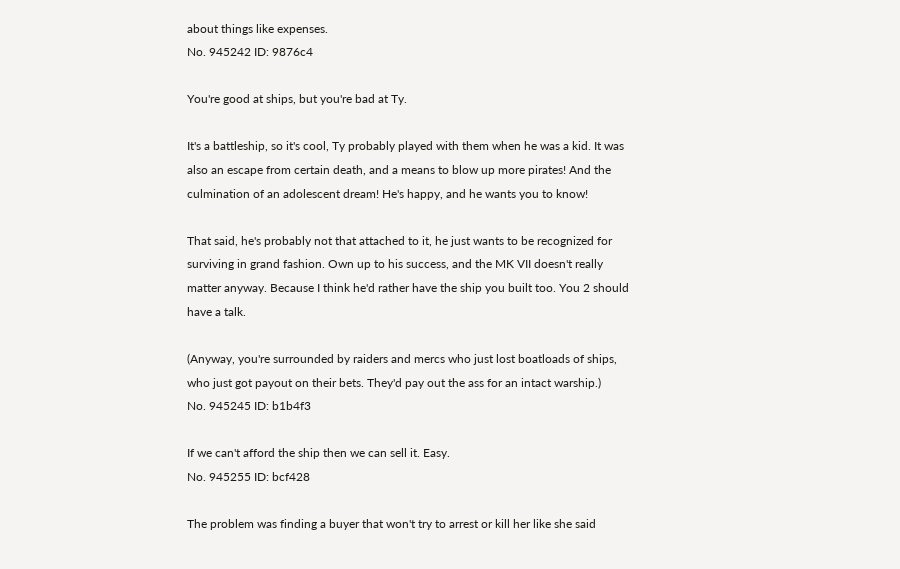about things like expenses.
No. 945242 ID: 9876c4

You're good at ships, but you're bad at Ty.

It's a battleship, so it's cool, Ty probably played with them when he was a kid. It was also an escape from certain death, and a means to blow up more pirates! And the culmination of an adolescent dream! He's happy, and he wants you to know!

That said, he's probably not that attached to it, he just wants to be recognized for surviving in grand fashion. Own up to his success, and the MK VII doesn't really matter anyway. Because I think he'd rather have the ship you built too. You 2 should have a talk.

(Anyway, you're surrounded by raiders and mercs who just lost boatloads of ships, who just got payout on their bets. They'd pay out the ass for an intact warship.)
No. 945245 ID: b1b4f3

If we can't afford the ship then we can sell it. Easy.
No. 945255 ID: bcf428

The problem was finding a buyer that won't try to arrest or kill her like she said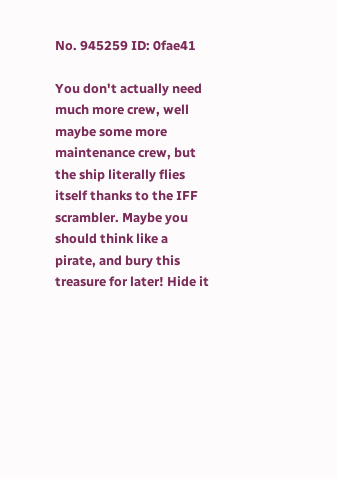No. 945259 ID: 0fae41

You don't actually need much more crew, well maybe some more maintenance crew, but the ship literally flies itself thanks to the IFF scrambler. Maybe you should think like a pirate, and bury this treasure for later! Hide it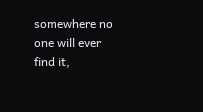somewhere no one will ever find it,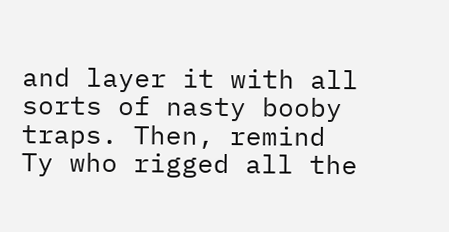and layer it with all sorts of nasty booby traps. Then, remind Ty who rigged all the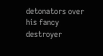detonators over his fancy destroyer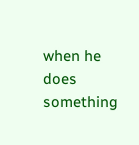when he does something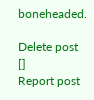boneheaded.

Delete post []
Report post